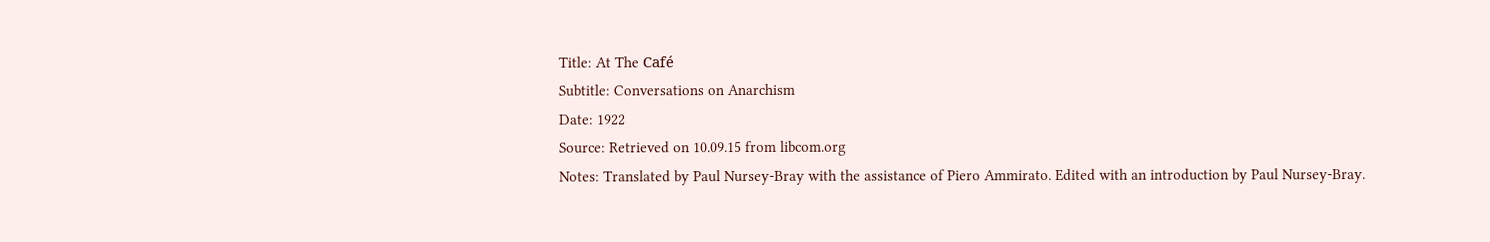Title: At The Café
Subtitle: Conversations on Anarchism
Date: 1922
Source: Retrieved on 10.09.15 from libcom.org
Notes: Translated by Paul Nursey-Bray with the assistance of Piero Ammirato. Edited with an introduction by Paul Nursey-Bray.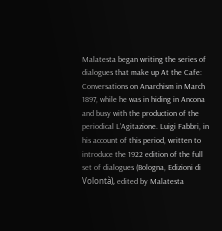Malatesta began writing the series of dialogues that make up At the Cafe: Conversations on Anarchism in March 1897, while he was in hiding in Ancona and busy with the production of the periodical L’Agitazione. Luigi Fabbri, in his account of this period, written to introduce the 1922 edition of the full set of dialogues (Bologna, Edizioni di Volontà), edited by Malatesta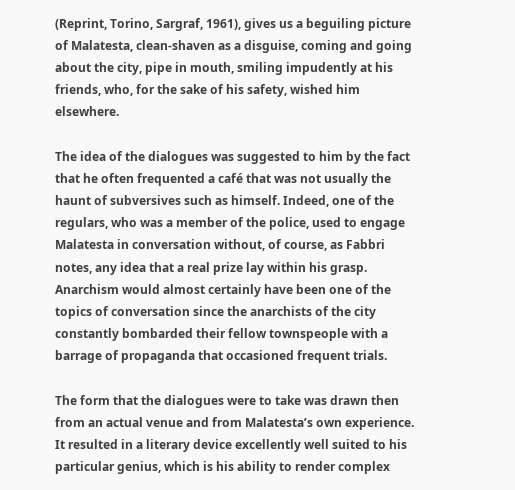(Reprint, Torino, Sargraf, 1961), gives us a beguiling picture of Malatesta, clean-shaven as a disguise, coming and going about the city, pipe in mouth, smiling impudently at his friends, who, for the sake of his safety, wished him elsewhere.

The idea of the dialogues was suggested to him by the fact that he often frequented a café that was not usually the haunt of subversives such as himself. Indeed, one of the regulars, who was a member of the police, used to engage Malatesta in conversation without, of course, as Fabbri notes, any idea that a real prize lay within his grasp. Anarchism would almost certainly have been one of the topics of conversation since the anarchists of the city constantly bombarded their fellow townspeople with a barrage of propaganda that occasioned frequent trials.

The form that the dialogues were to take was drawn then from an actual venue and from Malatesta’s own experience. It resulted in a literary device excellently well suited to his particular genius, which is his ability to render complex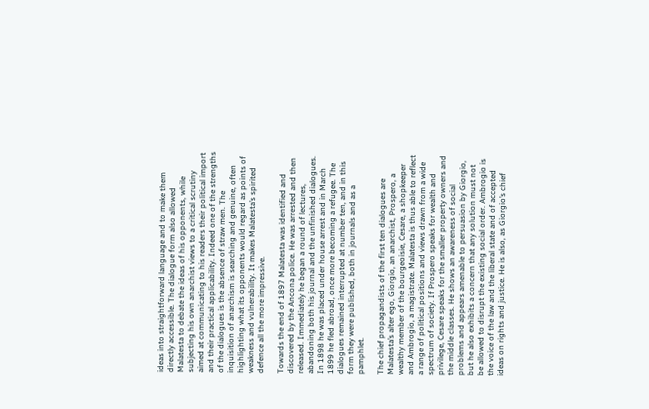ideas into straightforward language and to make them directly accessible. The dialogue form also allowed Malatesta to debate the ideas of his opponents, while subjecting his own anarchist views to a critical scrutiny aimed at communicating to his readers their political import and their practical applicability. Indeed one of the strengths of the dialogues is the absence of straw men. The inquisition of anarchism is searching and genuine, often highlighting what its opponents would regard as points of weakness and vulnerability. It makes Malatesta’s spirited defence all the more impressive.

Towards the end of 1897 Malatesta was identified and discovered by the Ancona police. He was arrested and then released. Immediately he began a round of lectures, abandoning both his journal and the unfinished dialogues. In 1898 he was placed under house arrest and in March 1899 he fled abroad, once more becoming a refugee. The dialogues remained interrupted at number ten, and in this form they were published, both in journals and as a pamphlet.

The chief propagandists of the first ten dialogues are Malatesta’s alter ego, Giorgio, an anarchist, Prospero, a wealthy member of the bourgeoisie, Cesare, a shopkeeper and Ambrogio, a magistrate. Malatesta is thus able to reflect a range of political positions and views drawn from a wide spectrum of society. If Prospero speaks for wealth and privilege, Cesare speaks for the smaller property owners and the middle classes. He shows an awareness of social problems and appears amenable to persuasion by Giorgio, but he also exhibits a concern that any solution must not be allowed to disrupt the existing social order. Ambrogio is the voice of the law and the liberal state and of accepted ideas on rights and justice. He is also, as Giorgio’s chief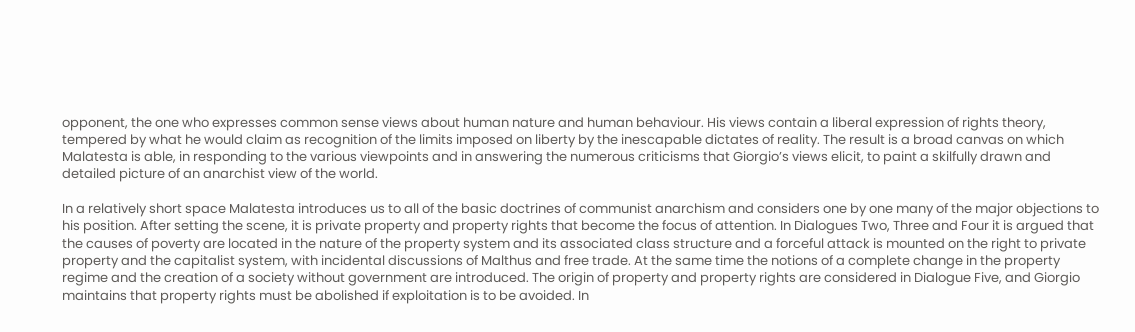opponent, the one who expresses common sense views about human nature and human behaviour. His views contain a liberal expression of rights theory, tempered by what he would claim as recognition of the limits imposed on liberty by the inescapable dictates of reality. The result is a broad canvas on which Malatesta is able, in responding to the various viewpoints and in answering the numerous criticisms that Giorgio’s views elicit, to paint a skilfully drawn and detailed picture of an anarchist view of the world.

In a relatively short space Malatesta introduces us to all of the basic doctrines of communist anarchism and considers one by one many of the major objections to his position. After setting the scene, it is private property and property rights that become the focus of attention. In Dialogues Two, Three and Four it is argued that the causes of poverty are located in the nature of the property system and its associated class structure and a forceful attack is mounted on the right to private property and the capitalist system, with incidental discussions of Malthus and free trade. At the same time the notions of a complete change in the property regime and the creation of a society without government are introduced. The origin of property and property rights are considered in Dialogue Five, and Giorgio maintains that property rights must be abolished if exploitation is to be avoided. In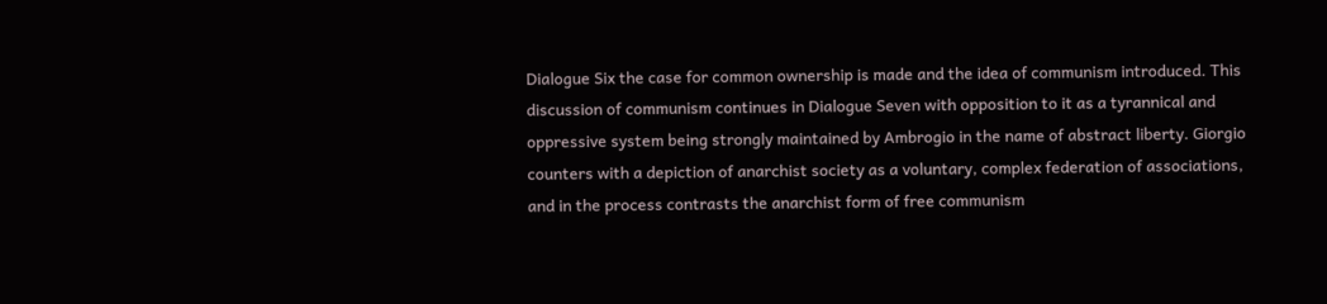Dialogue Six the case for common ownership is made and the idea of communism introduced. This discussion of communism continues in Dialogue Seven with opposition to it as a tyrannical and oppressive system being strongly maintained by Ambrogio in the name of abstract liberty. Giorgio counters with a depiction of anarchist society as a voluntary, complex federation of associations, and in the process contrasts the anarchist form of free communism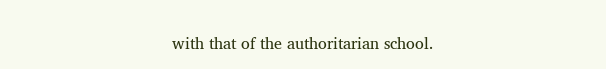with that of the authoritarian school.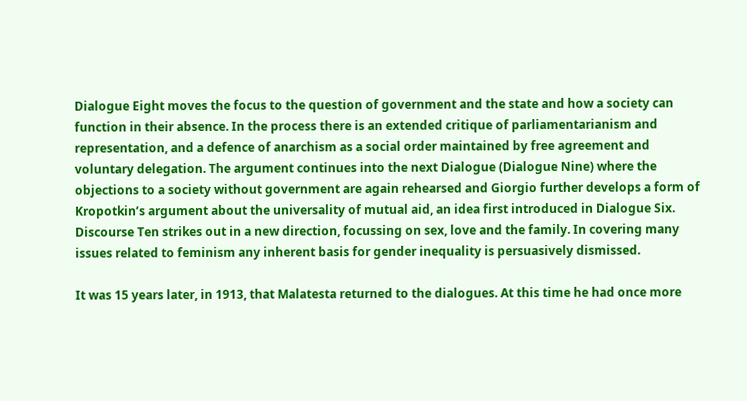Dialogue Eight moves the focus to the question of government and the state and how a society can function in their absence. In the process there is an extended critique of parliamentarianism and representation, and a defence of anarchism as a social order maintained by free agreement and voluntary delegation. The argument continues into the next Dialogue (Dialogue Nine) where the objections to a society without government are again rehearsed and Giorgio further develops a form of Kropotkin’s argument about the universality of mutual aid, an idea first introduced in Dialogue Six. Discourse Ten strikes out in a new direction, focussing on sex, love and the family. In covering many issues related to feminism any inherent basis for gender inequality is persuasively dismissed.

It was 15 years later, in 1913, that Malatesta returned to the dialogues. At this time he had once more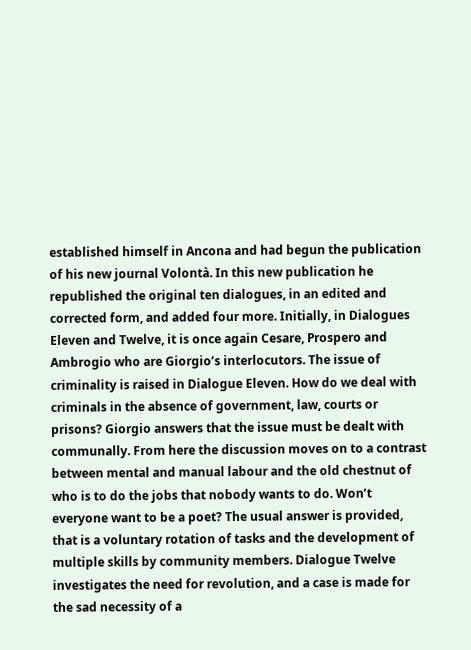established himself in Ancona and had begun the publication of his new journal Volontà. In this new publication he republished the original ten dialogues, in an edited and corrected form, and added four more. Initially, in Dialogues Eleven and Twelve, it is once again Cesare, Prospero and Ambrogio who are Giorgio’s interlocutors. The issue of criminality is raised in Dialogue Eleven. How do we deal with criminals in the absence of government, law, courts or prisons? Giorgio answers that the issue must be dealt with communally. From here the discussion moves on to a contrast between mental and manual labour and the old chestnut of who is to do the jobs that nobody wants to do. Won’t everyone want to be a poet? The usual answer is provided, that is a voluntary rotation of tasks and the development of multiple skills by community members. Dialogue Twelve investigates the need for revolution, and a case is made for the sad necessity of a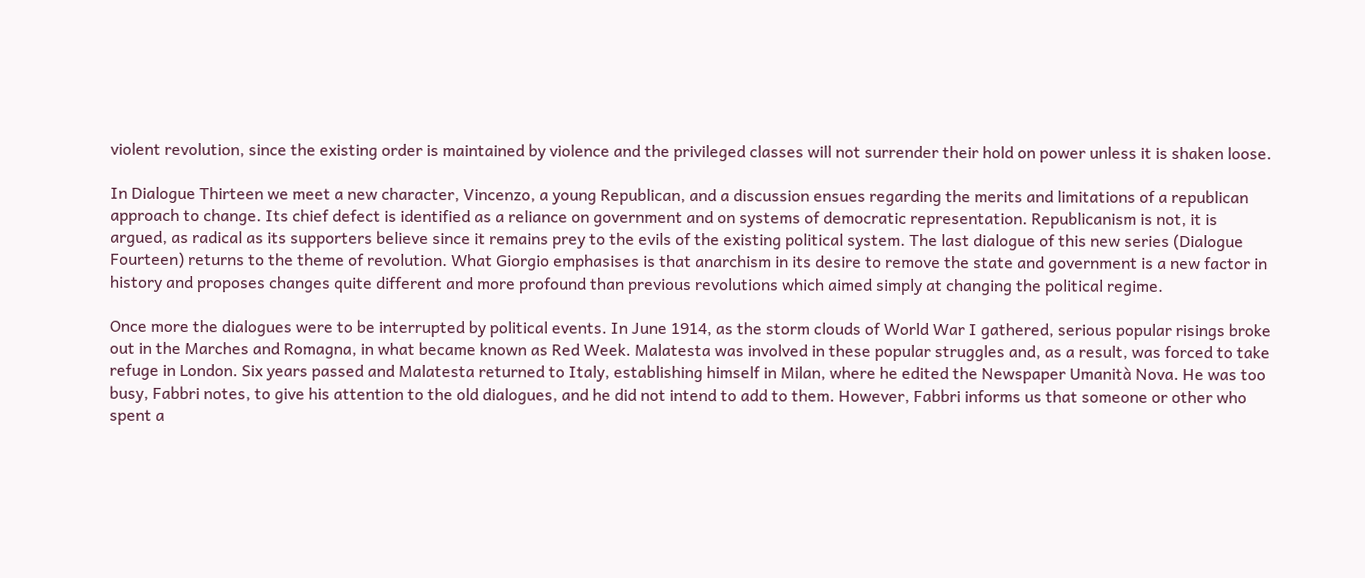violent revolution, since the existing order is maintained by violence and the privileged classes will not surrender their hold on power unless it is shaken loose.

In Dialogue Thirteen we meet a new character, Vincenzo, a young Republican, and a discussion ensues regarding the merits and limitations of a republican approach to change. Its chief defect is identified as a reliance on government and on systems of democratic representation. Republicanism is not, it is argued, as radical as its supporters believe since it remains prey to the evils of the existing political system. The last dialogue of this new series (Dialogue Fourteen) returns to the theme of revolution. What Giorgio emphasises is that anarchism in its desire to remove the state and government is a new factor in history and proposes changes quite different and more profound than previous revolutions which aimed simply at changing the political regime.

Once more the dialogues were to be interrupted by political events. In June 1914, as the storm clouds of World War I gathered, serious popular risings broke out in the Marches and Romagna, in what became known as Red Week. Malatesta was involved in these popular struggles and, as a result, was forced to take refuge in London. Six years passed and Malatesta returned to Italy, establishing himself in Milan, where he edited the Newspaper Umanità Nova. He was too busy, Fabbri notes, to give his attention to the old dialogues, and he did not intend to add to them. However, Fabbri informs us that someone or other who spent a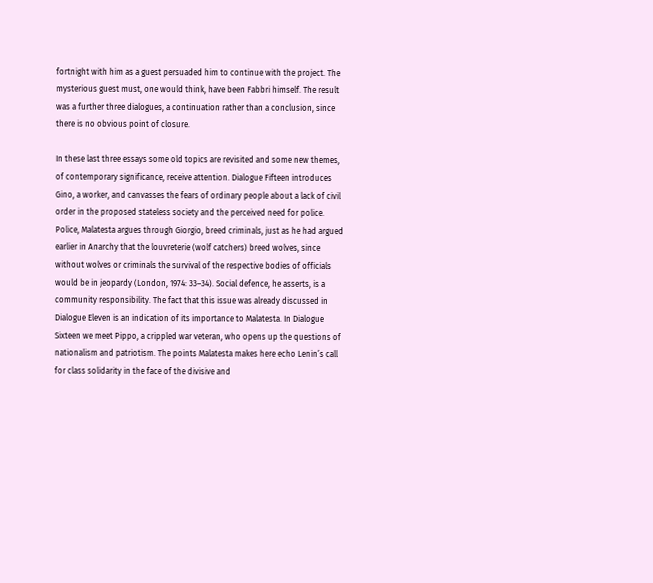fortnight with him as a guest persuaded him to continue with the project. The mysterious guest must, one would think, have been Fabbri himself. The result was a further three dialogues, a continuation rather than a conclusion, since there is no obvious point of closure.

In these last three essays some old topics are revisited and some new themes, of contemporary significance, receive attention. Dialogue Fifteen introduces Gino, a worker, and canvasses the fears of ordinary people about a lack of civil order in the proposed stateless society and the perceived need for police. Police, Malatesta argues through Giorgio, breed criminals, just as he had argued earlier in Anarchy that the louvreterie (wolf catchers) breed wolves, since without wolves or criminals the survival of the respective bodies of officials would be in jeopardy (London, 1974: 33–34). Social defence, he asserts, is a community responsibility. The fact that this issue was already discussed in Dialogue Eleven is an indication of its importance to Malatesta. In Dialogue Sixteen we meet Pippo, a crippled war veteran, who opens up the questions of nationalism and patriotism. The points Malatesta makes here echo Lenin’s call for class solidarity in the face of the divisive and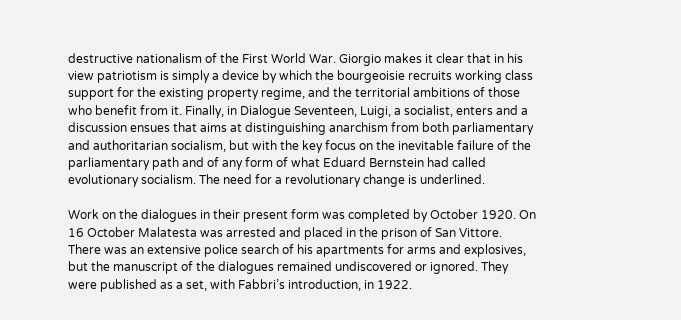destructive nationalism of the First World War. Giorgio makes it clear that in his view patriotism is simply a device by which the bourgeoisie recruits working class support for the existing property regime, and the territorial ambitions of those who benefit from it. Finally, in Dialogue Seventeen, Luigi, a socialist, enters and a discussion ensues that aims at distinguishing anarchism from both parliamentary and authoritarian socialism, but with the key focus on the inevitable failure of the parliamentary path and of any form of what Eduard Bernstein had called evolutionary socialism. The need for a revolutionary change is underlined.

Work on the dialogues in their present form was completed by October 1920. On 16 October Malatesta was arrested and placed in the prison of San Vittore. There was an extensive police search of his apartments for arms and explosives, but the manuscript of the dialogues remained undiscovered or ignored. They were published as a set, with Fabbri’s introduction, in 1922.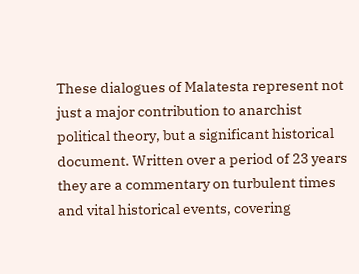These dialogues of Malatesta represent not just a major contribution to anarchist political theory, but a significant historical document. Written over a period of 23 years they are a commentary on turbulent times and vital historical events, covering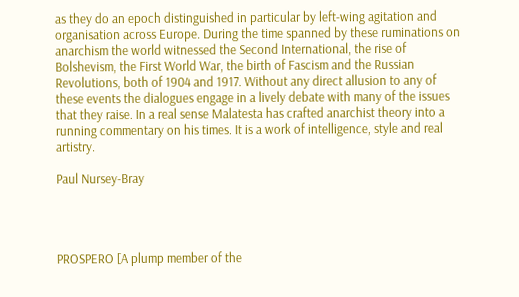as they do an epoch distinguished in particular by left-wing agitation and organisation across Europe. During the time spanned by these ruminations on anarchism the world witnessed the Second International, the rise of Bolshevism, the First World War, the birth of Fascism and the Russian Revolutions, both of 1904 and 1917. Without any direct allusion to any of these events the dialogues engage in a lively debate with many of the issues that they raise. In a real sense Malatesta has crafted anarchist theory into a running commentary on his times. It is a work of intelligence, style and real artistry.

Paul Nursey-Bray




PROSPERO [A plump member of the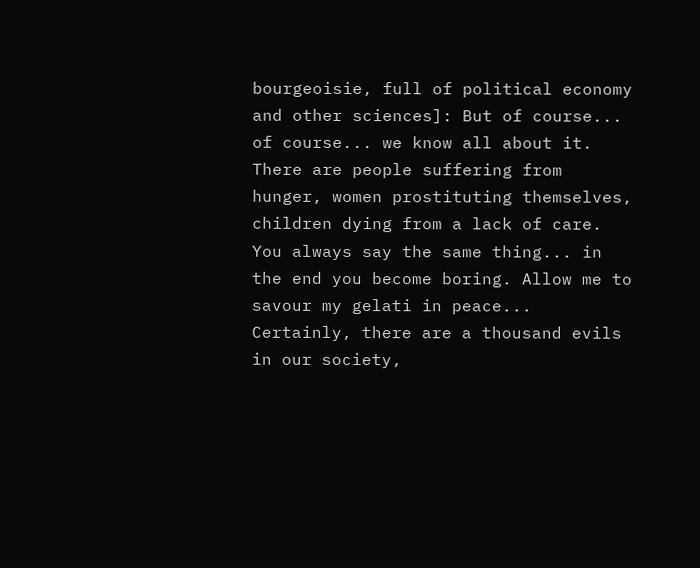bourgeoisie, full of political economy and other sciences]: But of course... of course... we know all about it. There are people suffering from hunger, women prostituting themselves, children dying from a lack of care. You always say the same thing... in the end you become boring. Allow me to savour my gelati in peace... Certainly, there are a thousand evils in our society,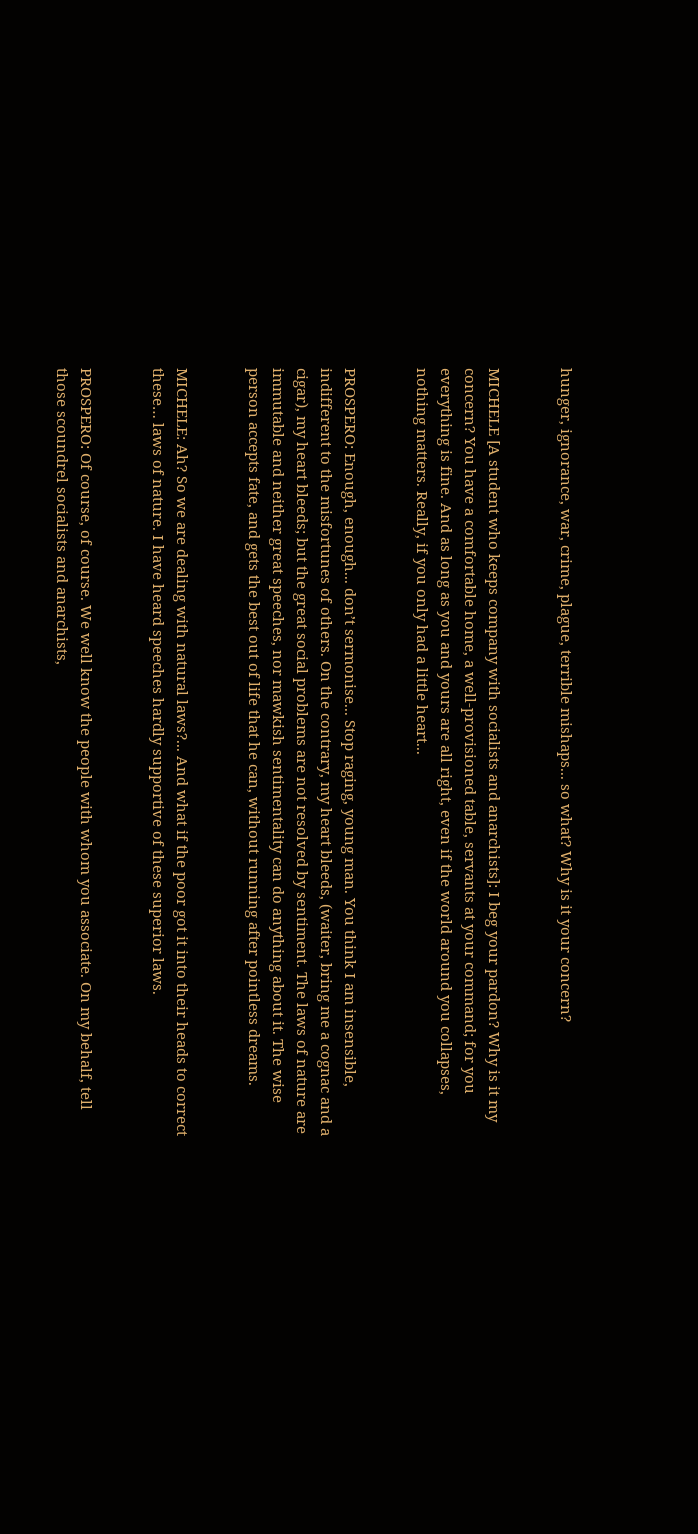hunger, ignorance, war, crime, plague, terrible mishaps... so what? Why is it your concern?


MICHELE [A student who keeps company with socialists and anarchists]: I beg your pardon? Why is it my concern? You have a comfortable home, a well-provisioned table, servants at your command; for you everything is fine. And as long as you and yours are all right, even if the world around you collapses, nothing matters. Really, if you only had a little heart...


PROSPERO: Enough, enough... don’t sermonise... Stop raging, young man. You think I am insensible, indifferent to the misfortunes of others. On the contrary, my heart bleeds, (waiter, bring me a cognac and a cigar), my heart bleeds; but the great social problems are not resolved by sentiment. The laws of nature are immutable and neither great speeches, nor mawkish sentimentality can do anything about it. The wise person accepts fate, and gets the best out of life that he can, without running after pointless dreams.


MICHELE: Ah? So we are dealing with natural laws?... And what if the poor got it into their heads to correct these… laws of nature. I have heard speeches hardly supportive of these superior laws.


PROSPERO: Of course, of course. We well know the people with whom you associate. On my behalf, tell those scoundrel socialists and anarchists,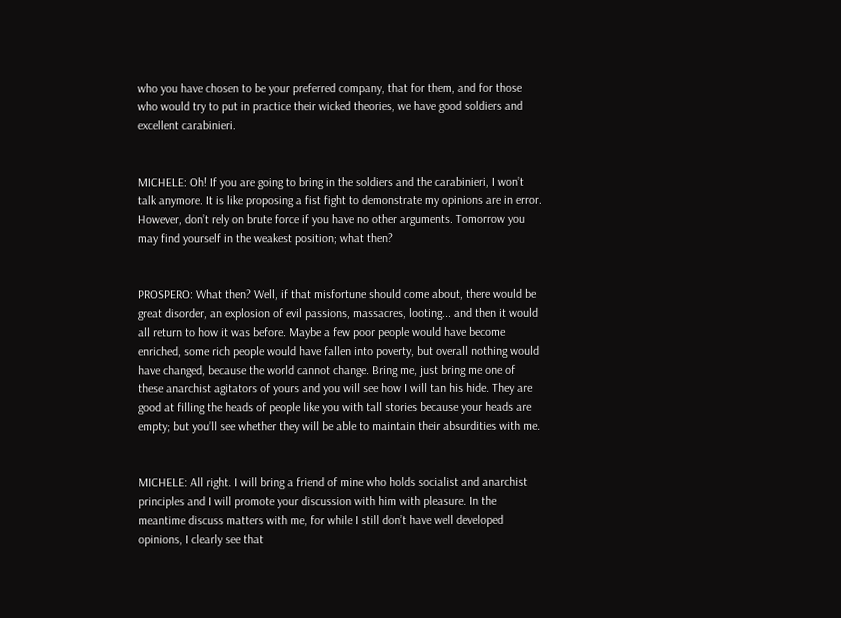who you have chosen to be your preferred company, that for them, and for those who would try to put in practice their wicked theories, we have good soldiers and excellent carabinieri.


MICHELE: Oh! If you are going to bring in the soldiers and the carabinieri, I won’t talk anymore. It is like proposing a fist fight to demonstrate my opinions are in error. However, don’t rely on brute force if you have no other arguments. Tomorrow you may find yourself in the weakest position; what then?


PROSPERO: What then? Well, if that misfortune should come about, there would be great disorder, an explosion of evil passions, massacres, looting... and then it would all return to how it was before. Maybe a few poor people would have become enriched, some rich people would have fallen into poverty, but overall nothing would have changed, because the world cannot change. Bring me, just bring me one of these anarchist agitators of yours and you will see how I will tan his hide. They are good at filling the heads of people like you with tall stories because your heads are empty; but you’ll see whether they will be able to maintain their absurdities with me.


MICHELE: All right. I will bring a friend of mine who holds socialist and anarchist principles and I will promote your discussion with him with pleasure. In the meantime discuss matters with me, for while I still don’t have well developed opinions, I clearly see that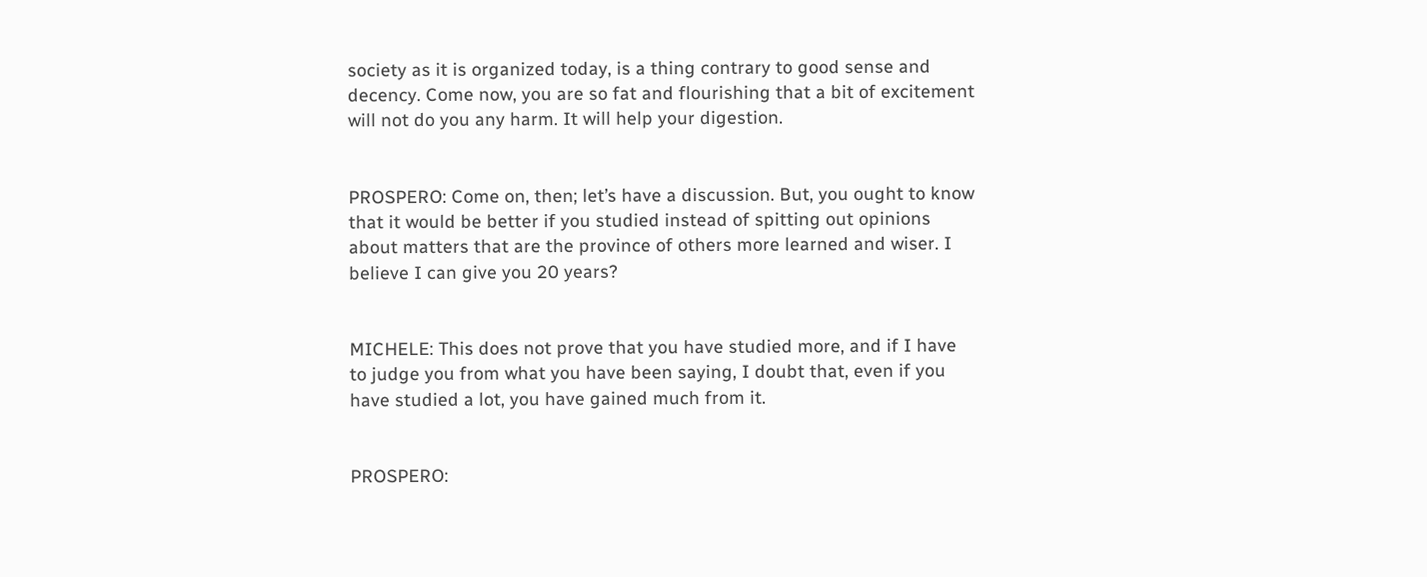society as it is organized today, is a thing contrary to good sense and decency. Come now, you are so fat and flourishing that a bit of excitement will not do you any harm. It will help your digestion.


PROSPERO: Come on, then; let’s have a discussion. But, you ought to know that it would be better if you studied instead of spitting out opinions about matters that are the province of others more learned and wiser. I believe I can give you 20 years?


MICHELE: This does not prove that you have studied more, and if I have to judge you from what you have been saying, I doubt that, even if you have studied a lot, you have gained much from it.


PROSPERO: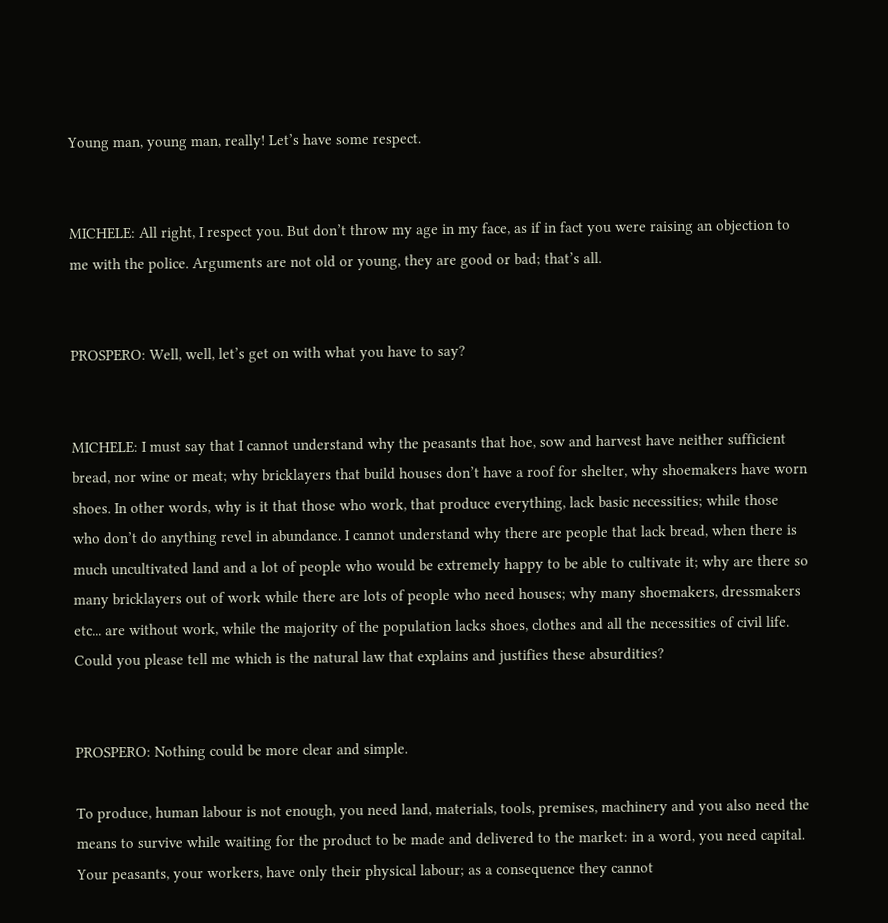Young man, young man, really! Let’s have some respect.


MICHELE: All right, I respect you. But don’t throw my age in my face, as if in fact you were raising an objection to me with the police. Arguments are not old or young, they are good or bad; that’s all.


PROSPERO: Well, well, let’s get on with what you have to say?


MICHELE: I must say that I cannot understand why the peasants that hoe, sow and harvest have neither sufficient bread, nor wine or meat; why bricklayers that build houses don’t have a roof for shelter, why shoemakers have worn shoes. In other words, why is it that those who work, that produce everything, lack basic necessities; while those who don’t do anything revel in abundance. I cannot understand why there are people that lack bread, when there is much uncultivated land and a lot of people who would be extremely happy to be able to cultivate it; why are there so many bricklayers out of work while there are lots of people who need houses; why many shoemakers, dressmakers etc... are without work, while the majority of the population lacks shoes, clothes and all the necessities of civil life. Could you please tell me which is the natural law that explains and justifies these absurdities?


PROSPERO: Nothing could be more clear and simple.

To produce, human labour is not enough, you need land, materials, tools, premises, machinery and you also need the means to survive while waiting for the product to be made and delivered to the market: in a word, you need capital. Your peasants, your workers, have only their physical labour; as a consequence they cannot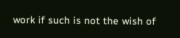work if such is not the wish of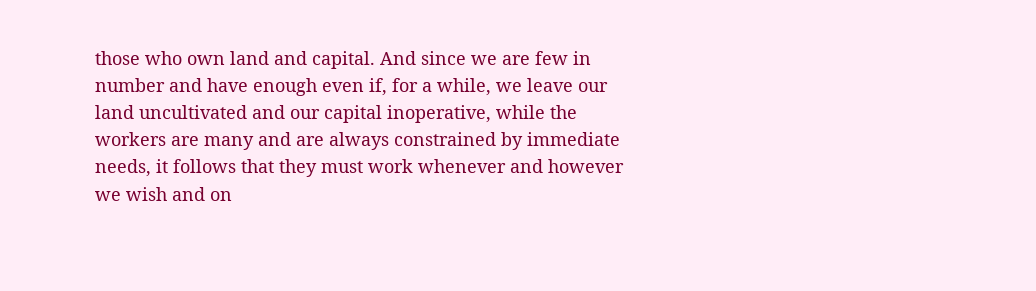those who own land and capital. And since we are few in number and have enough even if, for a while, we leave our land uncultivated and our capital inoperative, while the workers are many and are always constrained by immediate needs, it follows that they must work whenever and however we wish and on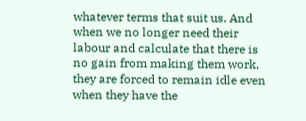whatever terms that suit us. And when we no longer need their labour and calculate that there is no gain from making them work, they are forced to remain idle even when they have the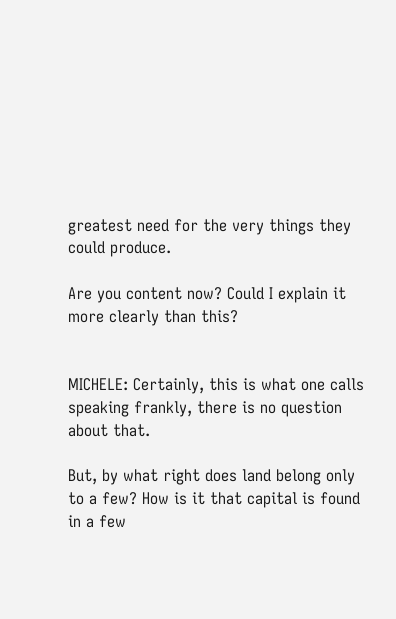greatest need for the very things they could produce.

Are you content now? Could I explain it more clearly than this?


MICHELE: Certainly, this is what one calls speaking frankly, there is no question about that.

But, by what right does land belong only to a few? How is it that capital is found in a few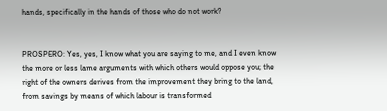hands, specifically in the hands of those who do not work?


PROSPERO: Yes, yes, I know what you are saying to me, and I even know the more or less lame arguments with which others would oppose you; the right of the owners derives from the improvement they bring to the land, from savings by means of which labour is transformed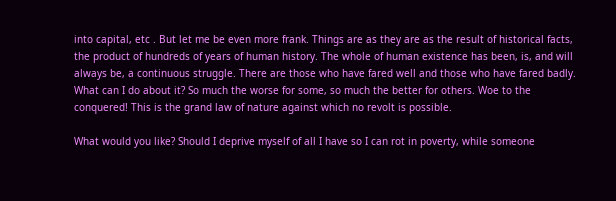into capital, etc . But let me be even more frank. Things are as they are as the result of historical facts, the product of hundreds of years of human history. The whole of human existence has been, is, and will always be, a continuous struggle. There are those who have fared well and those who have fared badly. What can I do about it? So much the worse for some, so much the better for others. Woe to the conquered! This is the grand law of nature against which no revolt is possible.

What would you like? Should I deprive myself of all I have so I can rot in poverty, while someone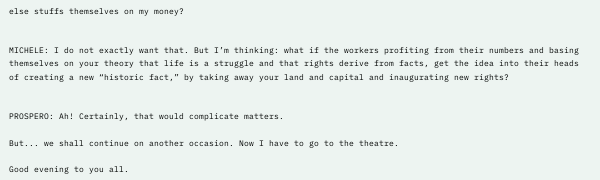else stuffs themselves on my money?


MICHELE: I do not exactly want that. But I’m thinking: what if the workers profiting from their numbers and basing themselves on your theory that life is a struggle and that rights derive from facts, get the idea into their heads of creating a new “historic fact,” by taking away your land and capital and inaugurating new rights?


PROSPERO: Ah! Certainly, that would complicate matters.

But... we shall continue on another occasion. Now I have to go to the theatre.

Good evening to you all.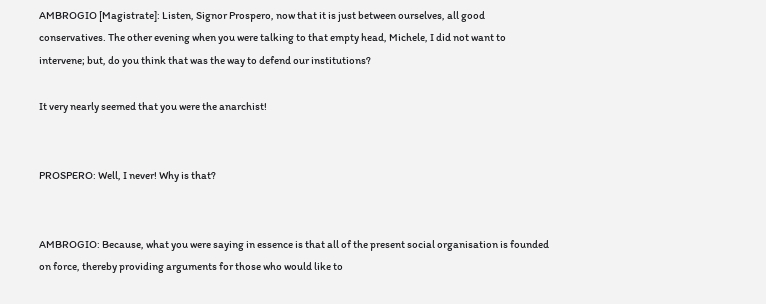AMBROGIO [Magistrate]: Listen, Signor Prospero, now that it is just between ourselves, all good conservatives. The other evening when you were talking to that empty head, Michele, I did not want to intervene; but, do you think that was the way to defend our institutions?

It very nearly seemed that you were the anarchist!


PROSPERO: Well, I never! Why is that?


AMBROGIO: Because, what you were saying in essence is that all of the present social organisation is founded on force, thereby providing arguments for those who would like to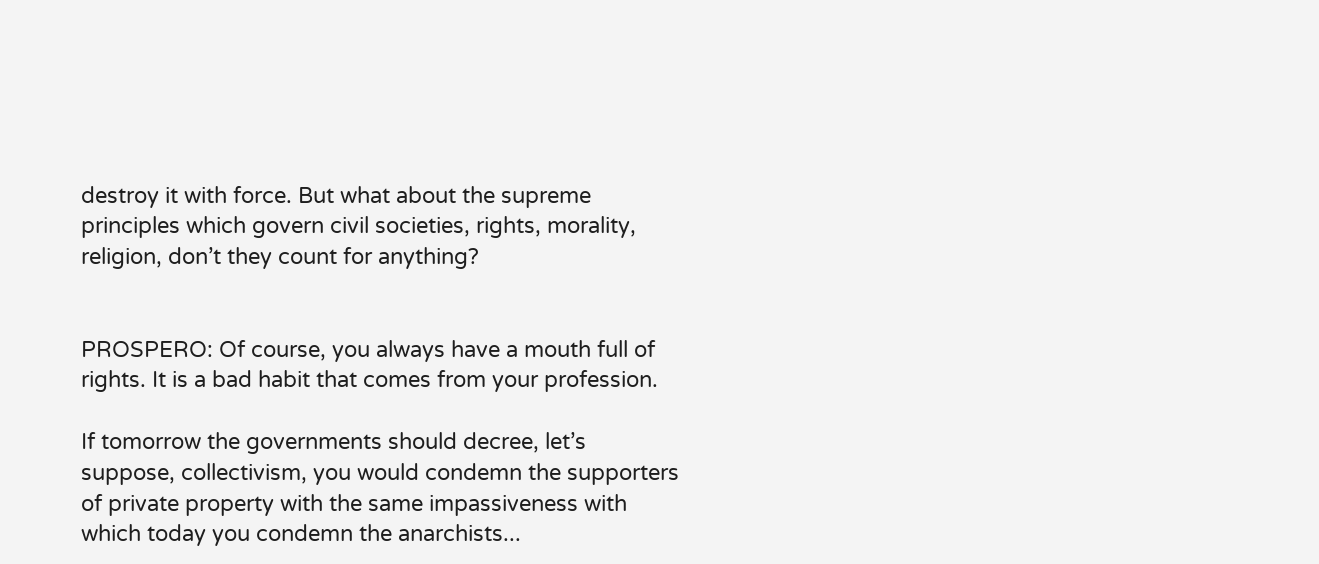destroy it with force. But what about the supreme principles which govern civil societies, rights, morality, religion, don’t they count for anything?


PROSPERO: Of course, you always have a mouth full of rights. It is a bad habit that comes from your profession.

If tomorrow the governments should decree, let’s suppose, collectivism, you would condemn the supporters of private property with the same impassiveness with which today you condemn the anarchists...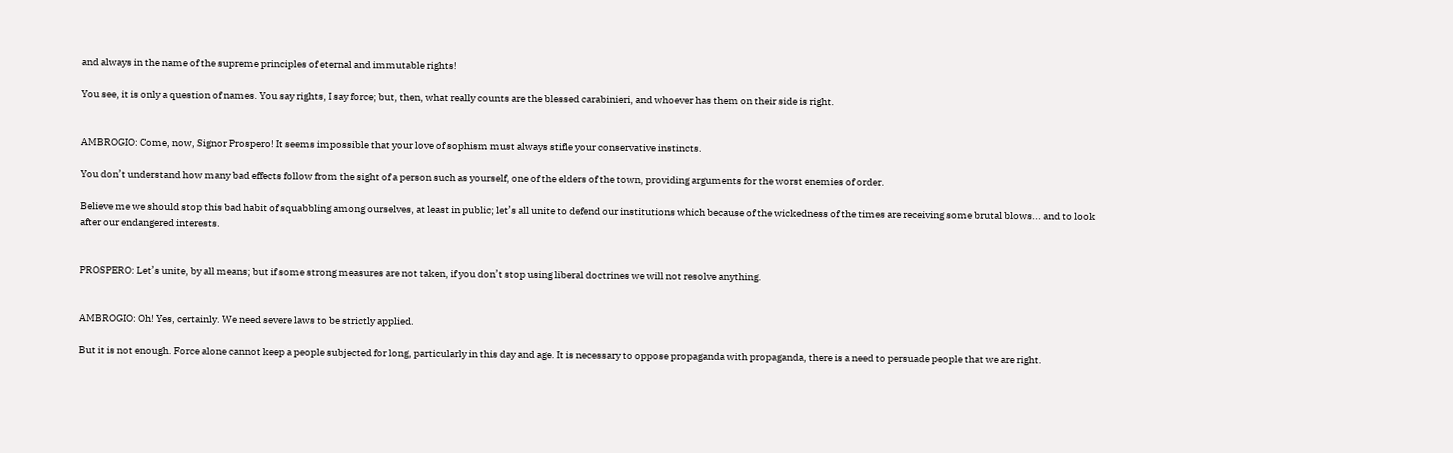and always in the name of the supreme principles of eternal and immutable rights!

You see, it is only a question of names. You say rights, I say force; but, then, what really counts are the blessed carabinieri, and whoever has them on their side is right.


AMBROGIO: Come, now, Signor Prospero! It seems impossible that your love of sophism must always stifle your conservative instincts.

You don’t understand how many bad effects follow from the sight of a person such as yourself, one of the elders of the town, providing arguments for the worst enemies of order.

Believe me we should stop this bad habit of squabbling among ourselves, at least in public; let’s all unite to defend our institutions which because of the wickedness of the times are receiving some brutal blows... and to look after our endangered interests.


PROSPERO: Let’s unite, by all means; but if some strong measures are not taken, if you don’t stop using liberal doctrines we will not resolve anything.


AMBROGIO: Oh! Yes, certainly. We need severe laws to be strictly applied.

But it is not enough. Force alone cannot keep a people subjected for long, particularly in this day and age. It is necessary to oppose propaganda with propaganda, there is a need to persuade people that we are right.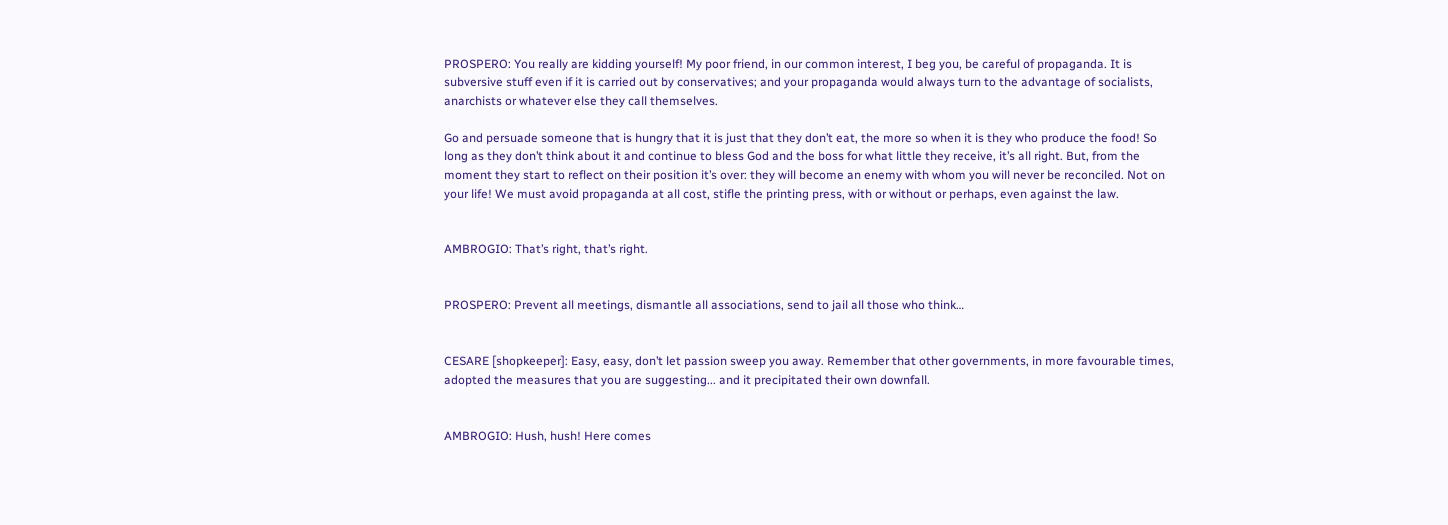PROSPERO: You really are kidding yourself! My poor friend, in our common interest, I beg you, be careful of propaganda. It is subversive stuff even if it is carried out by conservatives; and your propaganda would always turn to the advantage of socialists, anarchists or whatever else they call themselves.

Go and persuade someone that is hungry that it is just that they don’t eat, the more so when it is they who produce the food! So long as they don’t think about it and continue to bless God and the boss for what little they receive, it’s all right. But, from the moment they start to reflect on their position it’s over: they will become an enemy with whom you will never be reconciled. Not on your life! We must avoid propaganda at all cost, stifle the printing press, with or without or perhaps, even against the law.


AMBROGIO: That’s right, that’s right.


PROSPERO: Prevent all meetings, dismantle all associations, send to jail all those who think…


CESARE [shopkeeper]: Easy, easy, don’t let passion sweep you away. Remember that other governments, in more favourable times, adopted the measures that you are suggesting... and it precipitated their own downfall.


AMBROGIO: Hush, hush! Here comes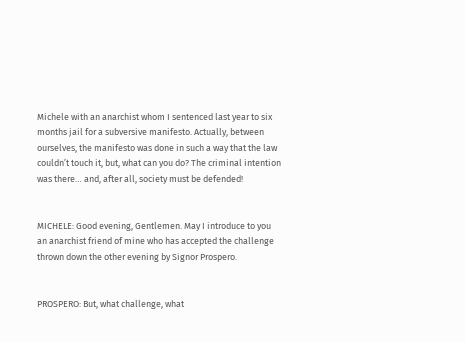Michele with an anarchist whom I sentenced last year to six months jail for a subversive manifesto. Actually, between ourselves, the manifesto was done in such a way that the law couldn’t touch it, but, what can you do? The criminal intention was there… and, after all, society must be defended!


MICHELE: Good evening, Gentlemen. May I introduce to you an anarchist friend of mine who has accepted the challenge thrown down the other evening by Signor Prospero.


PROSPERO: But, what challenge, what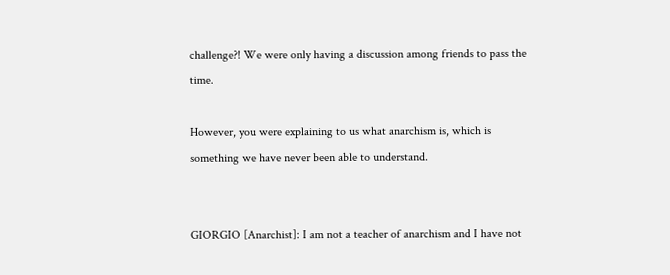challenge?! We were only having a discussion among friends to pass the time.

However, you were explaining to us what anarchism is, which is something we have never been able to understand.


GIORGIO [Anarchist]: I am not a teacher of anarchism and I have not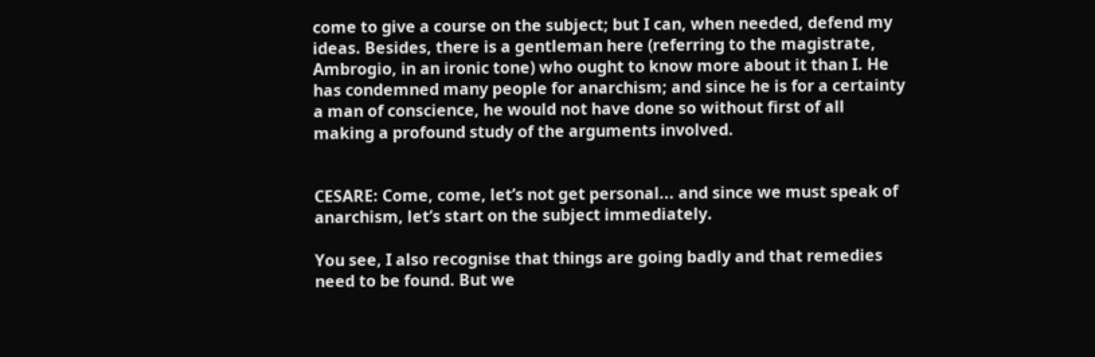come to give a course on the subject; but I can, when needed, defend my ideas. Besides, there is a gentleman here (referring to the magistrate, Ambrogio, in an ironic tone) who ought to know more about it than I. He has condemned many people for anarchism; and since he is for a certainty a man of conscience, he would not have done so without first of all making a profound study of the arguments involved.


CESARE: Come, come, let’s not get personal... and since we must speak of anarchism, let’s start on the subject immediately.

You see, I also recognise that things are going badly and that remedies need to be found. But we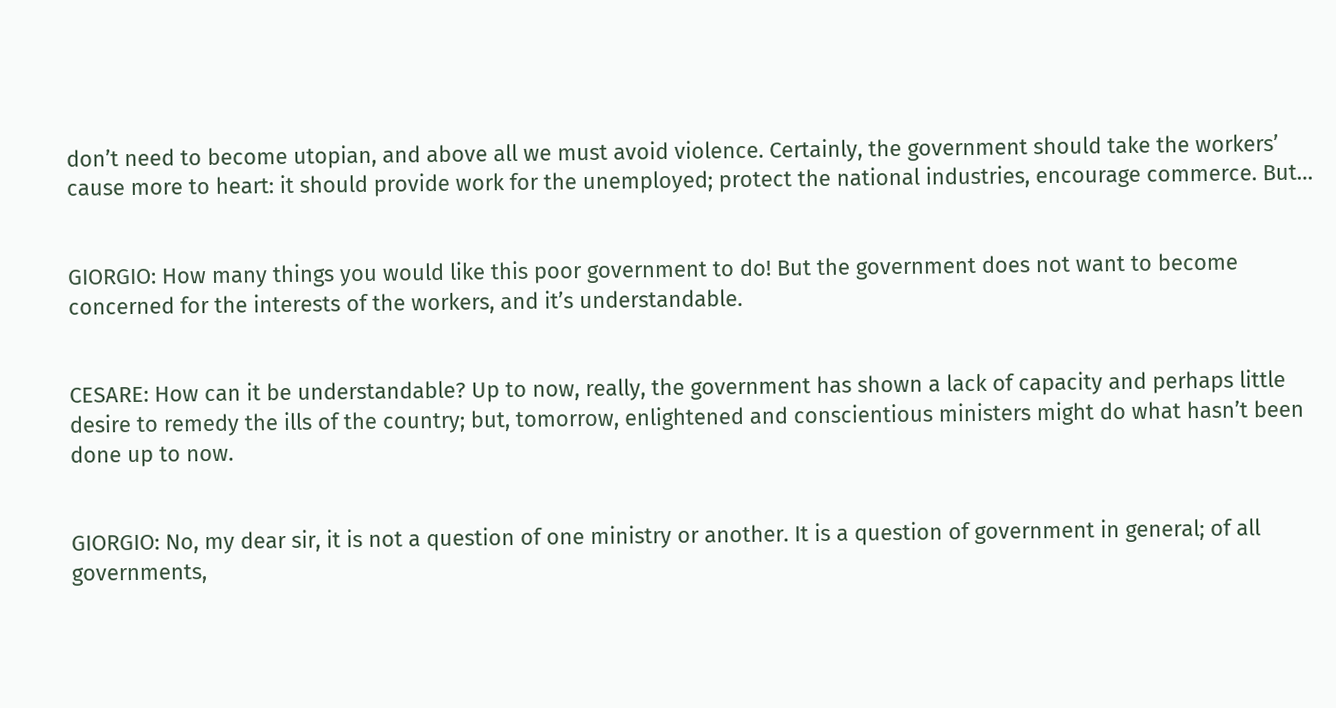don’t need to become utopian, and above all we must avoid violence. Certainly, the government should take the workers’ cause more to heart: it should provide work for the unemployed; protect the national industries, encourage commerce. But…


GIORGIO: How many things you would like this poor government to do! But the government does not want to become concerned for the interests of the workers, and it’s understandable.


CESARE: How can it be understandable? Up to now, really, the government has shown a lack of capacity and perhaps little desire to remedy the ills of the country; but, tomorrow, enlightened and conscientious ministers might do what hasn’t been done up to now.


GIORGIO: No, my dear sir, it is not a question of one ministry or another. It is a question of government in general; of all governments,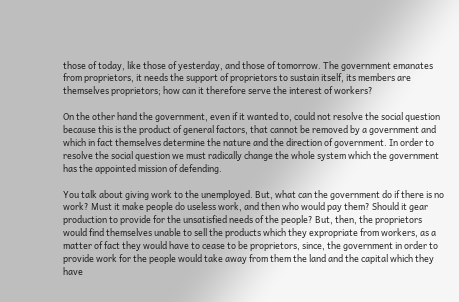those of today, like those of yesterday, and those of tomorrow. The government emanates from proprietors, it needs the support of proprietors to sustain itself, its members are themselves proprietors; how can it therefore serve the interest of workers?

On the other hand the government, even if it wanted to, could not resolve the social question because this is the product of general factors, that cannot be removed by a government and which in fact themselves determine the nature and the direction of government. In order to resolve the social question we must radically change the whole system which the government has the appointed mission of defending.

You talk about giving work to the unemployed. But, what can the government do if there is no work? Must it make people do useless work, and then who would pay them? Should it gear production to provide for the unsatisfied needs of the people? But, then, the proprietors would find themselves unable to sell the products which they expropriate from workers, as a matter of fact they would have to cease to be proprietors, since, the government in order to provide work for the people would take away from them the land and the capital which they have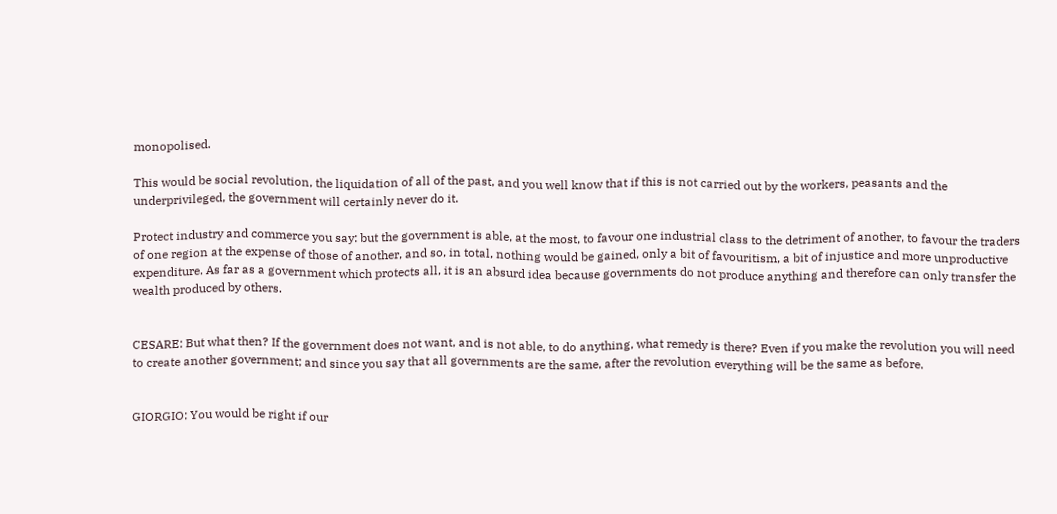monopolised.

This would be social revolution, the liquidation of all of the past, and you well know that if this is not carried out by the workers, peasants and the underprivileged, the government will certainly never do it.

Protect industry and commerce you say: but the government is able, at the most, to favour one industrial class to the detriment of another, to favour the traders of one region at the expense of those of another, and so, in total, nothing would be gained, only a bit of favouritism, a bit of injustice and more unproductive expenditure. As far as a government which protects all, it is an absurd idea because governments do not produce anything and therefore can only transfer the wealth produced by others.


CESARE: But what then? If the government does not want, and is not able, to do anything, what remedy is there? Even if you make the revolution you will need to create another government; and since you say that all governments are the same, after the revolution everything will be the same as before.


GIORGIO: You would be right if our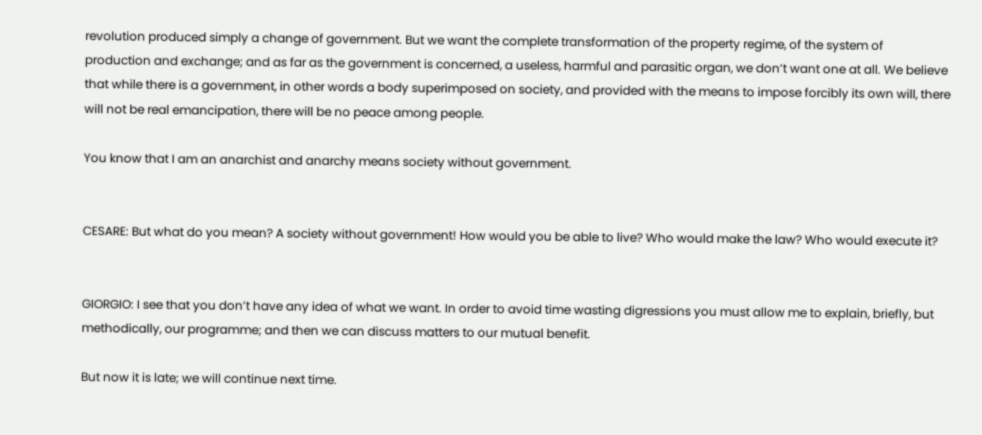revolution produced simply a change of government. But we want the complete transformation of the property regime, of the system of production and exchange; and as far as the government is concerned, a useless, harmful and parasitic organ, we don’t want one at all. We believe that while there is a government, in other words a body superimposed on society, and provided with the means to impose forcibly its own will, there will not be real emancipation, there will be no peace among people.

You know that I am an anarchist and anarchy means society without government.


CESARE: But what do you mean? A society without government! How would you be able to live? Who would make the law? Who would execute it?


GIORGIO: I see that you don’t have any idea of what we want. In order to avoid time wasting digressions you must allow me to explain, briefly, but methodically, our programme; and then we can discuss matters to our mutual benefit.

But now it is late; we will continue next time.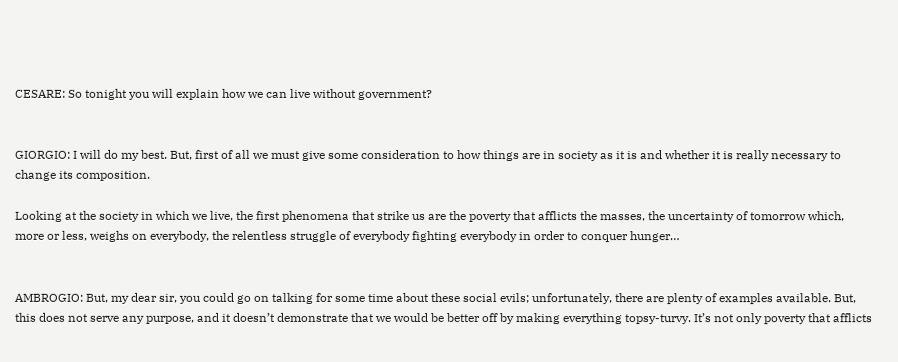CESARE: So tonight you will explain how we can live without government?


GIORGIO: I will do my best. But, first of all we must give some consideration to how things are in society as it is and whether it is really necessary to change its composition.

Looking at the society in which we live, the first phenomena that strike us are the poverty that afflicts the masses, the uncertainty of tomorrow which, more or less, weighs on everybody, the relentless struggle of everybody fighting everybody in order to conquer hunger…


AMBROGIO: But, my dear sir, you could go on talking for some time about these social evils; unfortunately, there are plenty of examples available. But, this does not serve any purpose, and it doesn’t demonstrate that we would be better off by making everything topsy-turvy. It’s not only poverty that afflicts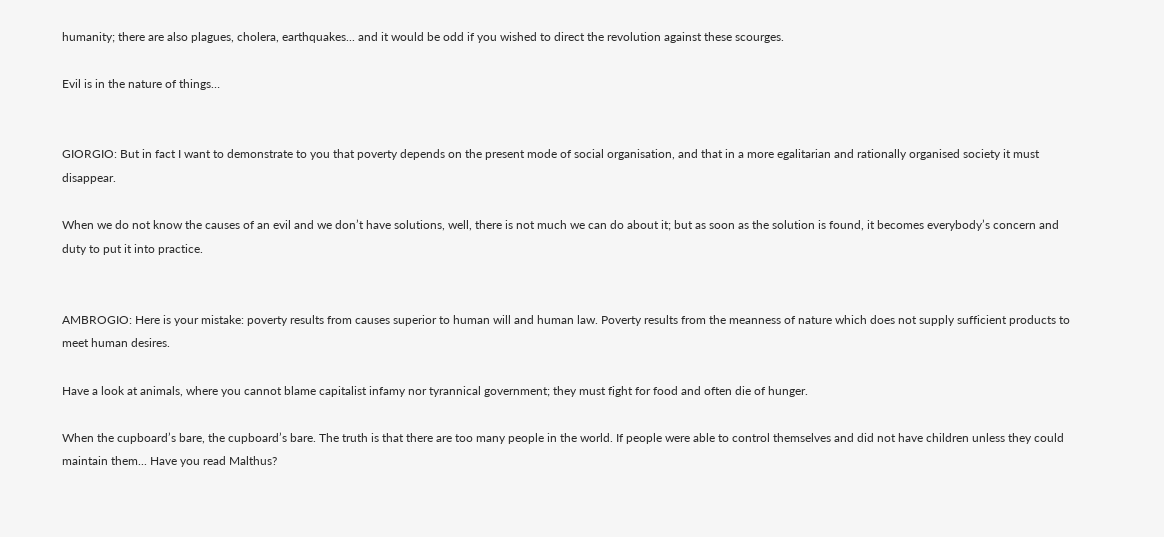humanity; there are also plagues, cholera, earthquakes... and it would be odd if you wished to direct the revolution against these scourges.

Evil is in the nature of things…


GIORGIO: But in fact I want to demonstrate to you that poverty depends on the present mode of social organisation, and that in a more egalitarian and rationally organised society it must disappear.

When we do not know the causes of an evil and we don’t have solutions, well, there is not much we can do about it; but as soon as the solution is found, it becomes everybody’s concern and duty to put it into practice.


AMBROGIO: Here is your mistake: poverty results from causes superior to human will and human law. Poverty results from the meanness of nature which does not supply sufficient products to meet human desires.

Have a look at animals, where you cannot blame capitalist infamy nor tyrannical government; they must fight for food and often die of hunger.

When the cupboard’s bare, the cupboard’s bare. The truth is that there are too many people in the world. If people were able to control themselves and did not have children unless they could maintain them... Have you read Malthus?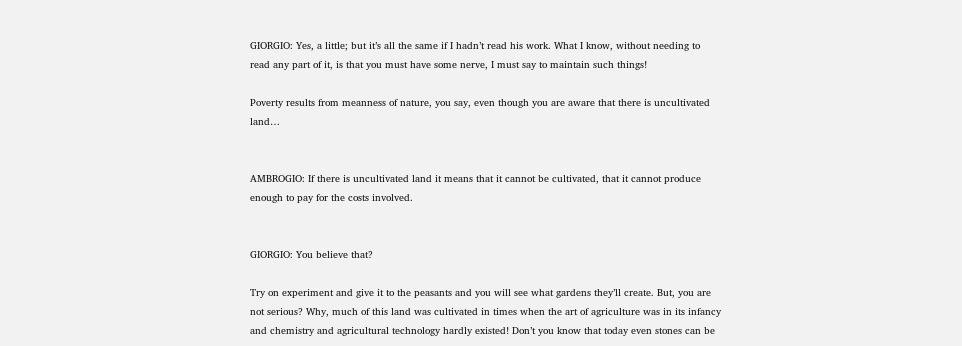GIORGIO: Yes, a little; but it’s all the same if I hadn’t read his work. What I know, without needing to read any part of it, is that you must have some nerve, I must say to maintain such things!

Poverty results from meanness of nature, you say, even though you are aware that there is uncultivated land…


AMBROGIO: If there is uncultivated land it means that it cannot be cultivated, that it cannot produce enough to pay for the costs involved.


GIORGIO: You believe that?

Try on experiment and give it to the peasants and you will see what gardens they’ll create. But, you are not serious? Why, much of this land was cultivated in times when the art of agriculture was in its infancy and chemistry and agricultural technology hardly existed! Don’t you know that today even stones can be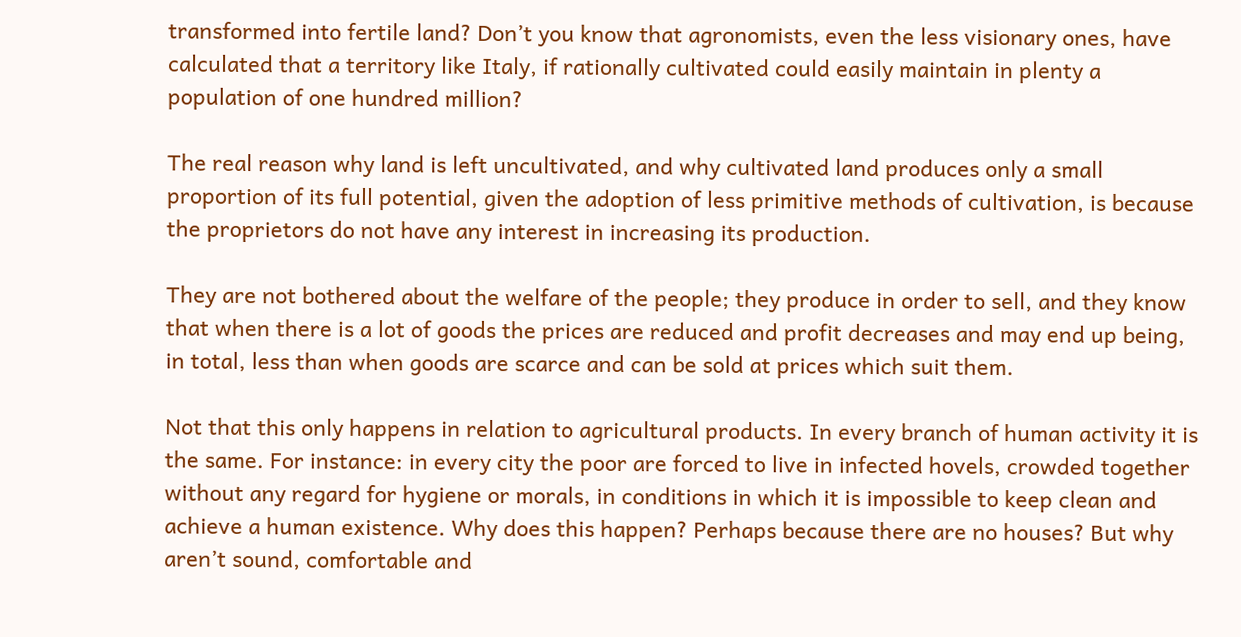transformed into fertile land? Don’t you know that agronomists, even the less visionary ones, have calculated that a territory like Italy, if rationally cultivated could easily maintain in plenty a population of one hundred million?

The real reason why land is left uncultivated, and why cultivated land produces only a small proportion of its full potential, given the adoption of less primitive methods of cultivation, is because the proprietors do not have any interest in increasing its production.

They are not bothered about the welfare of the people; they produce in order to sell, and they know that when there is a lot of goods the prices are reduced and profit decreases and may end up being, in total, less than when goods are scarce and can be sold at prices which suit them.

Not that this only happens in relation to agricultural products. In every branch of human activity it is the same. For instance: in every city the poor are forced to live in infected hovels, crowded together without any regard for hygiene or morals, in conditions in which it is impossible to keep clean and achieve a human existence. Why does this happen? Perhaps because there are no houses? But why aren’t sound, comfortable and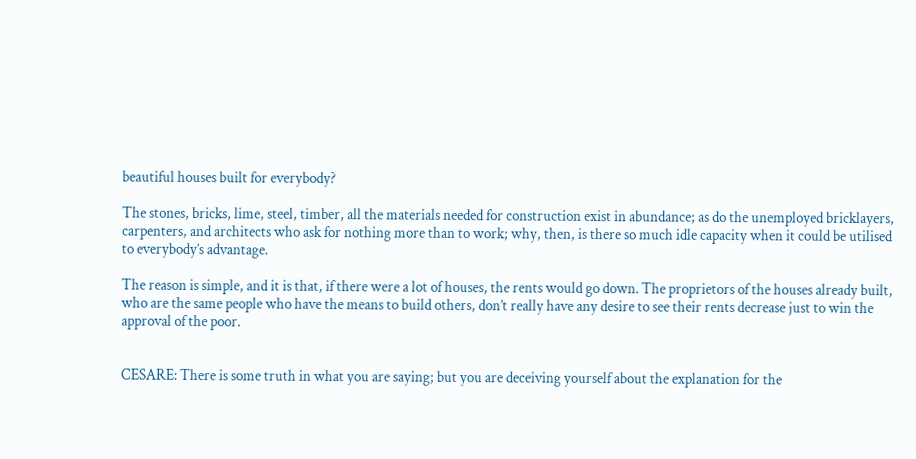beautiful houses built for everybody?

The stones, bricks, lime, steel, timber, all the materials needed for construction exist in abundance; as do the unemployed bricklayers, carpenters, and architects who ask for nothing more than to work; why, then, is there so much idle capacity when it could be utilised to everybody’s advantage.

The reason is simple, and it is that, if there were a lot of houses, the rents would go down. The proprietors of the houses already built, who are the same people who have the means to build others, don’t really have any desire to see their rents decrease just to win the approval of the poor.


CESARE: There is some truth in what you are saying; but you are deceiving yourself about the explanation for the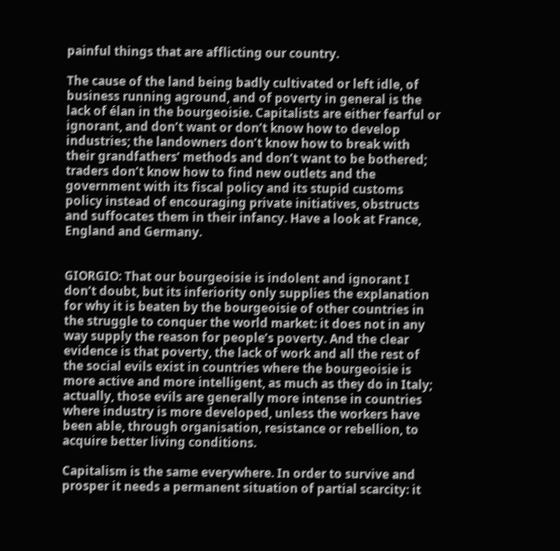painful things that are afflicting our country.

The cause of the land being badly cultivated or left idle, of business running aground, and of poverty in general is the lack of élan in the bourgeoisie. Capitalists are either fearful or ignorant, and don’t want or don’t know how to develop industries; the landowners don’t know how to break with their grandfathers’ methods and don’t want to be bothered; traders don’t know how to find new outlets and the government with its fiscal policy and its stupid customs policy instead of encouraging private initiatives, obstructs and suffocates them in their infancy. Have a look at France, England and Germany.


GIORGIO: That our bourgeoisie is indolent and ignorant I don’t doubt, but its inferiority only supplies the explanation for why it is beaten by the bourgeoisie of other countries in the struggle to conquer the world market: it does not in any way supply the reason for people’s poverty. And the clear evidence is that poverty, the lack of work and all the rest of the social evils exist in countries where the bourgeoisie is more active and more intelligent, as much as they do in Italy; actually, those evils are generally more intense in countries where industry is more developed, unless the workers have been able, through organisation, resistance or rebellion, to acquire better living conditions.

Capitalism is the same everywhere. In order to survive and prosper it needs a permanent situation of partial scarcity: it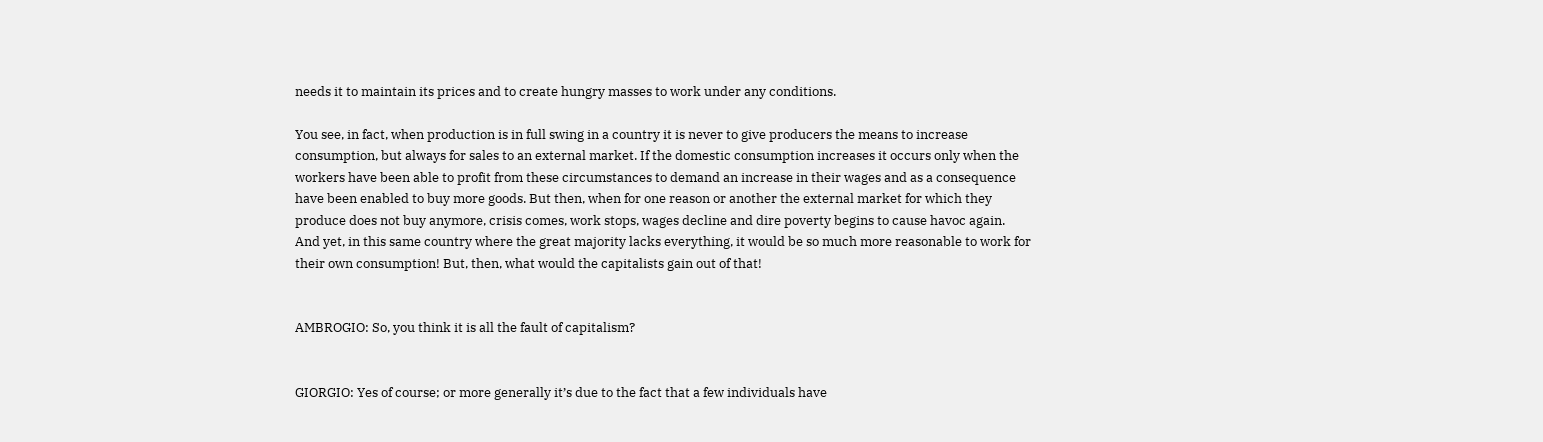needs it to maintain its prices and to create hungry masses to work under any conditions.

You see, in fact, when production is in full swing in a country it is never to give producers the means to increase consumption, but always for sales to an external market. If the domestic consumption increases it occurs only when the workers have been able to profit from these circumstances to demand an increase in their wages and as a consequence have been enabled to buy more goods. But then, when for one reason or another the external market for which they produce does not buy anymore, crisis comes, work stops, wages decline and dire poverty begins to cause havoc again. And yet, in this same country where the great majority lacks everything, it would be so much more reasonable to work for their own consumption! But, then, what would the capitalists gain out of that!


AMBROGIO: So, you think it is all the fault of capitalism?


GIORGIO: Yes of course; or more generally it’s due to the fact that a few individuals have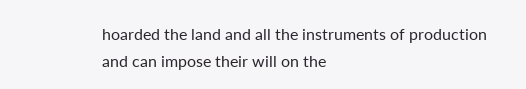hoarded the land and all the instruments of production and can impose their will on the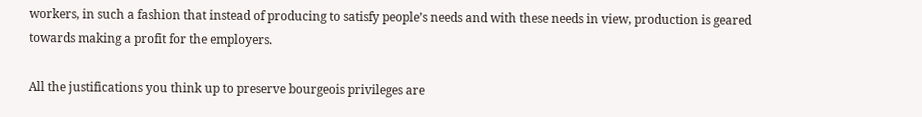workers, in such a fashion that instead of producing to satisfy people’s needs and with these needs in view, production is geared towards making a profit for the employers.

All the justifications you think up to preserve bourgeois privileges are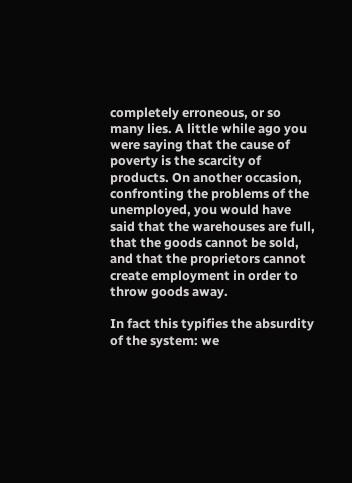completely erroneous, or so many lies. A little while ago you were saying that the cause of poverty is the scarcity of products. On another occasion, confronting the problems of the unemployed, you would have said that the warehouses are full, that the goods cannot be sold, and that the proprietors cannot create employment in order to throw goods away.

In fact this typifies the absurdity of the system: we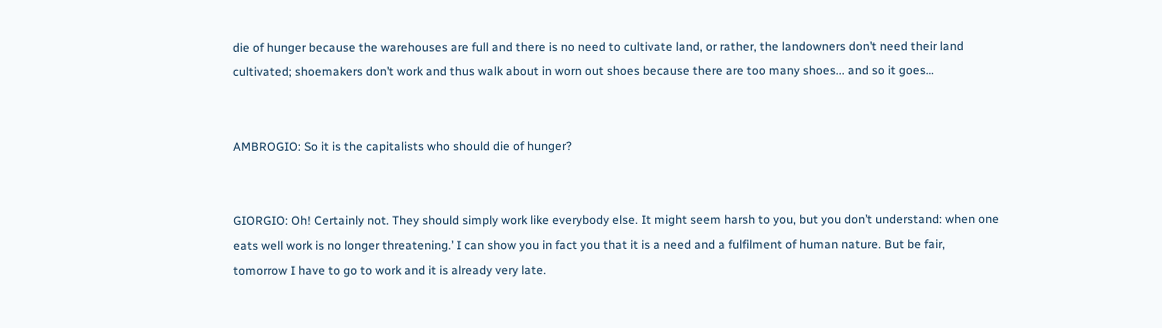die of hunger because the warehouses are full and there is no need to cultivate land, or rather, the landowners don’t need their land cultivated; shoemakers don’t work and thus walk about in worn out shoes because there are too many shoes... and so it goes…


AMBROGIO: So it is the capitalists who should die of hunger?


GIORGIO: Oh! Certainly not. They should simply work like everybody else. It might seem harsh to you, but you don’t understand: when one eats well work is no longer threatening.’ I can show you in fact you that it is a need and a fulfilment of human nature. But be fair, tomorrow I have to go to work and it is already very late.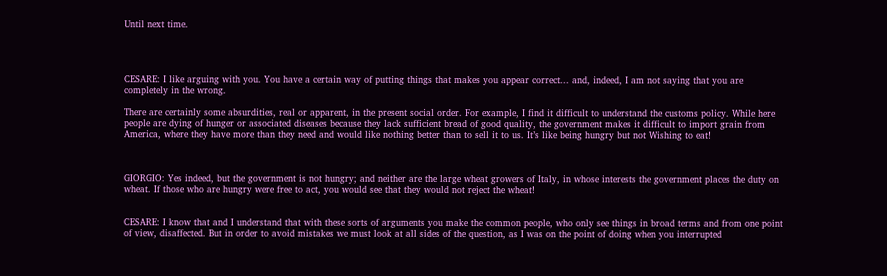Until next time.




CESARE: I like arguing with you. You have a certain way of putting things that makes you appear correct... and, indeed, I am not saying that you are completely in the wrong.

There are certainly some absurdities, real or apparent, in the present social order. For example, I find it difficult to understand the customs policy. While here people are dying of hunger or associated diseases because they lack sufficient bread of good quality, the government makes it difficult to import grain from America, where they have more than they need and would like nothing better than to sell it to us. It’s like being hungry but not Wishing to eat!



GIORGIO: Yes indeed, but the government is not hungry; and neither are the large wheat growers of Italy, in whose interests the government places the duty on wheat. If those who are hungry were free to act, you would see that they would not reject the wheat!


CESARE: I know that and I understand that with these sorts of arguments you make the common people, who only see things in broad terms and from one point of view, disaffected. But in order to avoid mistakes we must look at all sides of the question, as I was on the point of doing when you interrupted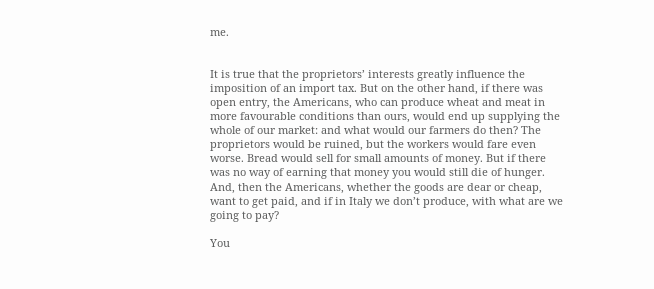me.


It is true that the proprietors’ interests greatly influence the imposition of an import tax. But on the other hand, if there was open entry, the Americans, who can produce wheat and meat in more favourable conditions than ours, would end up supplying the whole of our market: and what would our farmers do then? The proprietors would be ruined, but the workers would fare even worse. Bread would sell for small amounts of money. But if there was no way of earning that money you would still die of hunger. And, then the Americans, whether the goods are dear or cheap, want to get paid, and if in Italy we don’t produce, with what are we going to pay?

You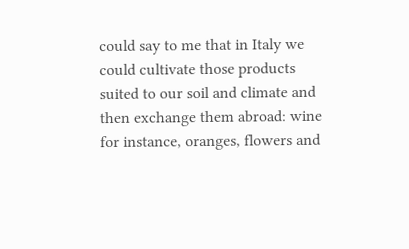could say to me that in Italy we could cultivate those products suited to our soil and climate and then exchange them abroad: wine for instance, oranges, flowers and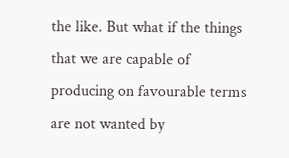the like. But what if the things that we are capable of producing on favourable terms are not wanted by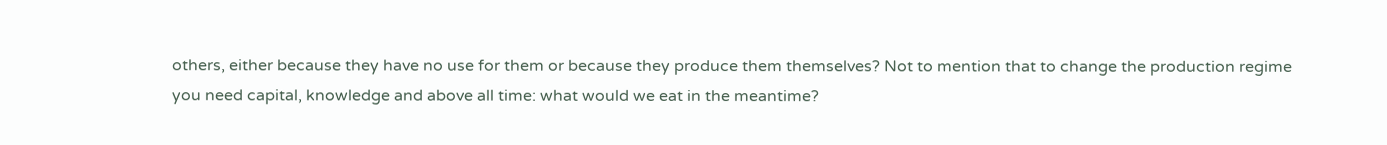others, either because they have no use for them or because they produce them themselves? Not to mention that to change the production regime you need capital, knowledge and above all time: what would we eat in the meantime?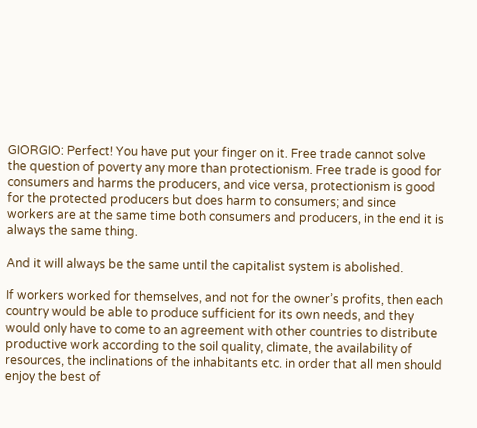GIORGIO: Perfect! You have put your finger on it. Free trade cannot solve the question of poverty any more than protectionism. Free trade is good for consumers and harms the producers, and vice versa, protectionism is good for the protected producers but does harm to consumers; and since workers are at the same time both consumers and producers, in the end it is always the same thing.

And it will always be the same until the capitalist system is abolished.

If workers worked for themselves, and not for the owner’s profits, then each country would be able to produce sufficient for its own needs, and they would only have to come to an agreement with other countries to distribute productive work according to the soil quality, climate, the availability of resources, the inclinations of the inhabitants etc. in order that all men should enjoy the best of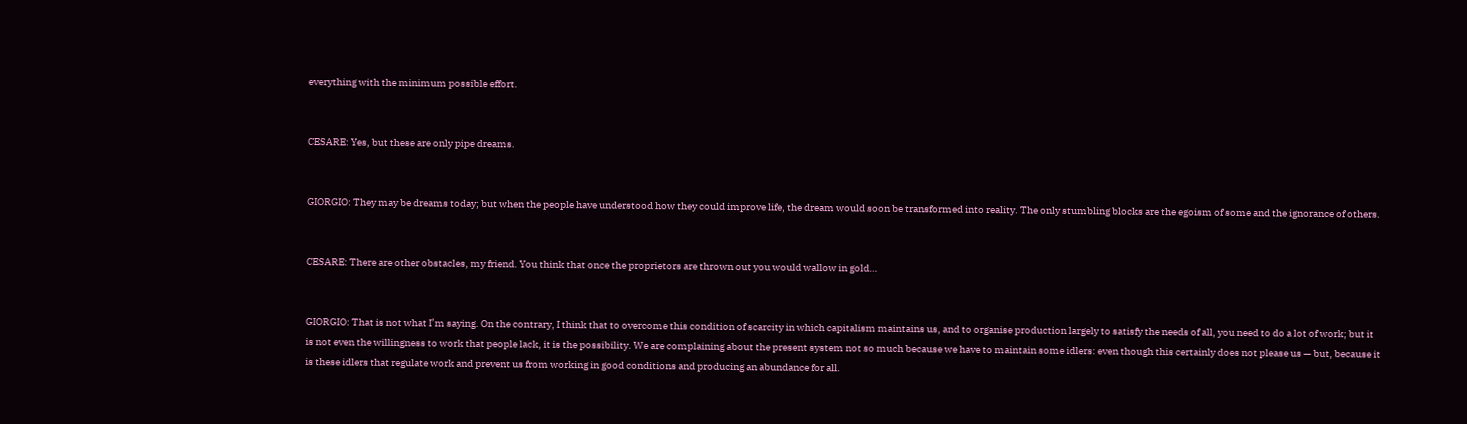everything with the minimum possible effort.


CESARE: Yes, but these are only pipe dreams.


GIORGIO: They may be dreams today; but when the people have understood how they could improve life, the dream would soon be transformed into reality. The only stumbling blocks are the egoism of some and the ignorance of others.


CESARE: There are other obstacles, my friend. You think that once the proprietors are thrown out you would wallow in gold…


GIORGIO: That is not what I’m saying. On the contrary, I think that to overcome this condition of scarcity in which capitalism maintains us, and to organise production largely to satisfy the needs of all, you need to do a lot of work; but it is not even the willingness to work that people lack, it is the possibility. We are complaining about the present system not so much because we have to maintain some idlers: even though this certainly does not please us — but, because it is these idlers that regulate work and prevent us from working in good conditions and producing an abundance for all.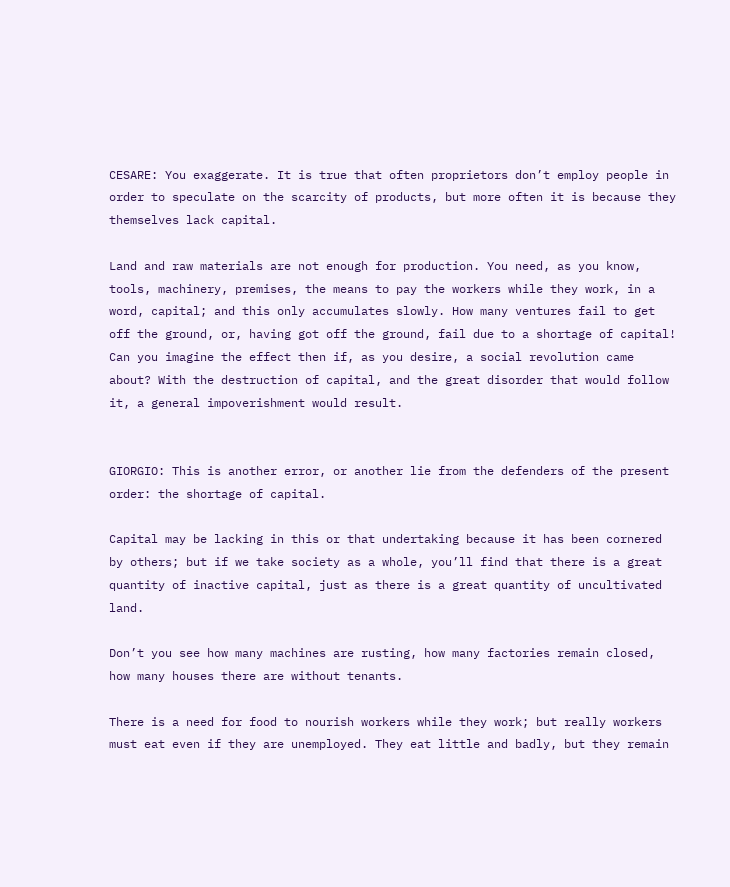CESARE: You exaggerate. It is true that often proprietors don’t employ people in order to speculate on the scarcity of products, but more often it is because they themselves lack capital.

Land and raw materials are not enough for production. You need, as you know, tools, machinery, premises, the means to pay the workers while they work, in a word, capital; and this only accumulates slowly. How many ventures fail to get off the ground, or, having got off the ground, fail due to a shortage of capital! Can you imagine the effect then if, as you desire, a social revolution came about? With the destruction of capital, and the great disorder that would follow it, a general impoverishment would result.


GIORGIO: This is another error, or another lie from the defenders of the present order: the shortage of capital.

Capital may be lacking in this or that undertaking because it has been cornered by others; but if we take society as a whole, you’ll find that there is a great quantity of inactive capital, just as there is a great quantity of uncultivated land.

Don’t you see how many machines are rusting, how many factories remain closed, how many houses there are without tenants.

There is a need for food to nourish workers while they work; but really workers must eat even if they are unemployed. They eat little and badly, but they remain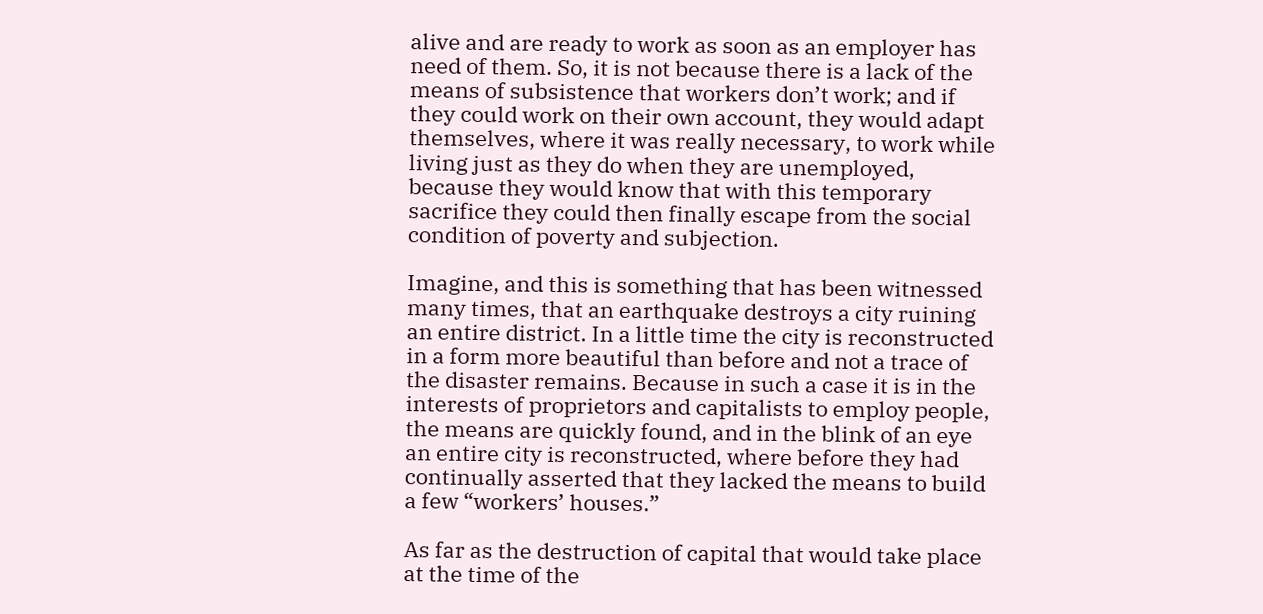alive and are ready to work as soon as an employer has need of them. So, it is not because there is a lack of the means of subsistence that workers don’t work; and if they could work on their own account, they would adapt themselves, where it was really necessary, to work while living just as they do when they are unemployed, because they would know that with this temporary sacrifice they could then finally escape from the social condition of poverty and subjection.

Imagine, and this is something that has been witnessed many times, that an earthquake destroys a city ruining an entire district. In a little time the city is reconstructed in a form more beautiful than before and not a trace of the disaster remains. Because in such a case it is in the interests of proprietors and capitalists to employ people, the means are quickly found, and in the blink of an eye an entire city is reconstructed, where before they had continually asserted that they lacked the means to build a few “workers’ houses.”

As far as the destruction of capital that would take place at the time of the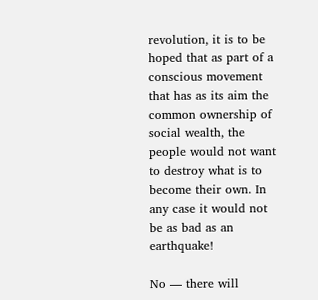revolution, it is to be hoped that as part of a conscious movement that has as its aim the common ownership of social wealth, the people would not want to destroy what is to become their own. In any case it would not be as bad as an earthquake!

No — there will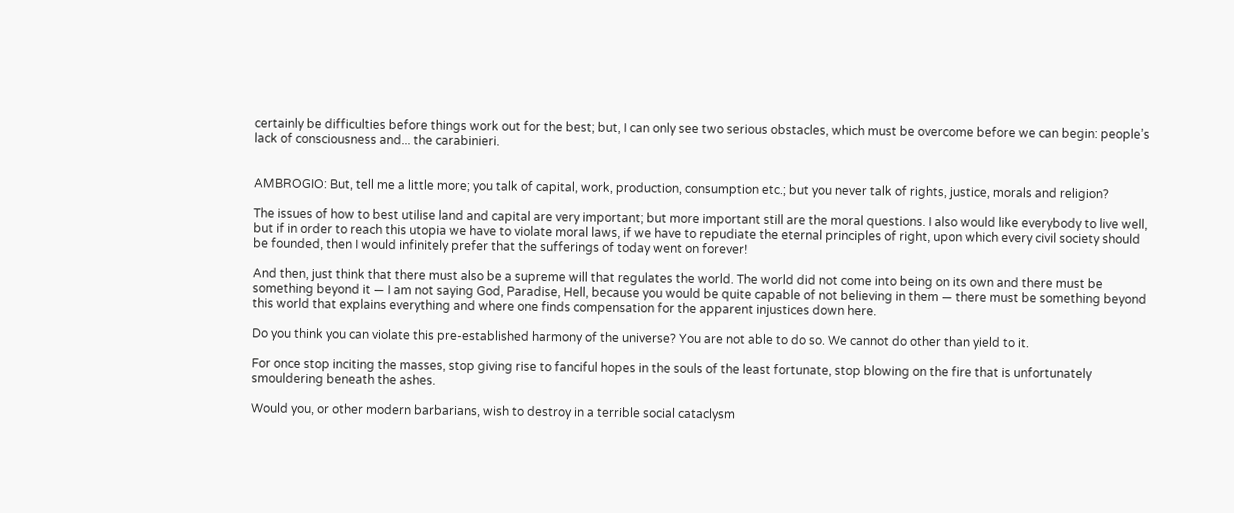certainly be difficulties before things work out for the best; but, I can only see two serious obstacles, which must be overcome before we can begin: people’s lack of consciousness and... the carabinieri.


AMBROGIO: But, tell me a little more; you talk of capital, work, production, consumption etc.; but you never talk of rights, justice, morals and religion?

The issues of how to best utilise land and capital are very important; but more important still are the moral questions. I also would like everybody to live well, but if in order to reach this utopia we have to violate moral laws, if we have to repudiate the eternal principles of right, upon which every civil society should be founded, then I would infinitely prefer that the sufferings of today went on forever!

And then, just think that there must also be a supreme will that regulates the world. The world did not come into being on its own and there must be something beyond it — I am not saying God, Paradise, Hell, because you would be quite capable of not believing in them — there must be something beyond this world that explains everything and where one finds compensation for the apparent injustices down here.

Do you think you can violate this pre-established harmony of the universe? You are not able to do so. We cannot do other than yield to it.

For once stop inciting the masses, stop giving rise to fanciful hopes in the souls of the least fortunate, stop blowing on the fire that is unfortunately smouldering beneath the ashes.

Would you, or other modern barbarians, wish to destroy in a terrible social cataclysm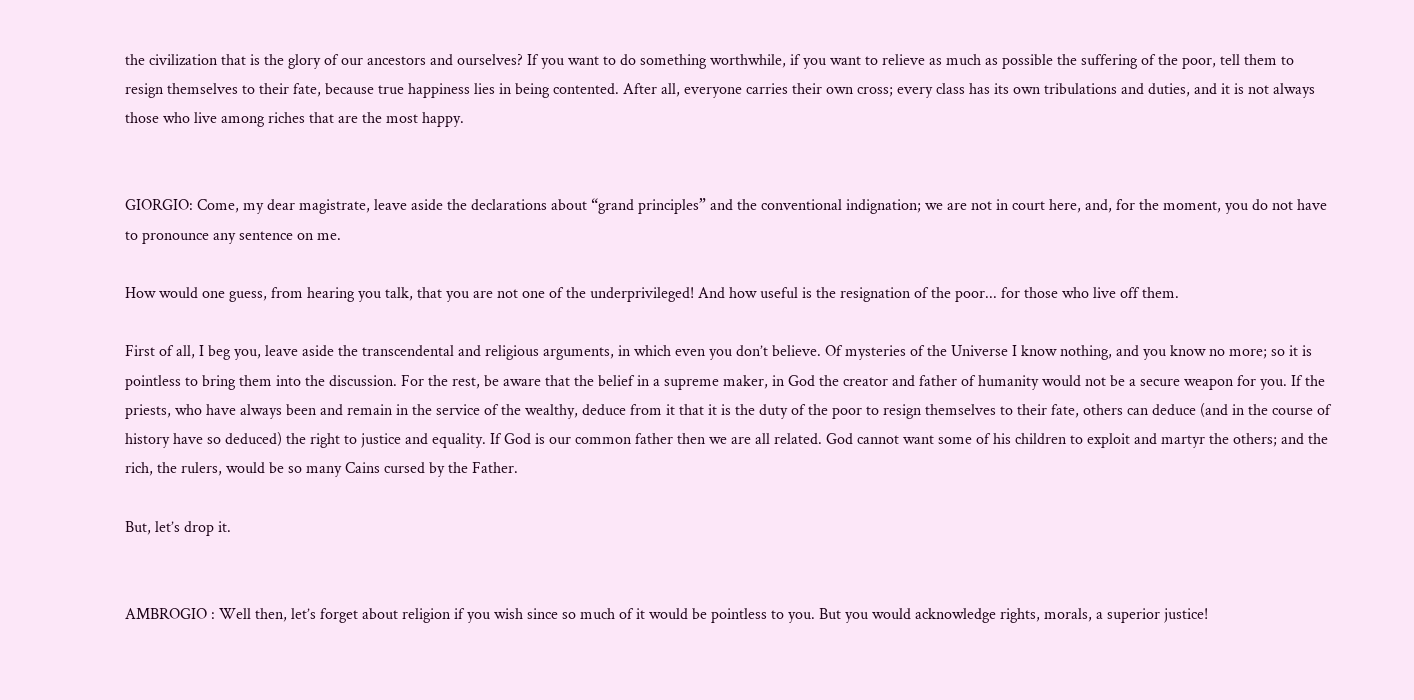the civilization that is the glory of our ancestors and ourselves? If you want to do something worthwhile, if you want to relieve as much as possible the suffering of the poor, tell them to resign themselves to their fate, because true happiness lies in being contented. After all, everyone carries their own cross; every class has its own tribulations and duties, and it is not always those who live among riches that are the most happy.


GIORGIO: Come, my dear magistrate, leave aside the declarations about “grand principles” and the conventional indignation; we are not in court here, and, for the moment, you do not have to pronounce any sentence on me.

How would one guess, from hearing you talk, that you are not one of the underprivileged! And how useful is the resignation of the poor... for those who live off them.

First of all, I beg you, leave aside the transcendental and religious arguments, in which even you don’t believe. Of mysteries of the Universe I know nothing, and you know no more; so it is pointless to bring them into the discussion. For the rest, be aware that the belief in a supreme maker, in God the creator and father of humanity would not be a secure weapon for you. If the priests, who have always been and remain in the service of the wealthy, deduce from it that it is the duty of the poor to resign themselves to their fate, others can deduce (and in the course of history have so deduced) the right to justice and equality. If God is our common father then we are all related. God cannot want some of his children to exploit and martyr the others; and the rich, the rulers, would be so many Cains cursed by the Father.

But, let’s drop it.


AMBROGIO : Well then, let’s forget about religion if you wish since so much of it would be pointless to you. But you would acknowledge rights, morals, a superior justice!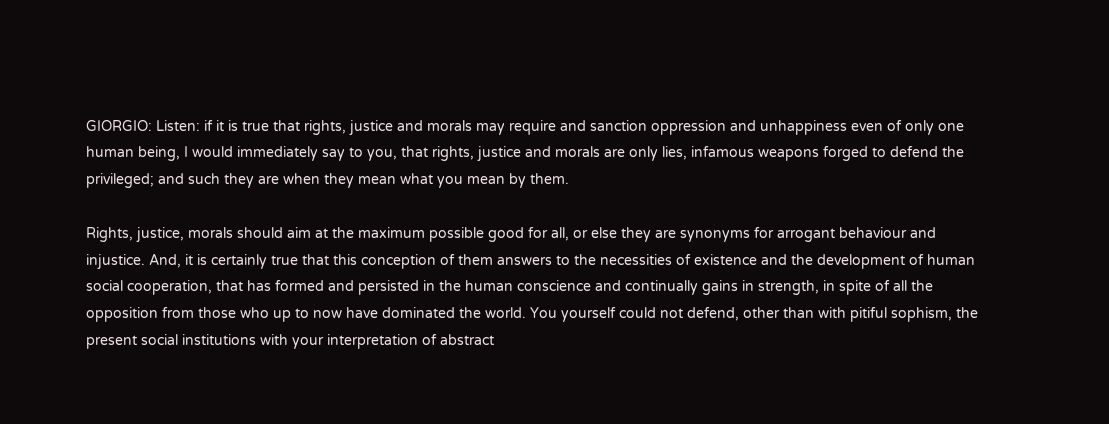GIORGIO: Listen: if it is true that rights, justice and morals may require and sanction oppression and unhappiness even of only one human being, I would immediately say to you, that rights, justice and morals are only lies, infamous weapons forged to defend the privileged; and such they are when they mean what you mean by them.

Rights, justice, morals should aim at the maximum possible good for all, or else they are synonyms for arrogant behaviour and injustice. And, it is certainly true that this conception of them answers to the necessities of existence and the development of human social cooperation, that has formed and persisted in the human conscience and continually gains in strength, in spite of all the opposition from those who up to now have dominated the world. You yourself could not defend, other than with pitiful sophism, the present social institutions with your interpretation of abstract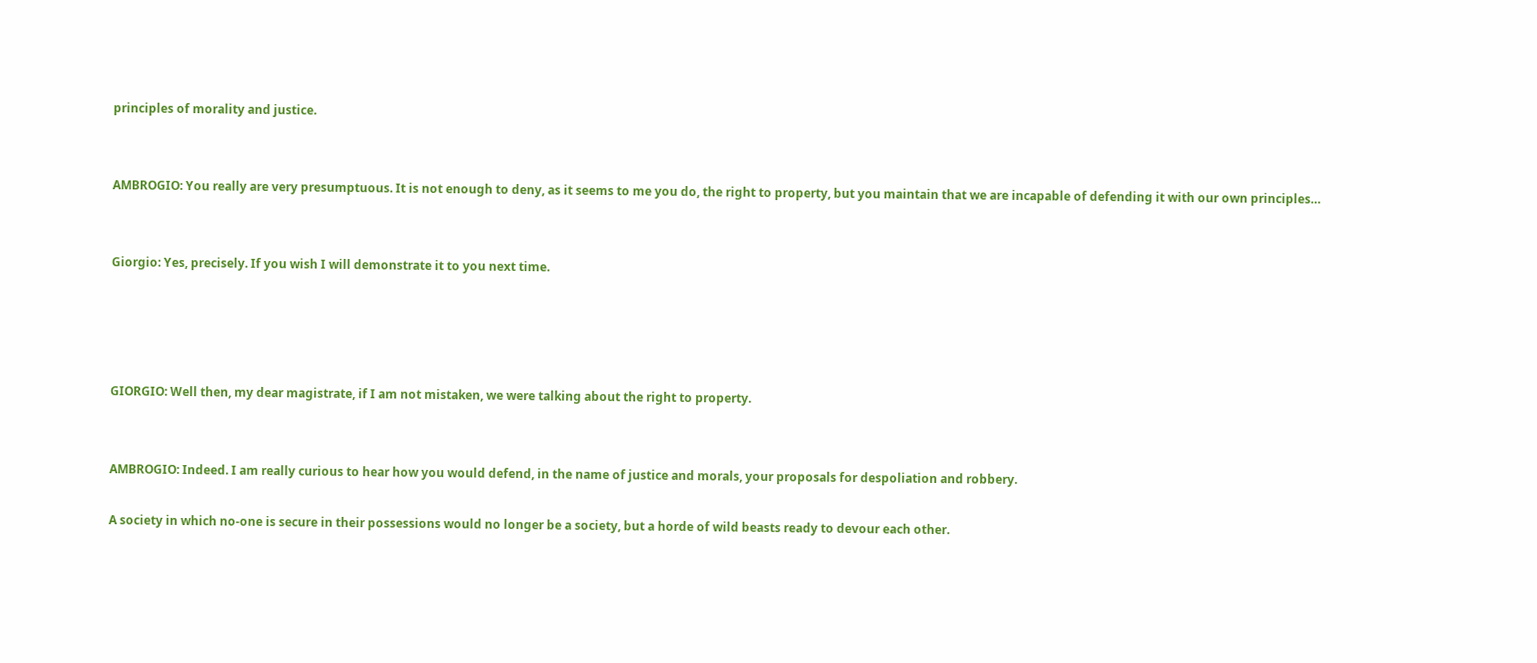principles of morality and justice.


AMBROGIO: You really are very presumptuous. It is not enough to deny, as it seems to me you do, the right to property, but you maintain that we are incapable of defending it with our own principles…


Giorgio: Yes, precisely. If you wish I will demonstrate it to you next time.




GIORGIO: Well then, my dear magistrate, if I am not mistaken, we were talking about the right to property.


AMBROGIO: Indeed. I am really curious to hear how you would defend, in the name of justice and morals, your proposals for despoliation and robbery.

A society in which no-one is secure in their possessions would no longer be a society, but a horde of wild beasts ready to devour each other.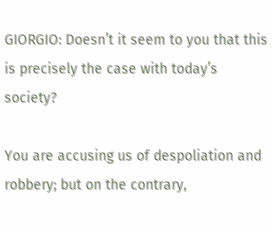GIORGIO: Doesn’t it seem to you that this is precisely the case with today’s society?

You are accusing us of despoliation and robbery; but on the contrary,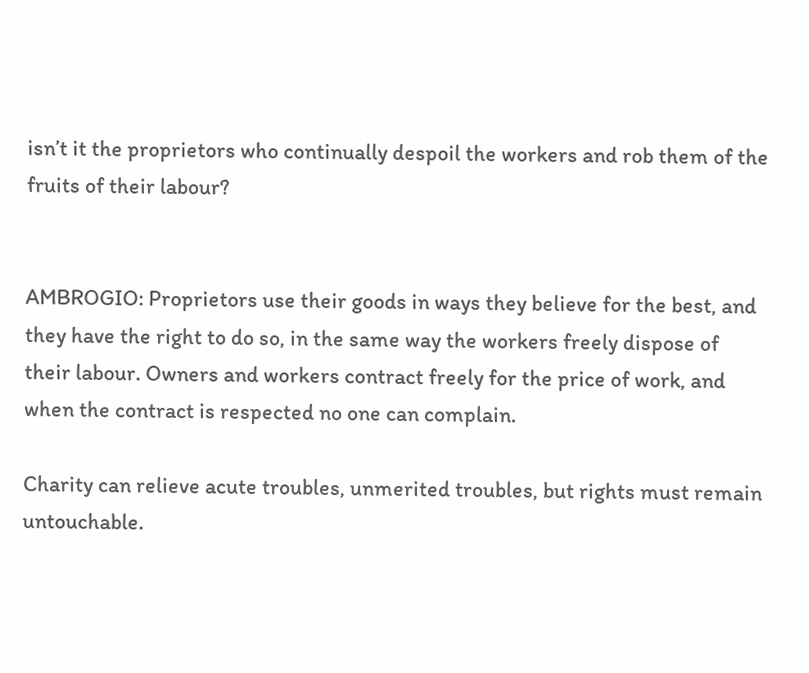isn’t it the proprietors who continually despoil the workers and rob them of the fruits of their labour?


AMBROGIO: Proprietors use their goods in ways they believe for the best, and they have the right to do so, in the same way the workers freely dispose of their labour. Owners and workers contract freely for the price of work, and when the contract is respected no one can complain.

Charity can relieve acute troubles, unmerited troubles, but rights must remain untouchable.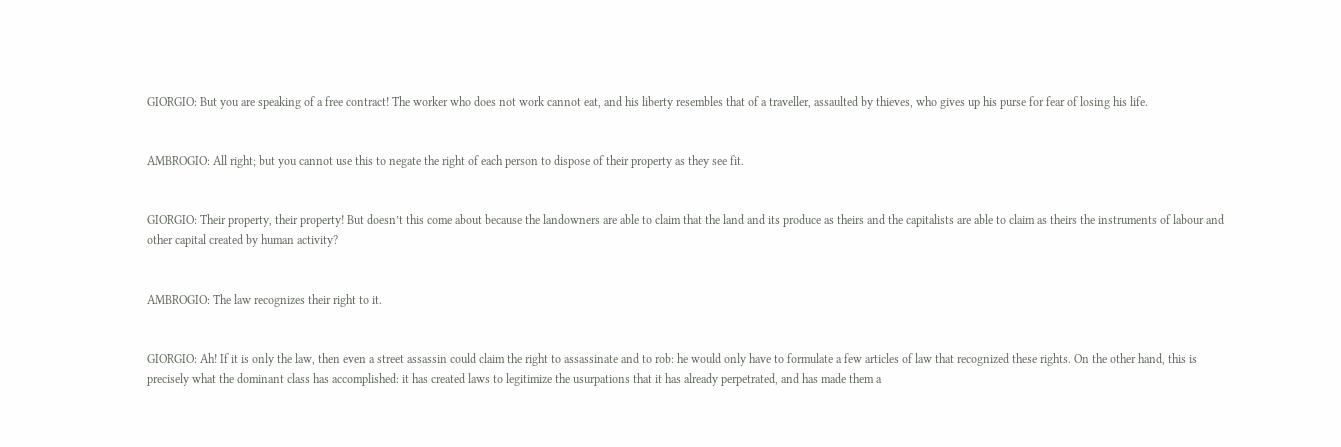GIORGIO: But you are speaking of a free contract! The worker who does not work cannot eat, and his liberty resembles that of a traveller, assaulted by thieves, who gives up his purse for fear of losing his life.


AMBROGIO: All right; but you cannot use this to negate the right of each person to dispose of their property as they see fit.


GIORGIO: Their property, their property! But doesn’t this come about because the landowners are able to claim that the land and its produce as theirs and the capitalists are able to claim as theirs the instruments of labour and other capital created by human activity?


AMBROGIO: The law recognizes their right to it.


GIORGIO: Ah! If it is only the law, then even a street assassin could claim the right to assassinate and to rob: he would only have to formulate a few articles of law that recognized these rights. On the other hand, this is precisely what the dominant class has accomplished: it has created laws to legitimize the usurpations that it has already perpetrated, and has made them a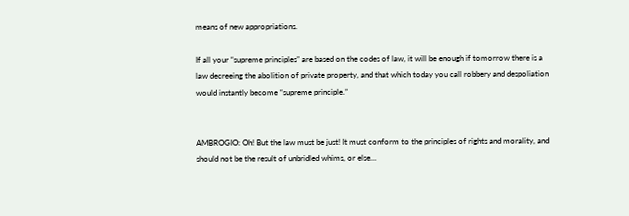means of new appropriations.

If all your “supreme principles” are based on the codes of law, it will be enough if tomorrow there is a law decreeing the abolition of private property, and that which today you call robbery and despoliation would instantly become “supreme principle.”


AMBROGIO: Oh! But the law must be just! It must conform to the principles of rights and morality, and should not be the result of unbridled whims, or else…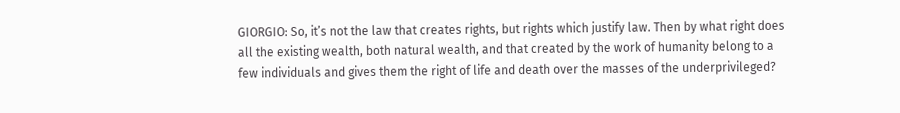GIORGIO: So, it’s not the law that creates rights, but rights which justify law. Then by what right does all the existing wealth, both natural wealth, and that created by the work of humanity belong to a few individuals and gives them the right of life and death over the masses of the underprivileged?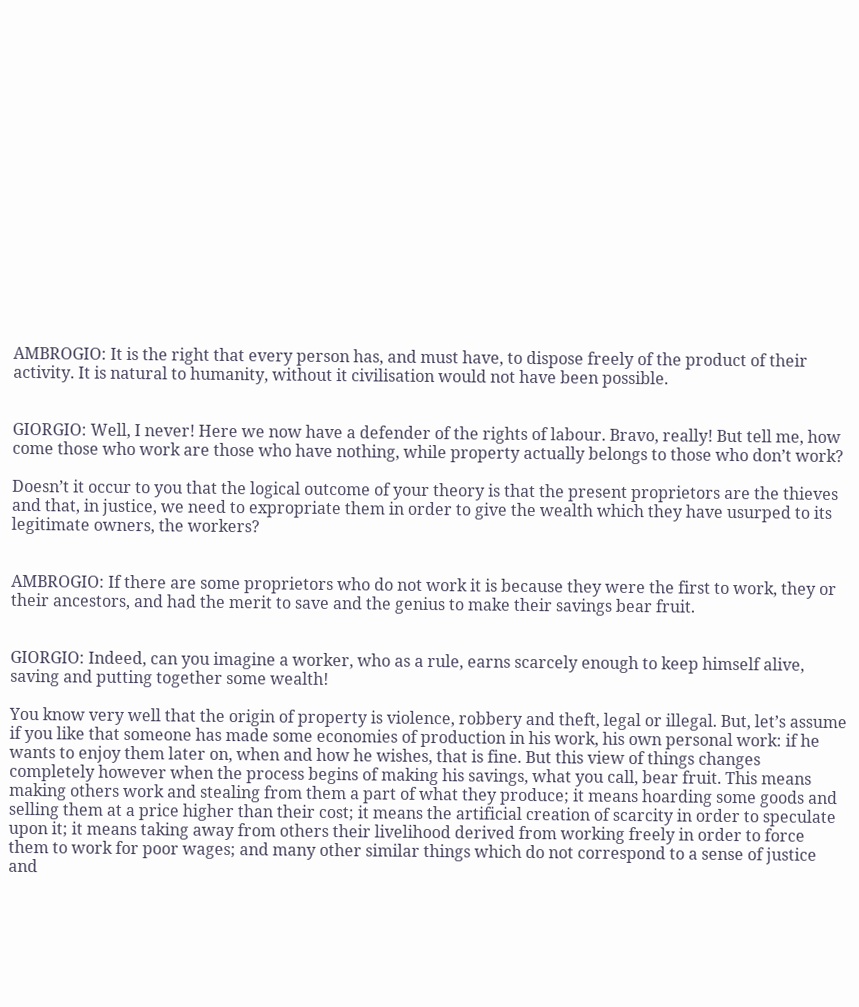AMBROGIO: It is the right that every person has, and must have, to dispose freely of the product of their activity. It is natural to humanity, without it civilisation would not have been possible.


GIORGIO: Well, I never! Here we now have a defender of the rights of labour. Bravo, really! But tell me, how come those who work are those who have nothing, while property actually belongs to those who don’t work?

Doesn’t it occur to you that the logical outcome of your theory is that the present proprietors are the thieves and that, in justice, we need to expropriate them in order to give the wealth which they have usurped to its legitimate owners, the workers?


AMBROGIO: If there are some proprietors who do not work it is because they were the first to work, they or their ancestors, and had the merit to save and the genius to make their savings bear fruit.


GIORGIO: Indeed, can you imagine a worker, who as a rule, earns scarcely enough to keep himself alive, saving and putting together some wealth!

You know very well that the origin of property is violence, robbery and theft, legal or illegal. But, let’s assume if you like that someone has made some economies of production in his work, his own personal work: if he wants to enjoy them later on, when and how he wishes, that is fine. But this view of things changes completely however when the process begins of making his savings, what you call, bear fruit. This means making others work and stealing from them a part of what they produce; it means hoarding some goods and selling them at a price higher than their cost; it means the artificial creation of scarcity in order to speculate upon it; it means taking away from others their livelihood derived from working freely in order to force them to work for poor wages; and many other similar things which do not correspond to a sense of justice and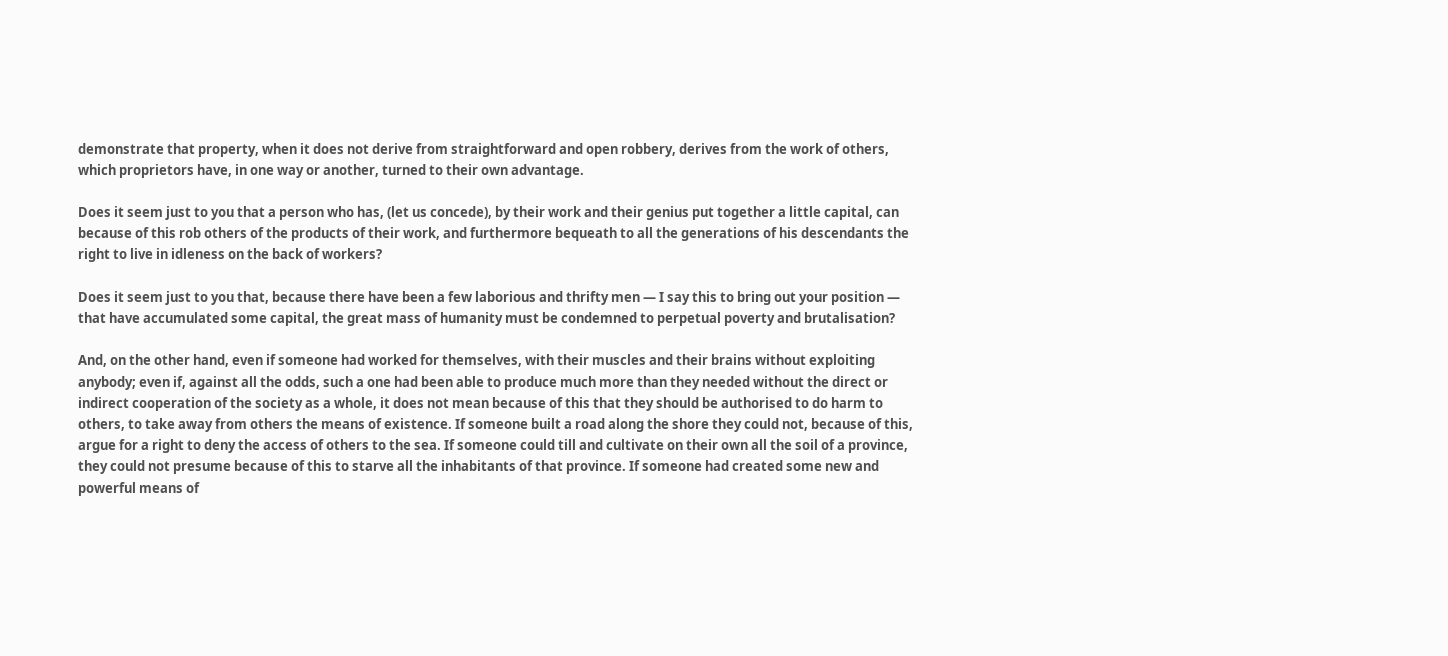demonstrate that property, when it does not derive from straightforward and open robbery, derives from the work of others, which proprietors have, in one way or another, turned to their own advantage.

Does it seem just to you that a person who has, (let us concede), by their work and their genius put together a little capital, can because of this rob others of the products of their work, and furthermore bequeath to all the generations of his descendants the right to live in idleness on the back of workers?

Does it seem just to you that, because there have been a few laborious and thrifty men — I say this to bring out your position — that have accumulated some capital, the great mass of humanity must be condemned to perpetual poverty and brutalisation?

And, on the other hand, even if someone had worked for themselves, with their muscles and their brains without exploiting anybody; even if, against all the odds, such a one had been able to produce much more than they needed without the direct or indirect cooperation of the society as a whole, it does not mean because of this that they should be authorised to do harm to others, to take away from others the means of existence. If someone built a road along the shore they could not, because of this, argue for a right to deny the access of others to the sea. If someone could till and cultivate on their own all the soil of a province, they could not presume because of this to starve all the inhabitants of that province. If someone had created some new and powerful means of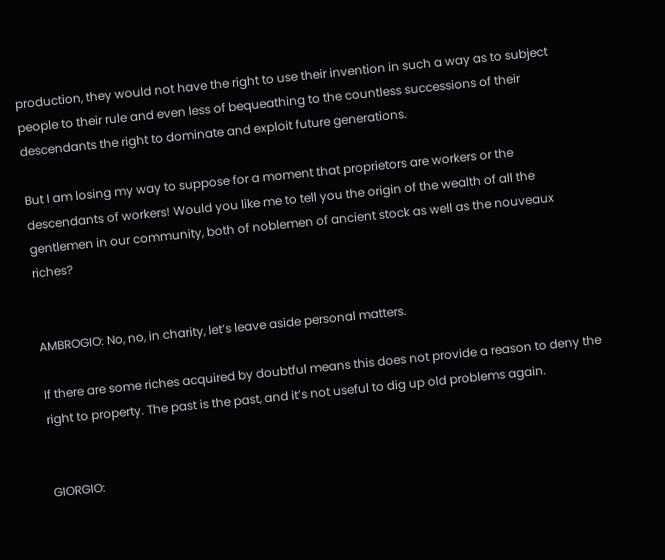production, they would not have the right to use their invention in such a way as to subject people to their rule and even less of bequeathing to the countless successions of their descendants the right to dominate and exploit future generations.

But I am losing my way to suppose for a moment that proprietors are workers or the descendants of workers! Would you like me to tell you the origin of the wealth of all the gentlemen in our community, both of noblemen of ancient stock as well as the nouveaux riches?


AMBROGIO: No, no, in charity, let’s leave aside personal matters.

If there are some riches acquired by doubtful means this does not provide a reason to deny the right to property. The past is the past, and it’s not useful to dig up old problems again.


GIORGIO: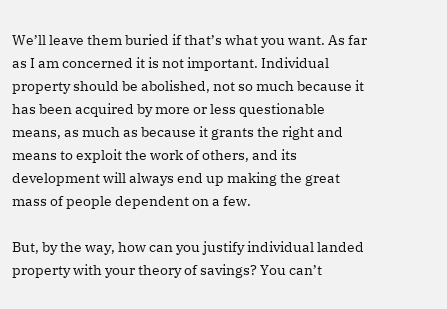We’ll leave them buried if that’s what you want. As far as I am concerned it is not important. Individual property should be abolished, not so much because it has been acquired by more or less questionable means, as much as because it grants the right and means to exploit the work of others, and its development will always end up making the great mass of people dependent on a few.

But, by the way, how can you justify individual landed property with your theory of savings? You can’t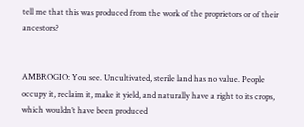tell me that this was produced from the work of the proprietors or of their ancestors?


AMBROGIO: You see. Uncultivated, sterile land has no value. People occupy it, reclaim it, make it yield, and naturally have a right to its crops, which wouldn’t have been produced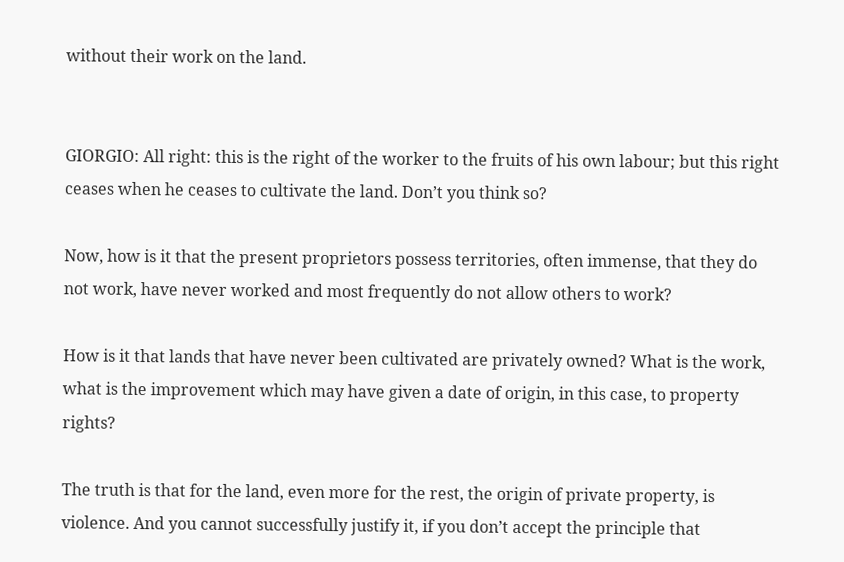without their work on the land.


GIORGIO: All right: this is the right of the worker to the fruits of his own labour; but this right ceases when he ceases to cultivate the land. Don’t you think so?

Now, how is it that the present proprietors possess territories, often immense, that they do not work, have never worked and most frequently do not allow others to work?

How is it that lands that have never been cultivated are privately owned? What is the work, what is the improvement which may have given a date of origin, in this case, to property rights?

The truth is that for the land, even more for the rest, the origin of private property, is violence. And you cannot successfully justify it, if you don’t accept the principle that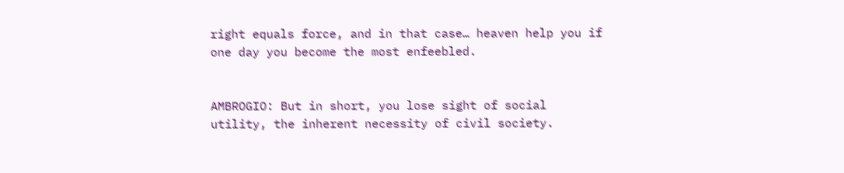right equals force, and in that case… heaven help you if one day you become the most enfeebled.


AMBROGIO: But in short, you lose sight of social utility, the inherent necessity of civil society.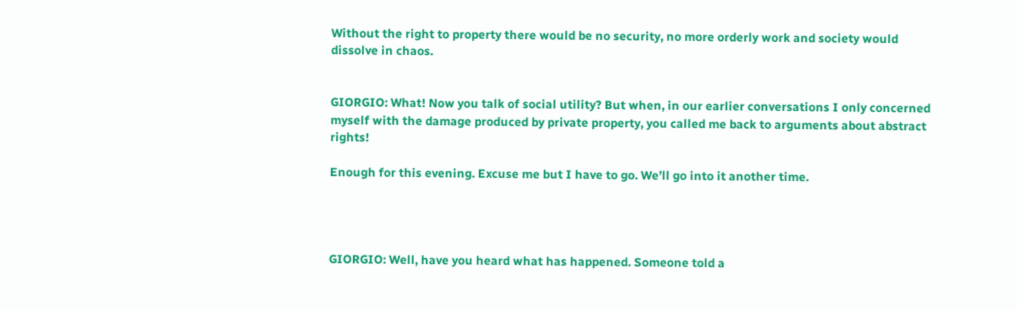Without the right to property there would be no security, no more orderly work and society would dissolve in chaos.


GIORGIO: What! Now you talk of social utility? But when, in our earlier conversations I only concerned myself with the damage produced by private property, you called me back to arguments about abstract rights!

Enough for this evening. Excuse me but I have to go. We’ll go into it another time.




GIORGIO: Well, have you heard what has happened. Someone told a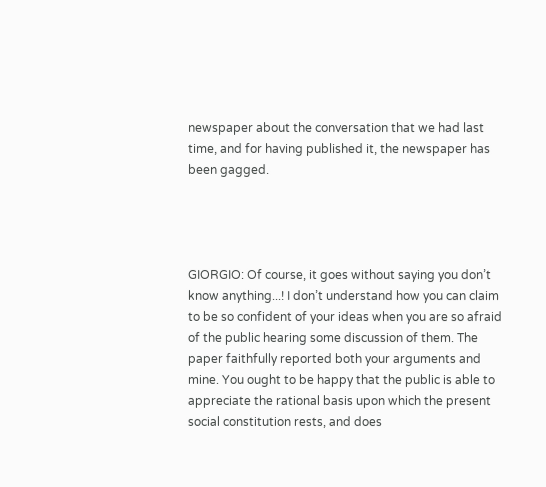newspaper about the conversation that we had last time, and for having published it, the newspaper has been gagged.




GIORGIO: Of course, it goes without saying you don’t know anything...! I don’t understand how you can claim to be so confident of your ideas when you are so afraid of the public hearing some discussion of them. The paper faithfully reported both your arguments and mine. You ought to be happy that the public is able to appreciate the rational basis upon which the present social constitution rests, and does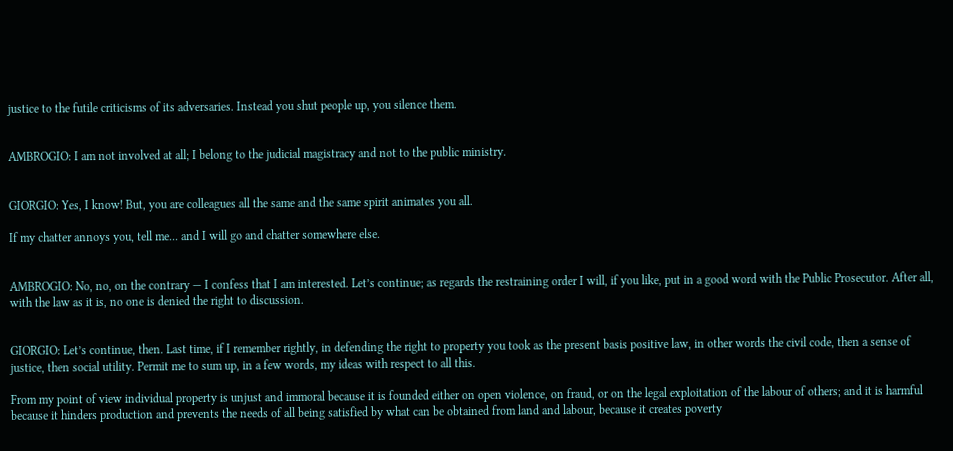justice to the futile criticisms of its adversaries. Instead you shut people up, you silence them.


AMBROGIO: I am not involved at all; I belong to the judicial magistracy and not to the public ministry.


GIORGIO: Yes, I know! But, you are colleagues all the same and the same spirit animates you all.

If my chatter annoys you, tell me... and I will go and chatter somewhere else.


AMBROGIO: No, no, on the contrary — I confess that I am interested. Let’s continue; as regards the restraining order I will, if you like, put in a good word with the Public Prosecutor. After all, with the law as it is, no one is denied the right to discussion.


GIORGIO: Let’s continue, then. Last time, if I remember rightly, in defending the right to property you took as the present basis positive law, in other words the civil code, then a sense of justice, then social utility. Permit me to sum up, in a few words, my ideas with respect to all this.

From my point of view individual property is unjust and immoral because it is founded either on open violence, on fraud, or on the legal exploitation of the labour of others; and it is harmful because it hinders production and prevents the needs of all being satisfied by what can be obtained from land and labour, because it creates poverty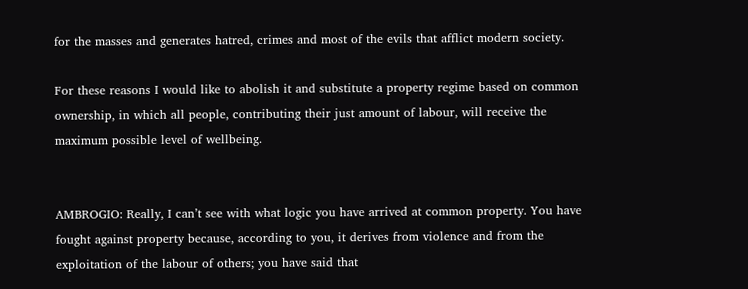for the masses and generates hatred, crimes and most of the evils that afflict modern society.

For these reasons I would like to abolish it and substitute a property regime based on common ownership, in which all people, contributing their just amount of labour, will receive the maximum possible level of wellbeing.


AMBROGIO: Really, I can’t see with what logic you have arrived at common property. You have fought against property because, according to you, it derives from violence and from the exploitation of the labour of others; you have said that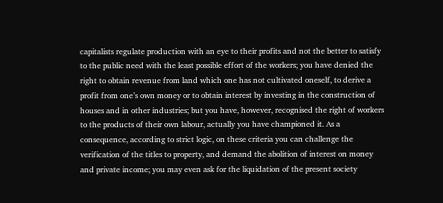capitalists regulate production with an eye to their profits and not the better to satisfy to the public need with the least possible effort of the workers; you have denied the right to obtain revenue from land which one has not cultivated oneself, to derive a profit from one’s own money or to obtain interest by investing in the construction of houses and in other industries; but you have, however, recognised the right of workers to the products of their own labour, actually you have championed it. As a consequence, according to strict logic, on these criteria you can challenge the verification of the titles to property, and demand the abolition of interest on money and private income; you may even ask for the liquidation of the present society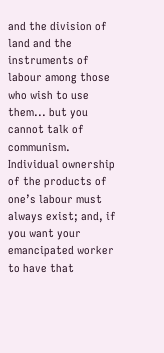and the division of land and the instruments of labour among those who wish to use them... but you cannot talk of communism. Individual ownership of the products of one’s labour must always exist; and, if you want your emancipated worker to have that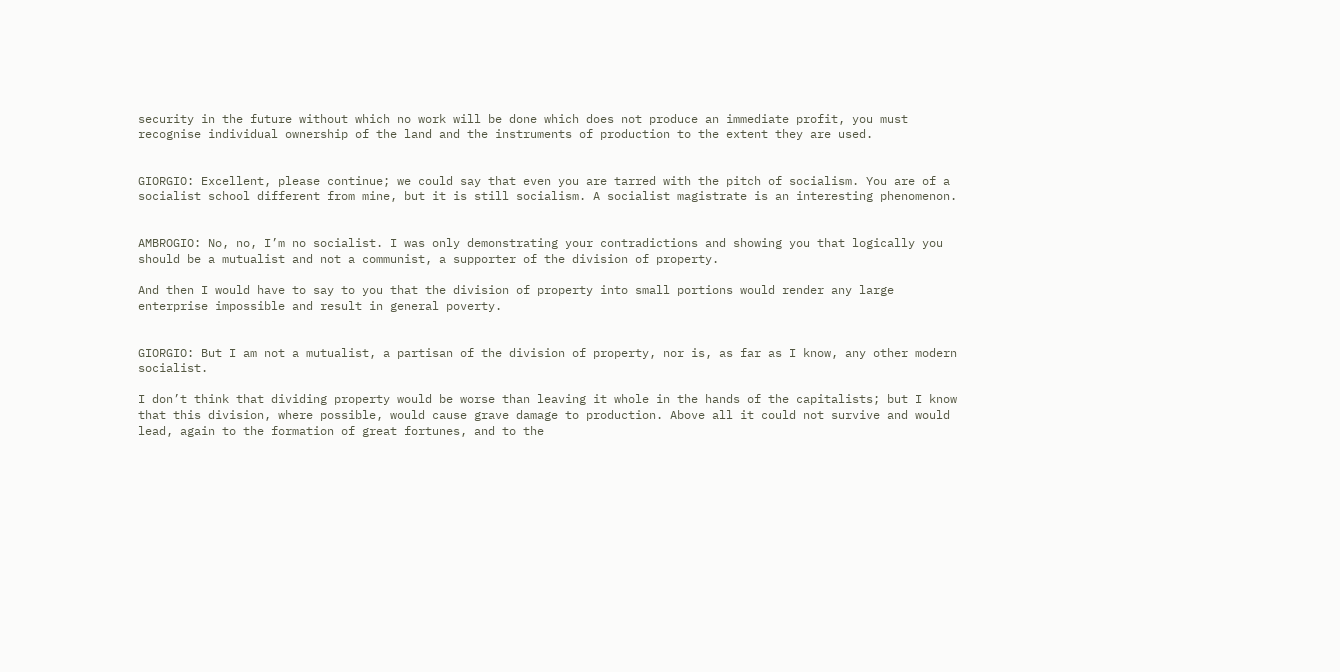security in the future without which no work will be done which does not produce an immediate profit, you must recognise individual ownership of the land and the instruments of production to the extent they are used.


GIORGIO: Excellent, please continue; we could say that even you are tarred with the pitch of socialism. You are of a socialist school different from mine, but it is still socialism. A socialist magistrate is an interesting phenomenon.


AMBROGIO: No, no, I’m no socialist. I was only demonstrating your contradictions and showing you that logically you should be a mutualist and not a communist, a supporter of the division of property.

And then I would have to say to you that the division of property into small portions would render any large enterprise impossible and result in general poverty.


GIORGIO: But I am not a mutualist, a partisan of the division of property, nor is, as far as I know, any other modern socialist.

I don’t think that dividing property would be worse than leaving it whole in the hands of the capitalists; but I know that this division, where possible, would cause grave damage to production. Above all it could not survive and would lead, again to the formation of great fortunes, and to the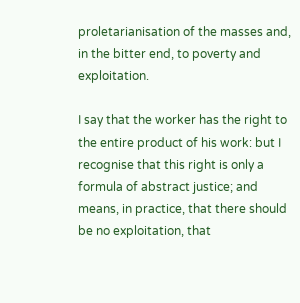proletarianisation of the masses and, in the bitter end, to poverty and exploitation.

I say that the worker has the right to the entire product of his work: but I recognise that this right is only a formula of abstract justice; and means, in practice, that there should be no exploitation, that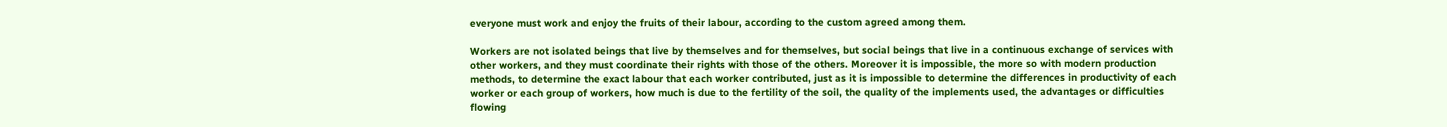everyone must work and enjoy the fruits of their labour, according to the custom agreed among them.

Workers are not isolated beings that live by themselves and for themselves, but social beings that live in a continuous exchange of services with other workers, and they must coordinate their rights with those of the others. Moreover it is impossible, the more so with modern production methods, to determine the exact labour that each worker contributed, just as it is impossible to determine the differences in productivity of each worker or each group of workers, how much is due to the fertility of the soil, the quality of the implements used, the advantages or difficulties flowing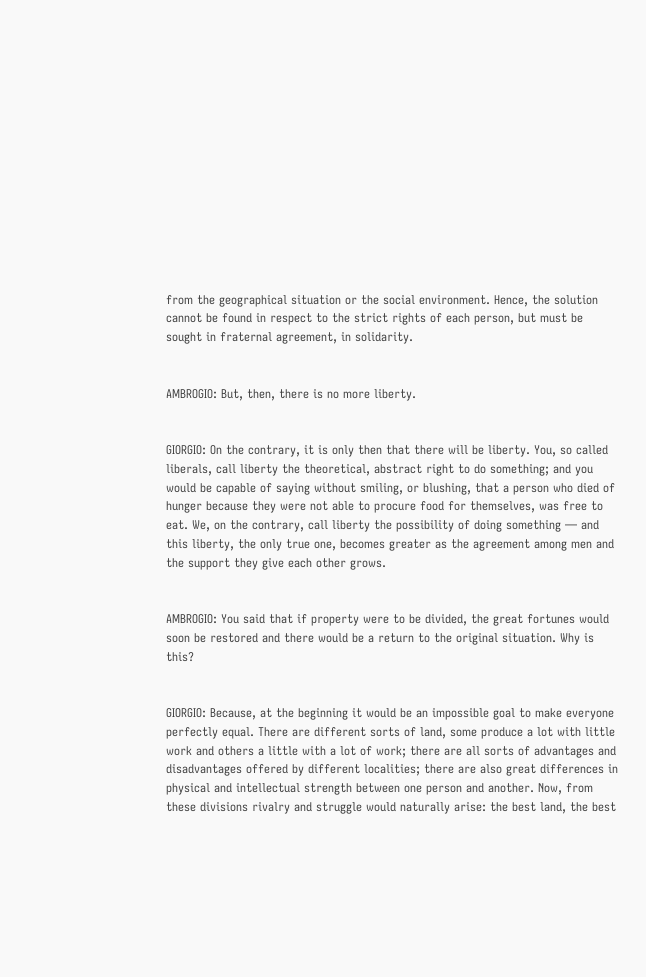from the geographical situation or the social environment. Hence, the solution cannot be found in respect to the strict rights of each person, but must be sought in fraternal agreement, in solidarity.


AMBROGIO: But, then, there is no more liberty.


GIORGIO: On the contrary, it is only then that there will be liberty. You, so called liberals, call liberty the theoretical, abstract right to do something; and you would be capable of saying without smiling, or blushing, that a person who died of hunger because they were not able to procure food for themselves, was free to eat. We, on the contrary, call liberty the possibility of doing something — and this liberty, the only true one, becomes greater as the agreement among men and the support they give each other grows.


AMBROGIO: You said that if property were to be divided, the great fortunes would soon be restored and there would be a return to the original situation. Why is this?


GIORGIO: Because, at the beginning it would be an impossible goal to make everyone perfectly equal. There are different sorts of land, some produce a lot with little work and others a little with a lot of work; there are all sorts of advantages and disadvantages offered by different localities; there are also great differences in physical and intellectual strength between one person and another. Now, from these divisions rivalry and struggle would naturally arise: the best land, the best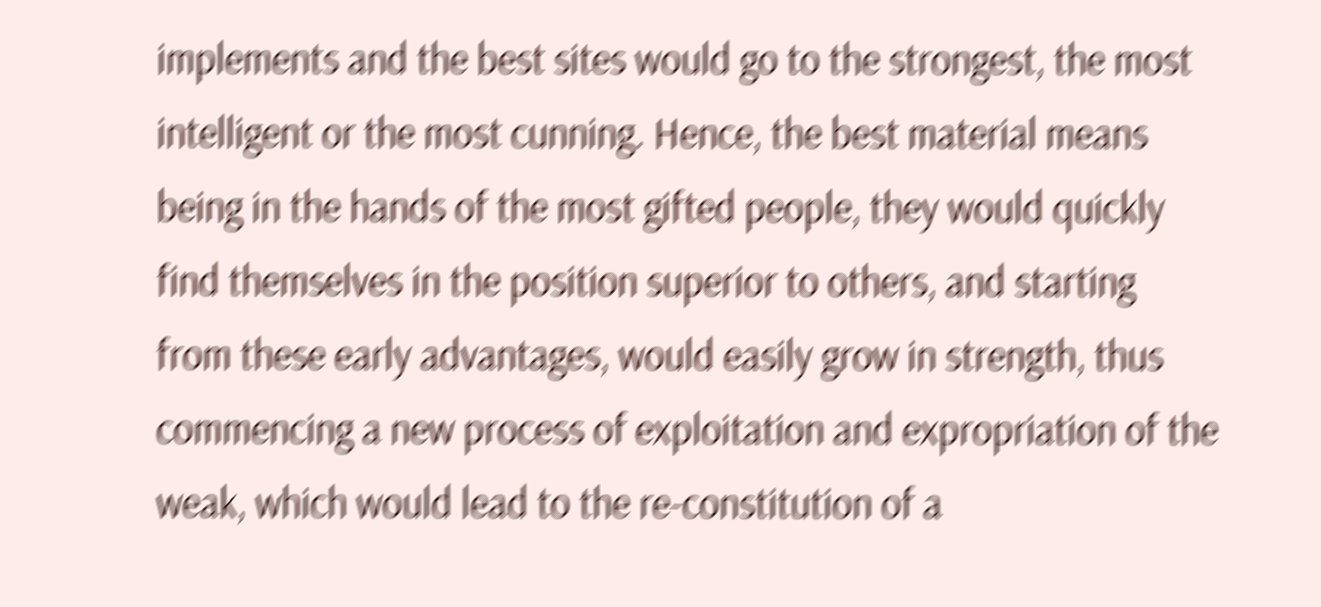implements and the best sites would go to the strongest, the most intelligent or the most cunning. Hence, the best material means being in the hands of the most gifted people, they would quickly find themselves in the position superior to others, and starting from these early advantages, would easily grow in strength, thus commencing a new process of exploitation and expropriation of the weak, which would lead to the re-constitution of a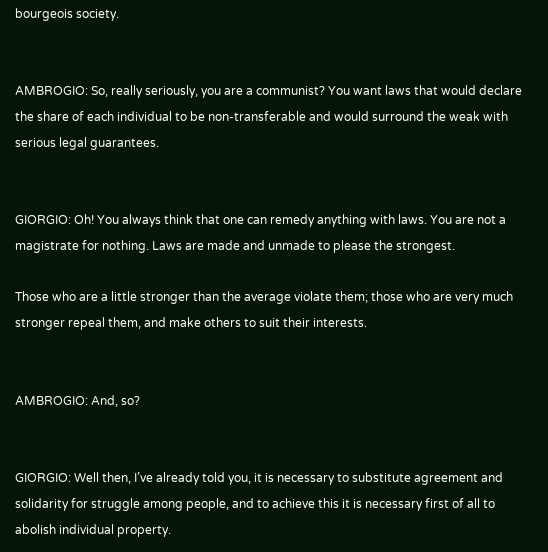bourgeois society.


AMBROGIO: So, really seriously, you are a communist? You want laws that would declare the share of each individual to be non-transferable and would surround the weak with serious legal guarantees.


GIORGIO: Oh! You always think that one can remedy anything with laws. You are not a magistrate for nothing. Laws are made and unmade to please the strongest.

Those who are a little stronger than the average violate them; those who are very much stronger repeal them, and make others to suit their interests.


AMBROGIO: And, so?


GIORGIO: Well then, I’ve already told you, it is necessary to substitute agreement and solidarity for struggle among people, and to achieve this it is necessary first of all to abolish individual property.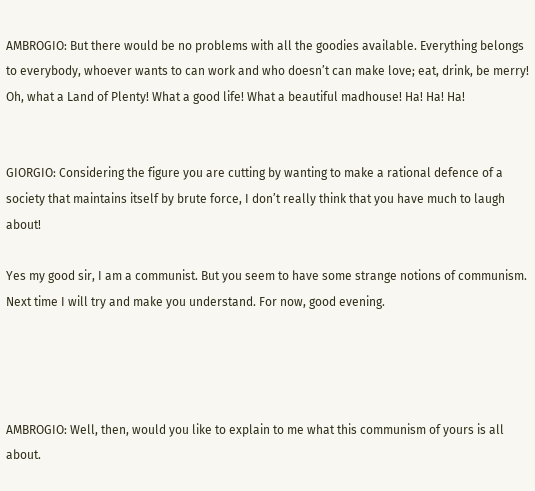AMBROGIO: But there would be no problems with all the goodies available. Everything belongs to everybody, whoever wants to can work and who doesn’t can make love; eat, drink, be merry! Oh, what a Land of Plenty! What a good life! What a beautiful madhouse! Ha! Ha! Ha!


GIORGIO: Considering the figure you are cutting by wanting to make a rational defence of a society that maintains itself by brute force, I don’t really think that you have much to laugh about!

Yes my good sir, I am a communist. But you seem to have some strange notions of communism. Next time I will try and make you understand. For now, good evening.




AMBROGIO: Well, then, would you like to explain to me what this communism of yours is all about.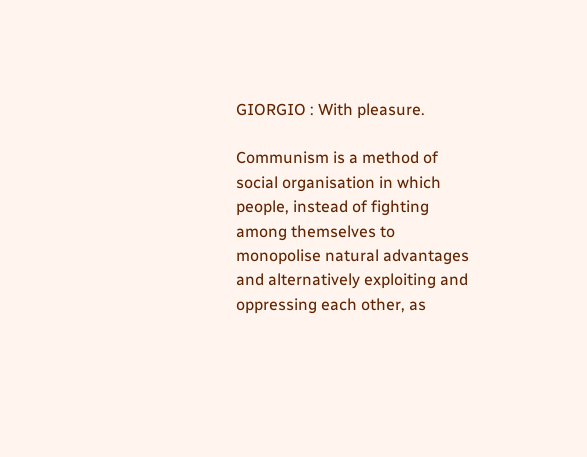GIORGIO : With pleasure.

Communism is a method of social organisation in which people, instead of fighting among themselves to monopolise natural advantages and alternatively exploiting and oppressing each other, as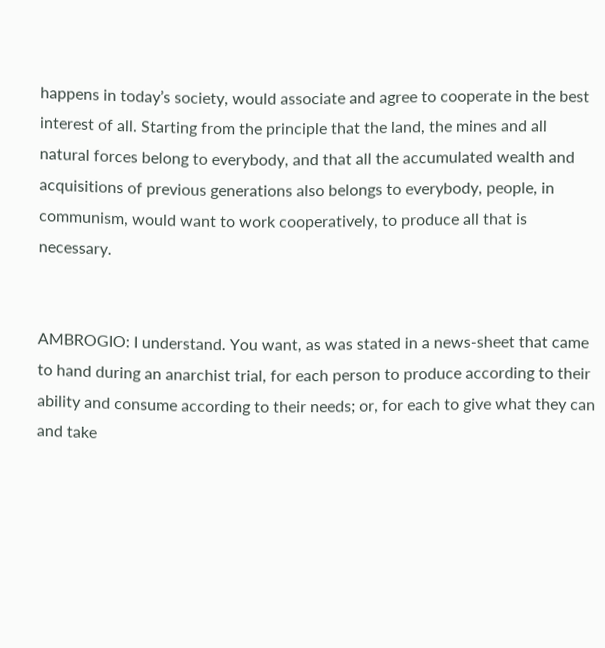happens in today’s society, would associate and agree to cooperate in the best interest of all. Starting from the principle that the land, the mines and all natural forces belong to everybody, and that all the accumulated wealth and acquisitions of previous generations also belongs to everybody, people, in communism, would want to work cooperatively, to produce all that is necessary.


AMBROGIO: I understand. You want, as was stated in a news-sheet that came to hand during an anarchist trial, for each person to produce according to their ability and consume according to their needs; or, for each to give what they can and take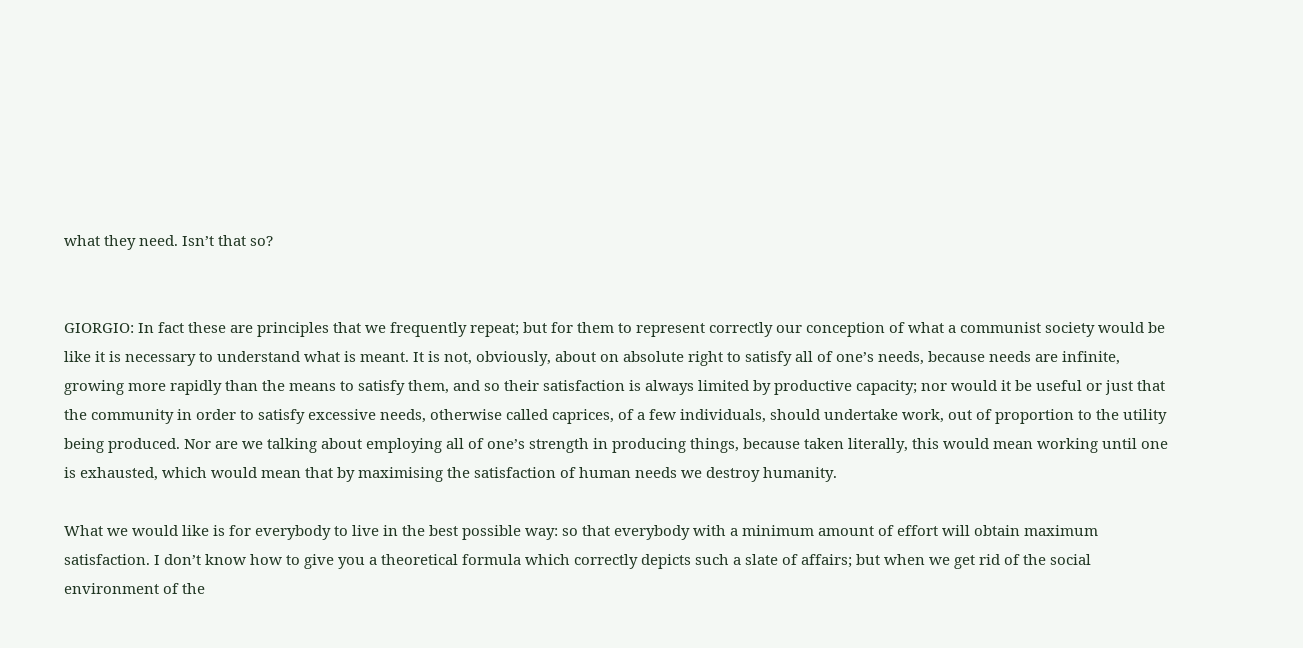what they need. Isn’t that so?


GIORGIO: In fact these are principles that we frequently repeat; but for them to represent correctly our conception of what a communist society would be like it is necessary to understand what is meant. It is not, obviously, about on absolute right to satisfy all of one’s needs, because needs are infinite, growing more rapidly than the means to satisfy them, and so their satisfaction is always limited by productive capacity; nor would it be useful or just that the community in order to satisfy excessive needs, otherwise called caprices, of a few individuals, should undertake work, out of proportion to the utility being produced. Nor are we talking about employing all of one’s strength in producing things, because taken literally, this would mean working until one is exhausted, which would mean that by maximising the satisfaction of human needs we destroy humanity.

What we would like is for everybody to live in the best possible way: so that everybody with a minimum amount of effort will obtain maximum satisfaction. I don’t know how to give you a theoretical formula which correctly depicts such a slate of affairs; but when we get rid of the social environment of the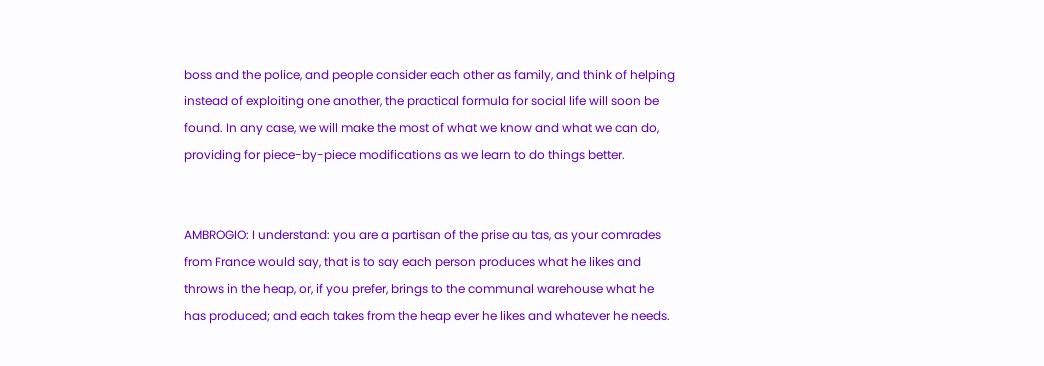boss and the police, and people consider each other as family, and think of helping instead of exploiting one another, the practical formula for social life will soon be found. In any case, we will make the most of what we know and what we can do, providing for piece-by-piece modifications as we learn to do things better.


AMBROGIO: I understand: you are a partisan of the prise au tas, as your comrades from France would say, that is to say each person produces what he likes and throws in the heap, or, if you prefer, brings to the communal warehouse what he has produced; and each takes from the heap ever he likes and whatever he needs.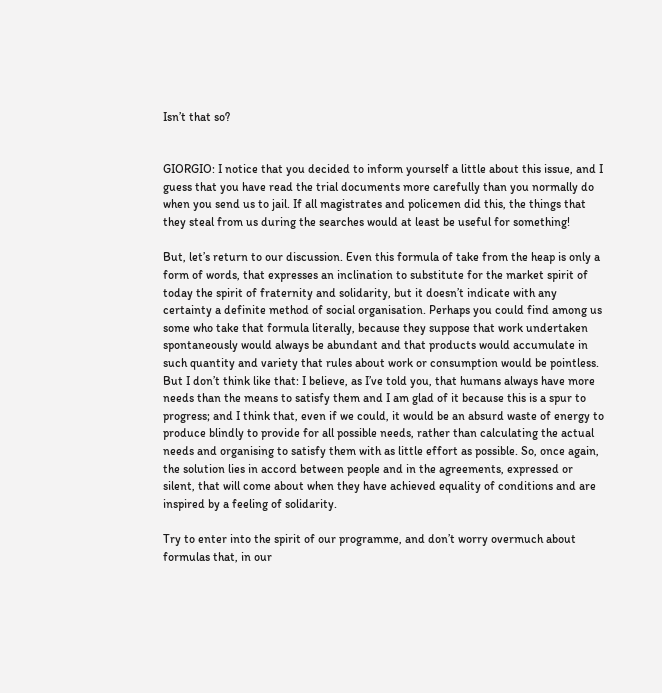Isn’t that so?


GIORGIO: I notice that you decided to inform yourself a little about this issue, and I guess that you have read the trial documents more carefully than you normally do when you send us to jail. If all magistrates and policemen did this, the things that they steal from us during the searches would at least be useful for something!

But, let’s return to our discussion. Even this formula of take from the heap is only a form of words, that expresses an inclination to substitute for the market spirit of today the spirit of fraternity and solidarity, but it doesn’t indicate with any certainty a definite method of social organisation. Perhaps you could find among us some who take that formula literally, because they suppose that work undertaken spontaneously would always be abundant and that products would accumulate in such quantity and variety that rules about work or consumption would be pointless. But I don’t think like that: I believe, as I’ve told you, that humans always have more needs than the means to satisfy them and I am glad of it because this is a spur to progress; and I think that, even if we could, it would be an absurd waste of energy to produce blindly to provide for all possible needs, rather than calculating the actual needs and organising to satisfy them with as little effort as possible. So, once again, the solution lies in accord between people and in the agreements, expressed or silent, that will come about when they have achieved equality of conditions and are inspired by a feeling of solidarity.

Try to enter into the spirit of our programme, and don’t worry overmuch about formulas that, in our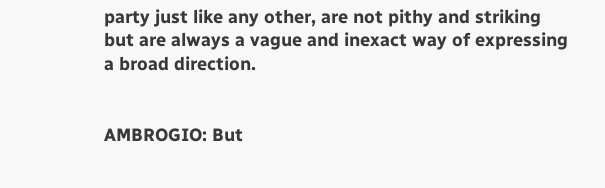party just like any other, are not pithy and striking but are always a vague and inexact way of expressing a broad direction.


AMBROGIO: But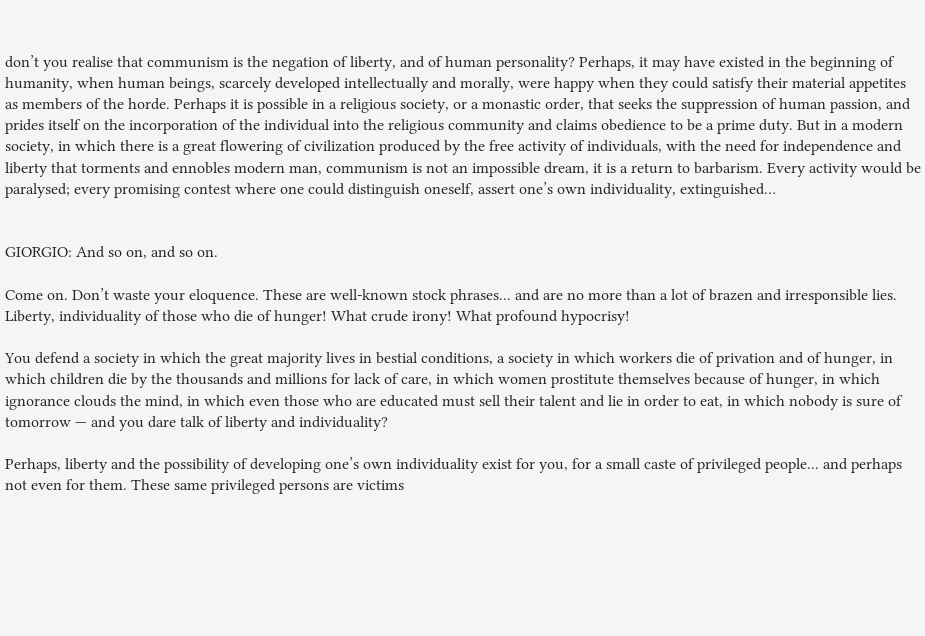don’t you realise that communism is the negation of liberty, and of human personality? Perhaps, it may have existed in the beginning of humanity, when human beings, scarcely developed intellectually and morally, were happy when they could satisfy their material appetites as members of the horde. Perhaps it is possible in a religious society, or a monastic order, that seeks the suppression of human passion, and prides itself on the incorporation of the individual into the religious community and claims obedience to be a prime duty. But in a modern society, in which there is a great flowering of civilization produced by the free activity of individuals, with the need for independence and liberty that torments and ennobles modern man, communism is not an impossible dream, it is a return to barbarism. Every activity would be paralysed; every promising contest where one could distinguish oneself, assert one’s own individuality, extinguished…


GIORGIO: And so on, and so on.

Come on. Don’t waste your eloquence. These are well-known stock phrases... and are no more than a lot of brazen and irresponsible lies. Liberty, individuality of those who die of hunger! What crude irony! What profound hypocrisy!

You defend a society in which the great majority lives in bestial conditions, a society in which workers die of privation and of hunger, in which children die by the thousands and millions for lack of care, in which women prostitute themselves because of hunger, in which ignorance clouds the mind, in which even those who are educated must sell their talent and lie in order to eat, in which nobody is sure of tomorrow — and you dare talk of liberty and individuality?

Perhaps, liberty and the possibility of developing one’s own individuality exist for you, for a small caste of privileged people... and perhaps not even for them. These same privileged persons are victims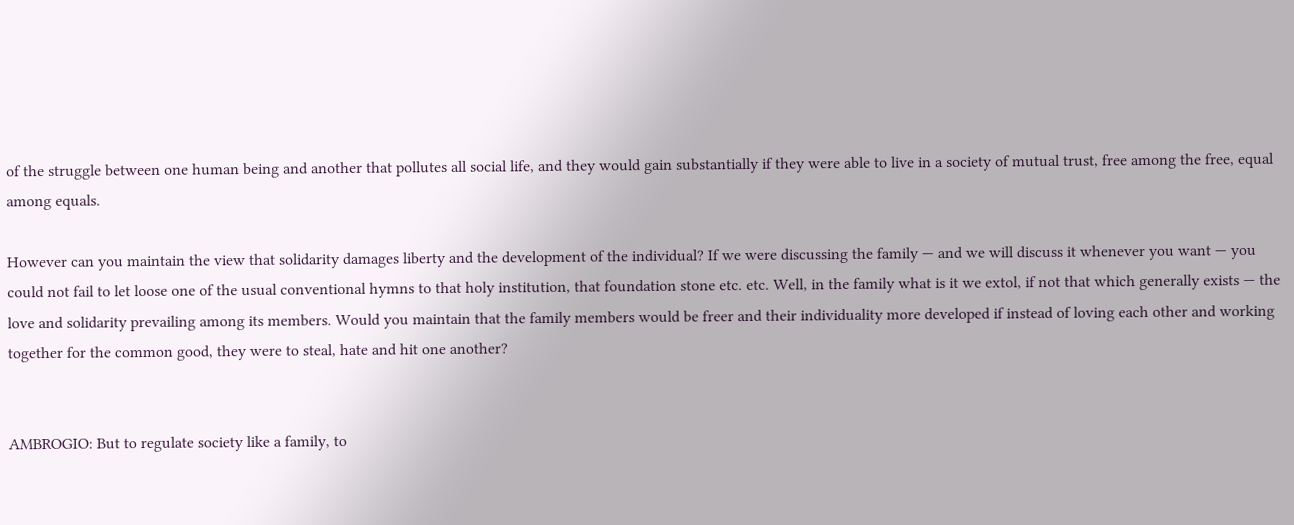of the struggle between one human being and another that pollutes all social life, and they would gain substantially if they were able to live in a society of mutual trust, free among the free, equal among equals.

However can you maintain the view that solidarity damages liberty and the development of the individual? If we were discussing the family — and we will discuss it whenever you want — you could not fail to let loose one of the usual conventional hymns to that holy institution, that foundation stone etc. etc. Well, in the family what is it we extol, if not that which generally exists — the love and solidarity prevailing among its members. Would you maintain that the family members would be freer and their individuality more developed if instead of loving each other and working together for the common good, they were to steal, hate and hit one another?


AMBROGIO: But to regulate society like a family, to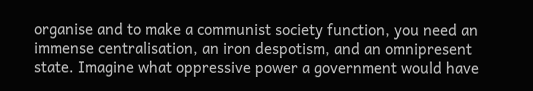organise and to make a communist society function, you need an immense centralisation, an iron despotism, and an omnipresent state. Imagine what oppressive power a government would have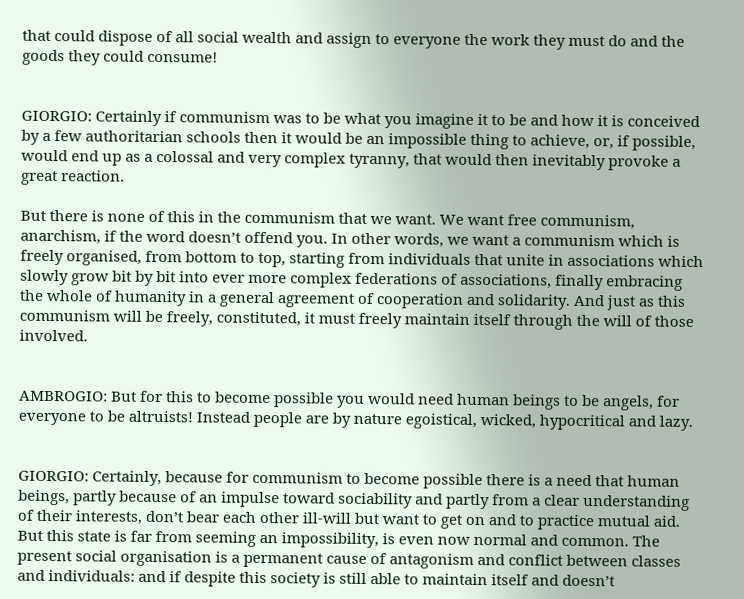that could dispose of all social wealth and assign to everyone the work they must do and the goods they could consume!


GIORGIO: Certainly if communism was to be what you imagine it to be and how it is conceived by a few authoritarian schools then it would be an impossible thing to achieve, or, if possible, would end up as a colossal and very complex tyranny, that would then inevitably provoke a great reaction.

But there is none of this in the communism that we want. We want free communism, anarchism, if the word doesn’t offend you. In other words, we want a communism which is freely organised, from bottom to top, starting from individuals that unite in associations which slowly grow bit by bit into ever more complex federations of associations, finally embracing the whole of humanity in a general agreement of cooperation and solidarity. And just as this communism will be freely, constituted, it must freely maintain itself through the will of those involved.


AMBROGIO: But for this to become possible you would need human beings to be angels, for everyone to be altruists! Instead people are by nature egoistical, wicked, hypocritical and lazy.


GIORGIO: Certainly, because for communism to become possible there is a need that human beings, partly because of an impulse toward sociability and partly from a clear understanding of their interests, don’t bear each other ill-will but want to get on and to practice mutual aid. But this state is far from seeming an impossibility, is even now normal and common. The present social organisation is a permanent cause of antagonism and conflict between classes and individuals: and if despite this society is still able to maintain itself and doesn’t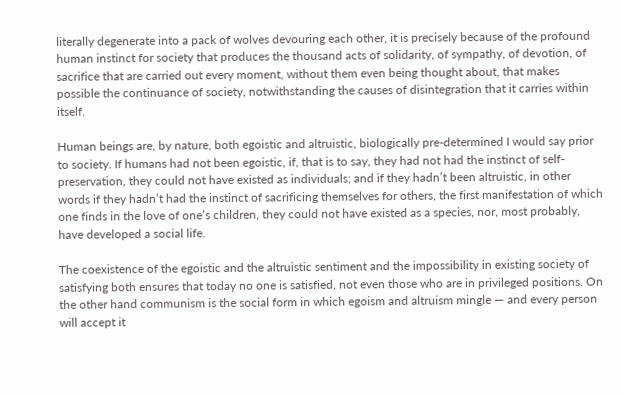literally degenerate into a pack of wolves devouring each other, it is precisely because of the profound human instinct for society that produces the thousand acts of solidarity, of sympathy, of devotion, of sacrifice that are carried out every moment, without them even being thought about, that makes possible the continuance of society, notwithstanding the causes of disintegration that it carries within itself.

Human beings are, by nature, both egoistic and altruistic, biologically pre-determined I would say prior to society. If humans had not been egoistic, if, that is to say, they had not had the instinct of self-preservation, they could not have existed as individuals; and if they hadn’t been altruistic, in other words if they hadn’t had the instinct of sacrificing themselves for others, the first manifestation of which one finds in the love of one’s children, they could not have existed as a species, nor, most probably, have developed a social life.

The coexistence of the egoistic and the altruistic sentiment and the impossibility in existing society of satisfying both ensures that today no one is satisfied, not even those who are in privileged positions. On the other hand communism is the social form in which egoism and altruism mingle — and every person will accept it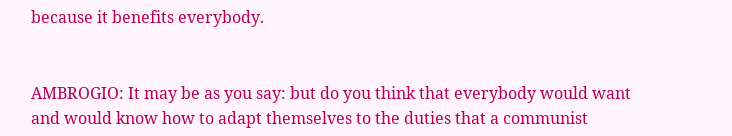because it benefits everybody.


AMBROGIO: It may be as you say: but do you think that everybody would want and would know how to adapt themselves to the duties that a communist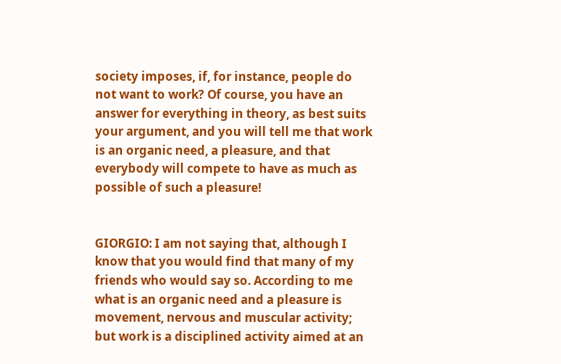society imposes, if, for instance, people do not want to work? Of course, you have an answer for everything in theory, as best suits your argument, and you will tell me that work is an organic need, a pleasure, and that everybody will compete to have as much as possible of such a pleasure!


GIORGIO: I am not saying that, although I know that you would find that many of my friends who would say so. According to me what is an organic need and a pleasure is movement, nervous and muscular activity; but work is a disciplined activity aimed at an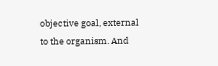objective goal, external to the organism. And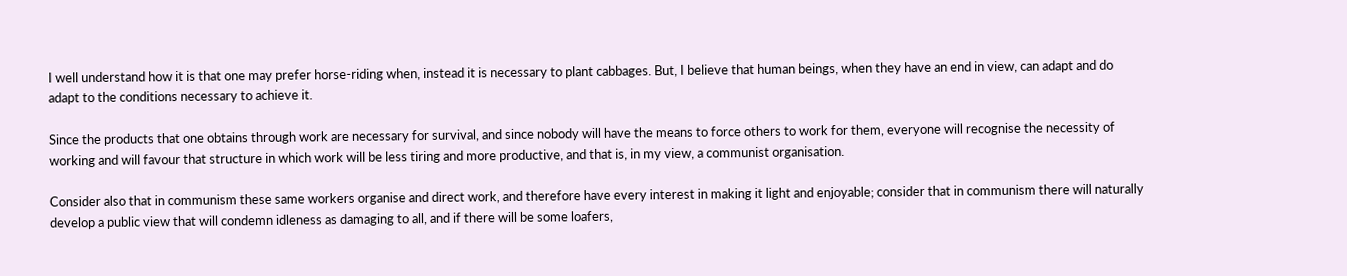I well understand how it is that one may prefer horse-riding when, instead it is necessary to plant cabbages. But, I believe that human beings, when they have an end in view, can adapt and do adapt to the conditions necessary to achieve it.

Since the products that one obtains through work are necessary for survival, and since nobody will have the means to force others to work for them, everyone will recognise the necessity of working and will favour that structure in which work will be less tiring and more productive, and that is, in my view, a communist organisation.

Consider also that in communism these same workers organise and direct work, and therefore have every interest in making it light and enjoyable; consider that in communism there will naturally develop a public view that will condemn idleness as damaging to all, and if there will be some loafers,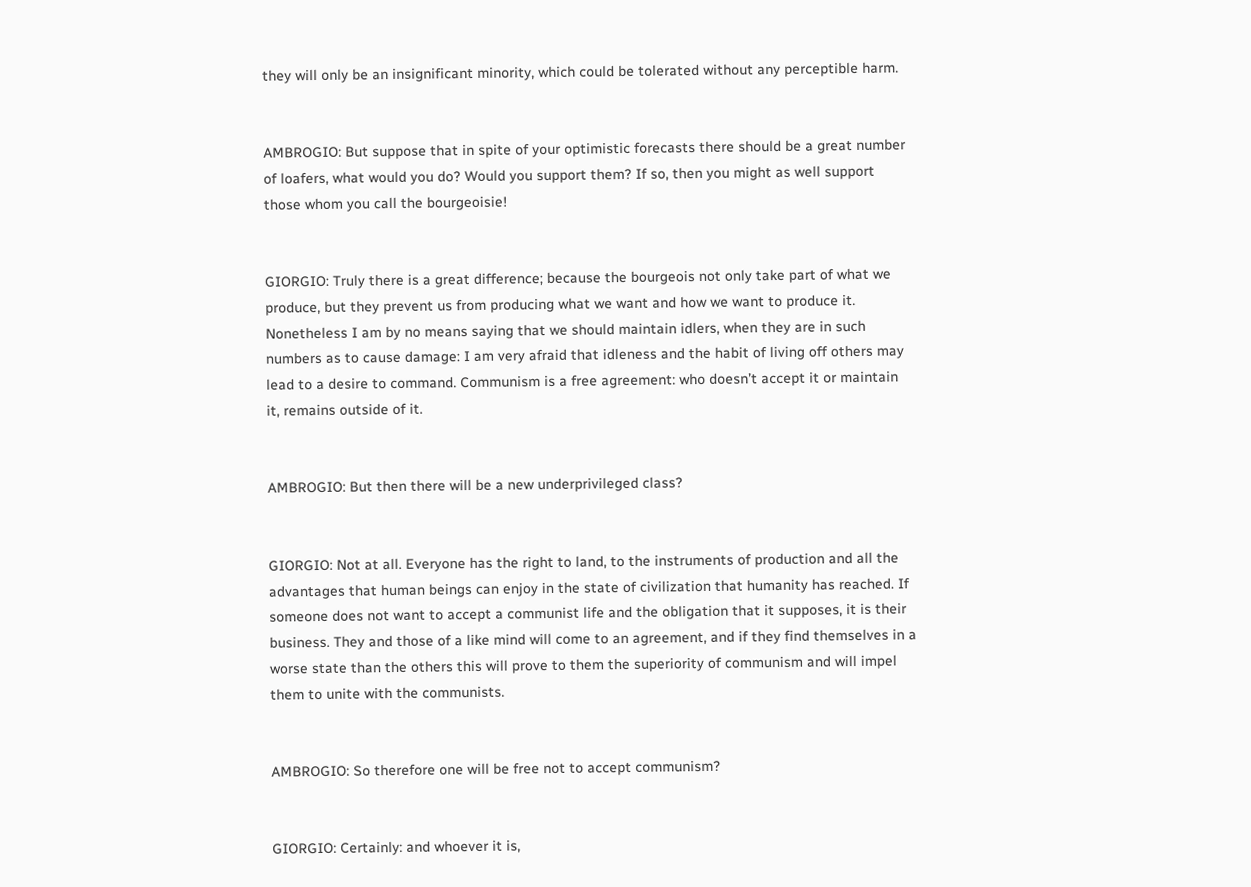they will only be an insignificant minority, which could be tolerated without any perceptible harm.


AMBROGIO: But suppose that in spite of your optimistic forecasts there should be a great number of loafers, what would you do? Would you support them? If so, then you might as well support those whom you call the bourgeoisie!


GIORGIO: Truly there is a great difference; because the bourgeois not only take part of what we produce, but they prevent us from producing what we want and how we want to produce it. Nonetheless I am by no means saying that we should maintain idlers, when they are in such numbers as to cause damage: I am very afraid that idleness and the habit of living off others may lead to a desire to command. Communism is a free agreement: who doesn’t accept it or maintain it, remains outside of it.


AMBROGIO: But then there will be a new underprivileged class?


GIORGIO: Not at all. Everyone has the right to land, to the instruments of production and all the advantages that human beings can enjoy in the state of civilization that humanity has reached. If someone does not want to accept a communist life and the obligation that it supposes, it is their business. They and those of a like mind will come to an agreement, and if they find themselves in a worse state than the others this will prove to them the superiority of communism and will impel them to unite with the communists.


AMBROGIO: So therefore one will be free not to accept communism?


GIORGIO: Certainly: and whoever it is,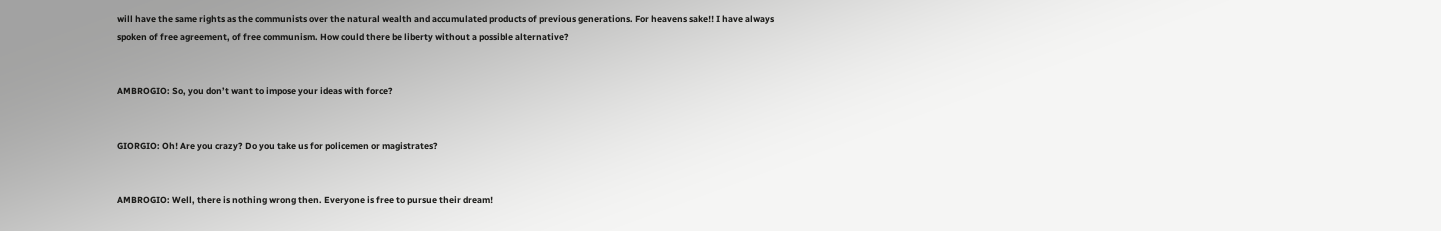will have the same rights as the communists over the natural wealth and accumulated products of previous generations. For heavens sake!! I have always spoken of free agreement, of free communism. How could there be liberty without a possible alternative?


AMBROGIO: So, you don’t want to impose your ideas with force?


GIORGIO: Oh! Are you crazy? Do you take us for policemen or magistrates?


AMBROGIO: Well, there is nothing wrong then. Everyone is free to pursue their dream!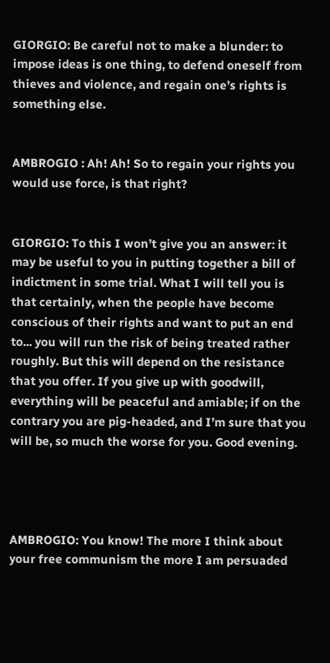GIORGIO: Be careful not to make a blunder: to impose ideas is one thing, to defend oneself from thieves and violence, and regain one’s rights is something else.


AMBROGIO : Ah! Ah! So to regain your rights you would use force, is that right?


GIORGIO: To this I won’t give you an answer: it may be useful to you in putting together a bill of indictment in some trial. What I will tell you is that certainly, when the people have become conscious of their rights and want to put an end to... you will run the risk of being treated rather roughly. But this will depend on the resistance that you offer. If you give up with goodwill, everything will be peaceful and amiable; if on the contrary you are pig-headed, and I’m sure that you will be, so much the worse for you. Good evening.




AMBROGIO: You know! The more I think about your free communism the more I am persuaded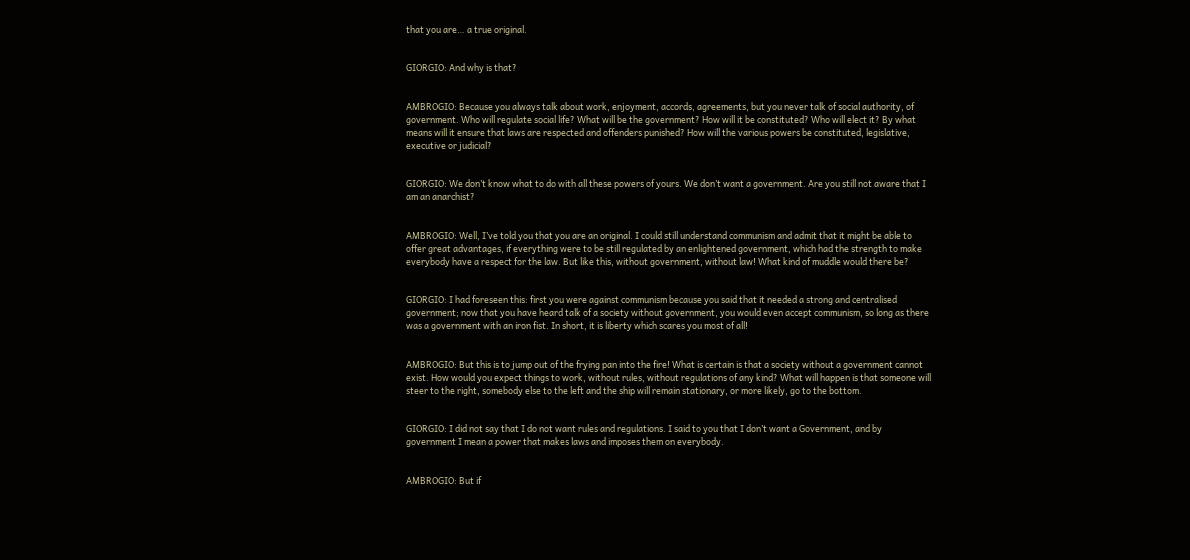that you are… a true original.


GIORGIO: And why is that?


AMBROGIO: Because you always talk about work, enjoyment, accords, agreements, but you never talk of social authority, of government. Who will regulate social life? What will be the government? How will it be constituted? Who will elect it? By what means will it ensure that laws are respected and offenders punished? How will the various powers be constituted, legislative, executive or judicial?


GIORGIO: We don’t know what to do with all these powers of yours. We don’t want a government. Are you still not aware that I am an anarchist?


AMBROGIO: Well, I’ve told you that you are an original. I could still understand communism and admit that it might be able to offer great advantages, if everything were to be still regulated by an enlightened government, which had the strength to make everybody have a respect for the law. But like this, without government, without law! What kind of muddle would there be?


GIORGIO: I had foreseen this: first you were against communism because you said that it needed a strong and centralised government; now that you have heard talk of a society without government, you would even accept communism, so long as there was a government with an iron fist. In short, it is liberty which scares you most of all!


AMBROGIO: But this is to jump out of the frying pan into the fire! What is certain is that a society without a government cannot exist. How would you expect things to work, without rules, without regulations of any kind? What will happen is that someone will steer to the right, somebody else to the left and the ship will remain stationary, or more likely, go to the bottom.


GIORGIO: I did not say that I do not want rules and regulations. I said to you that I don’t want a Government, and by government I mean a power that makes laws and imposes them on everybody.


AMBROGIO: But if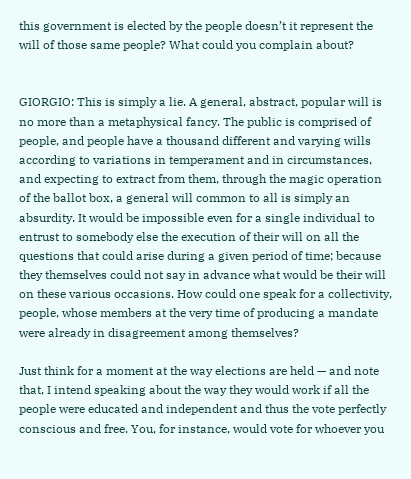this government is elected by the people doesn’t it represent the will of those same people? What could you complain about?


GIORGIO: This is simply a lie. A general, abstract, popular will is no more than a metaphysical fancy. The public is comprised of people, and people have a thousand different and varying wills according to variations in temperament and in circumstances, and expecting to extract from them, through the magic operation of the ballot box, a general will common to all is simply an absurdity. It would be impossible even for a single individual to entrust to somebody else the execution of their will on all the questions that could arise during a given period of time; because they themselves could not say in advance what would be their will on these various occasions. How could one speak for a collectivity, people, whose members at the very time of producing a mandate were already in disagreement among themselves?

Just think for a moment at the way elections are held — and note that, I intend speaking about the way they would work if all the people were educated and independent and thus the vote perfectly conscious and free. You, for instance, would vote for whoever you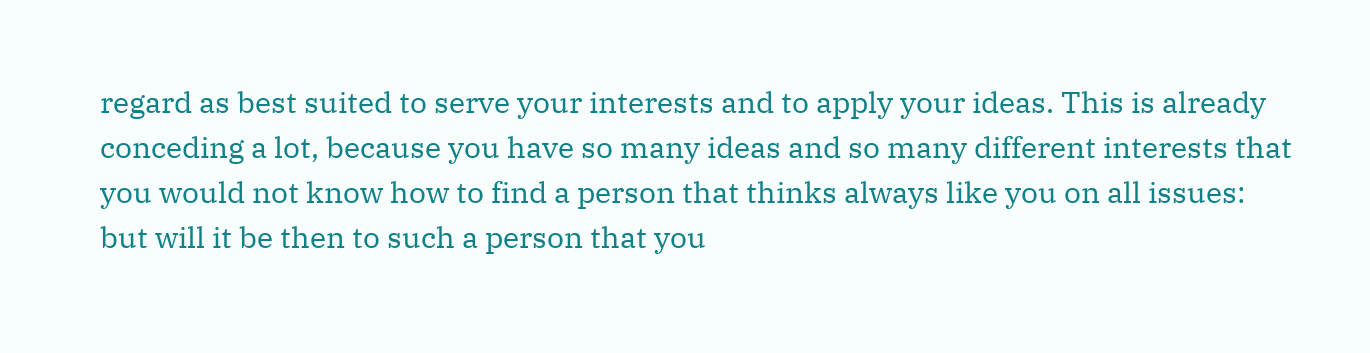regard as best suited to serve your interests and to apply your ideas. This is already conceding a lot, because you have so many ideas and so many different interests that you would not know how to find a person that thinks always like you on all issues: but will it be then to such a person that you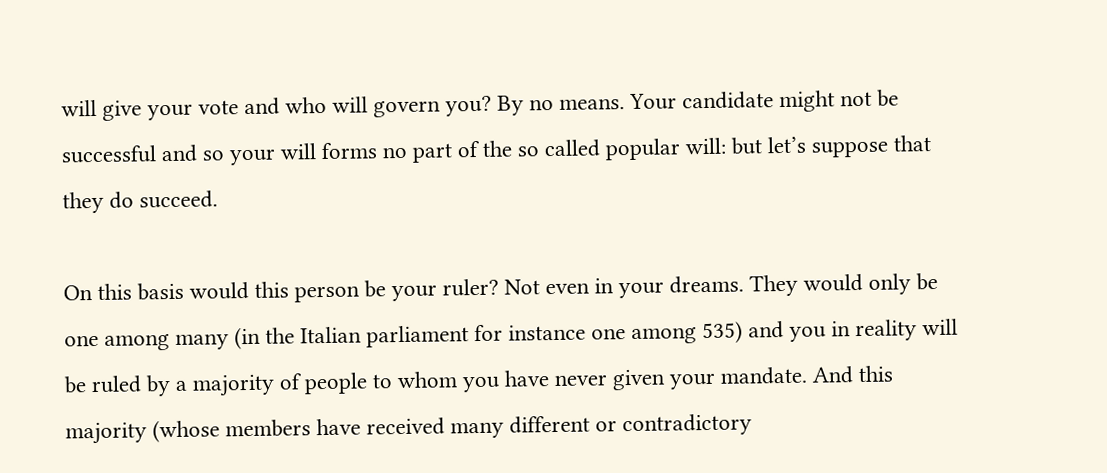will give your vote and who will govern you? By no means. Your candidate might not be successful and so your will forms no part of the so called popular will: but let’s suppose that they do succeed.

On this basis would this person be your ruler? Not even in your dreams. They would only be one among many (in the Italian parliament for instance one among 535) and you in reality will be ruled by a majority of people to whom you have never given your mandate. And this majority (whose members have received many different or contradictory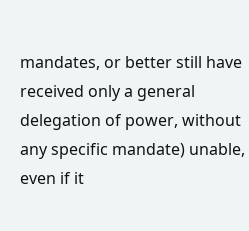mandates, or better still have received only a general delegation of power, without any specific mandate) unable, even if it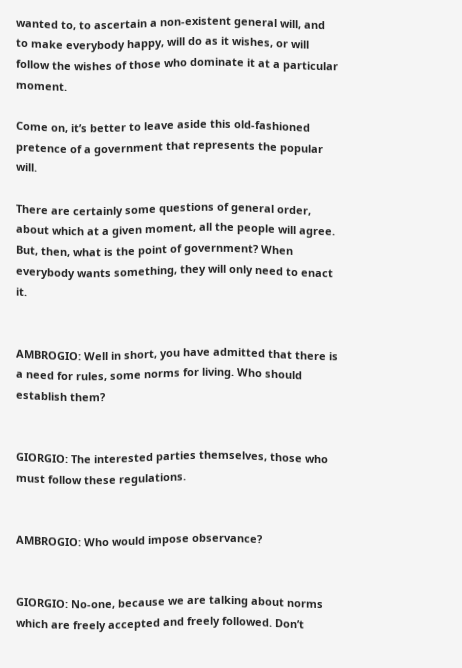wanted to, to ascertain a non-existent general will, and to make everybody happy, will do as it wishes, or will follow the wishes of those who dominate it at a particular moment.

Come on, it’s better to leave aside this old-fashioned pretence of a government that represents the popular will.

There are certainly some questions of general order, about which at a given moment, all the people will agree. But, then, what is the point of government? When everybody wants something, they will only need to enact it.


AMBROGIO: Well in short, you have admitted that there is a need for rules, some norms for living. Who should establish them?


GIORGIO: The interested parties themselves, those who must follow these regulations.


AMBROGIO: Who would impose observance?


GIORGIO: No-one, because we are talking about norms which are freely accepted and freely followed. Don’t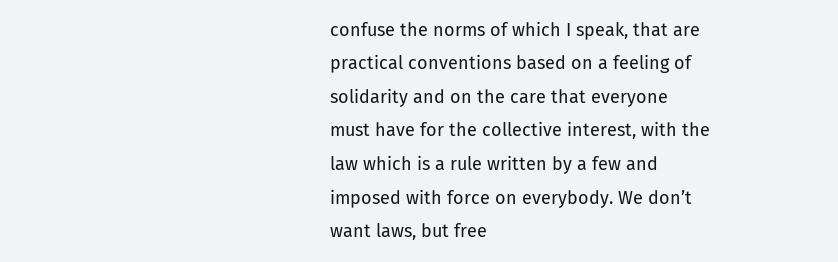confuse the norms of which I speak, that are practical conventions based on a feeling of solidarity and on the care that everyone must have for the collective interest, with the law which is a rule written by a few and imposed with force on everybody. We don’t want laws, but free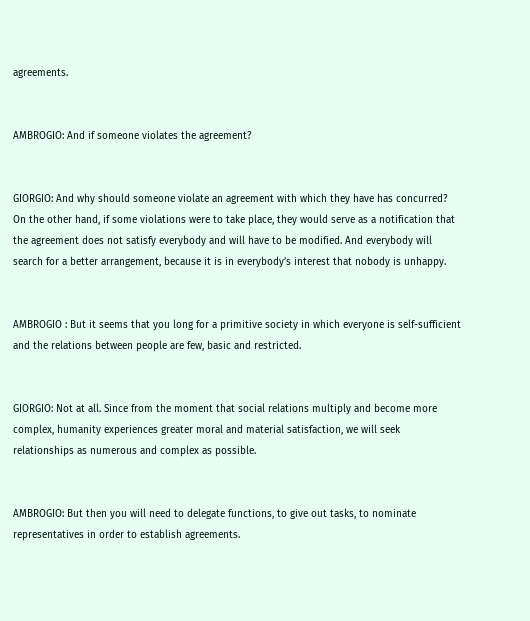agreements.


AMBROGIO: And if someone violates the agreement?


GIORGIO: And why should someone violate an agreement with which they have has concurred? On the other hand, if some violations were to take place, they would serve as a notification that the agreement does not satisfy everybody and will have to be modified. And everybody will search for a better arrangement, because it is in everybody’s interest that nobody is unhappy.


AMBROGIO : But it seems that you long for a primitive society in which everyone is self-sufficient and the relations between people are few, basic and restricted.


GIORGIO: Not at all. Since from the moment that social relations multiply and become more complex, humanity experiences greater moral and material satisfaction, we will seek relationships as numerous and complex as possible.


AMBROGIO: But then you will need to delegate functions, to give out tasks, to nominate representatives in order to establish agreements.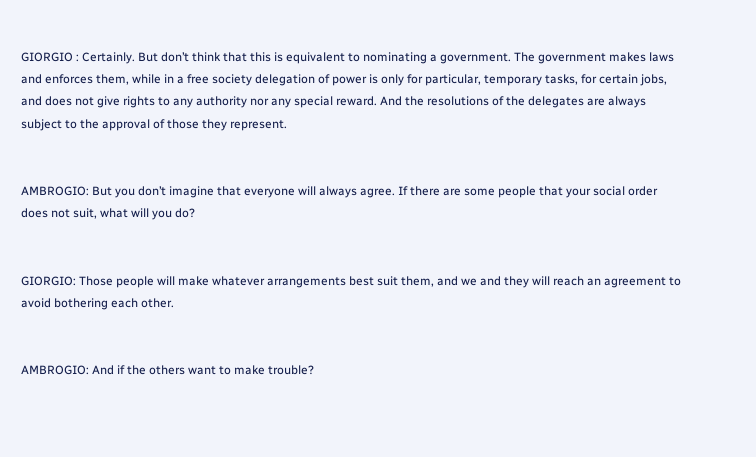GIORGIO : Certainly. But don’t think that this is equivalent to nominating a government. The government makes laws and enforces them, while in a free society delegation of power is only for particular, temporary tasks, for certain jobs, and does not give rights to any authority nor any special reward. And the resolutions of the delegates are always subject to the approval of those they represent.


AMBROGIO: But you don’t imagine that everyone will always agree. If there are some people that your social order does not suit, what will you do?


GIORGIO: Those people will make whatever arrangements best suit them, and we and they will reach an agreement to avoid bothering each other.


AMBROGIO: And if the others want to make trouble?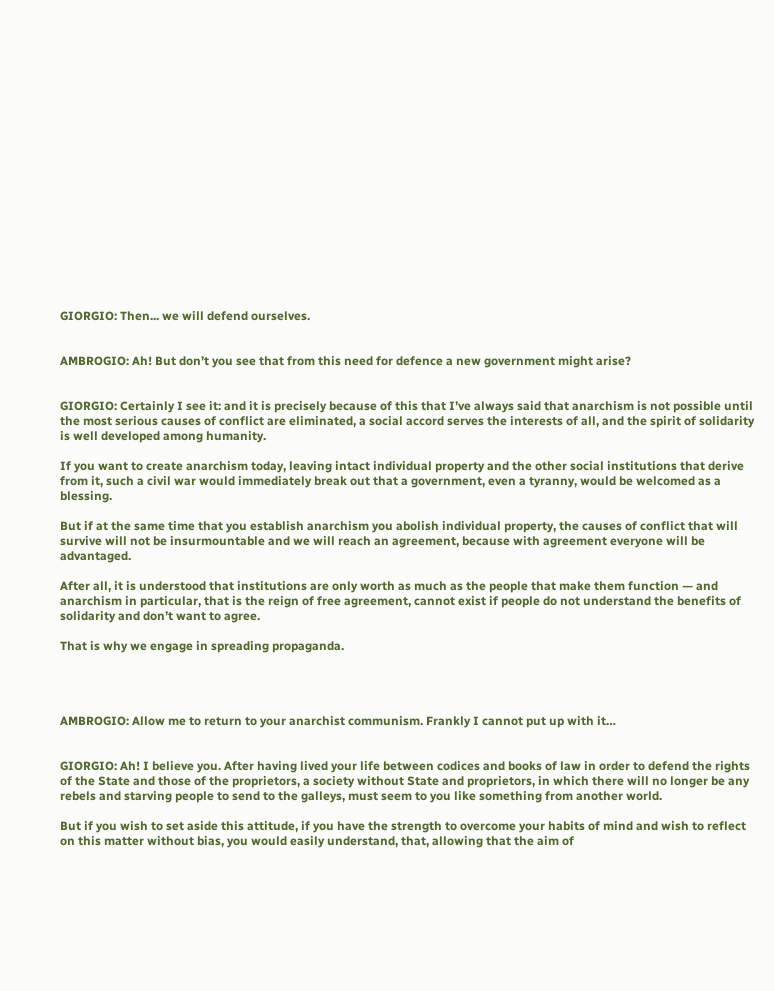GIORGIO: Then... we will defend ourselves.


AMBROGIO: Ah! But don’t you see that from this need for defence a new government might arise?


GIORGIO: Certainly I see it: and it is precisely because of this that I’ve always said that anarchism is not possible until the most serious causes of conflict are eliminated, a social accord serves the interests of all, and the spirit of solidarity is well developed among humanity.

If you want to create anarchism today, leaving intact individual property and the other social institutions that derive from it, such a civil war would immediately break out that a government, even a tyranny, would be welcomed as a blessing.

But if at the same time that you establish anarchism you abolish individual property, the causes of conflict that will survive will not be insurmountable and we will reach an agreement, because with agreement everyone will be advantaged.

After all, it is understood that institutions are only worth as much as the people that make them function — and anarchism in particular, that is the reign of free agreement, cannot exist if people do not understand the benefits of solidarity and don’t want to agree.

That is why we engage in spreading propaganda.




AMBROGIO: Allow me to return to your anarchist communism. Frankly I cannot put up with it…


GIORGIO: Ah! I believe you. After having lived your life between codices and books of law in order to defend the rights of the State and those of the proprietors, a society without State and proprietors, in which there will no longer be any rebels and starving people to send to the galleys, must seem to you like something from another world.

But if you wish to set aside this attitude, if you have the strength to overcome your habits of mind and wish to reflect on this matter without bias, you would easily understand, that, allowing that the aim of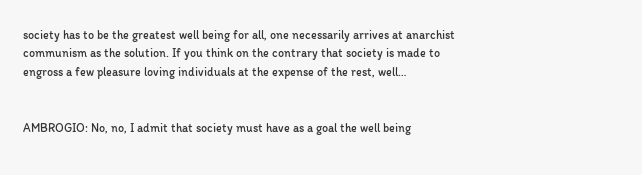society has to be the greatest well being for all, one necessarily arrives at anarchist communism as the solution. If you think on the contrary that society is made to engross a few pleasure loving individuals at the expense of the rest, well…


AMBROGIO: No, no, I admit that society must have as a goal the well being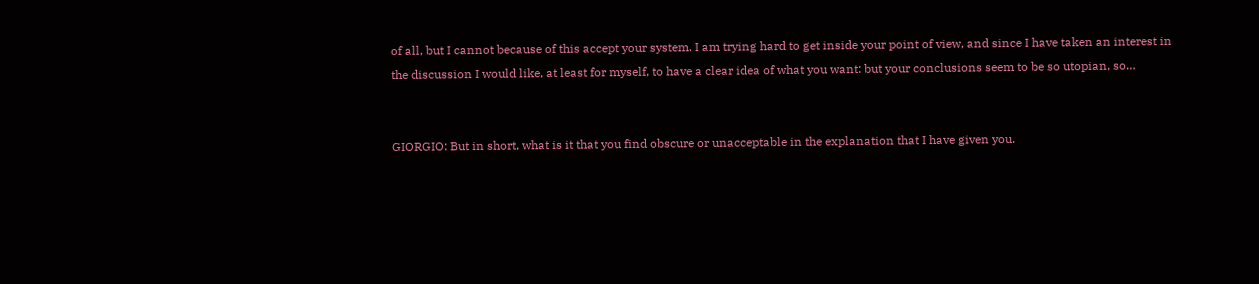of all, but I cannot because of this accept your system. I am trying hard to get inside your point of view, and since I have taken an interest in the discussion I would like, at least for myself, to have a clear idea of what you want: but your conclusions seem to be so utopian, so…


GIORGIO: But in short, what is it that you find obscure or unacceptable in the explanation that I have given you.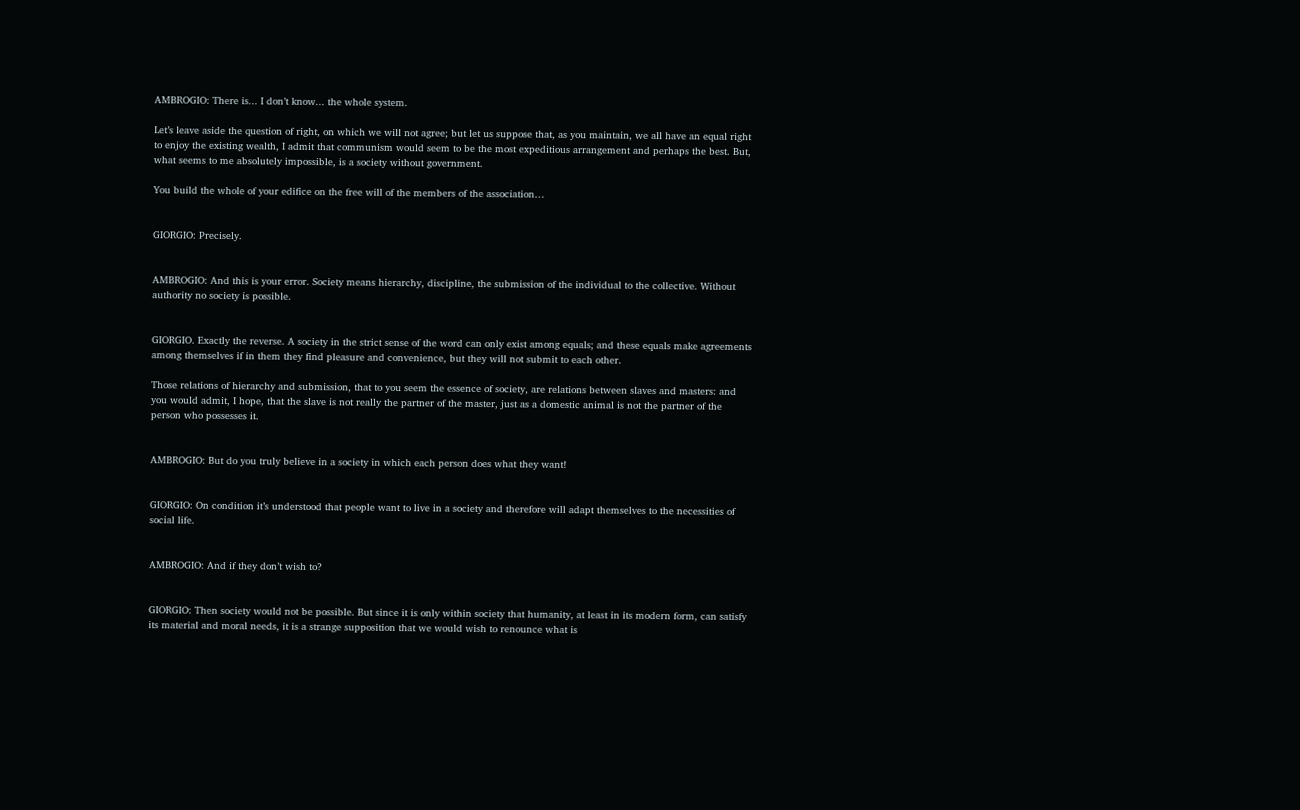AMBROGIO: There is... I don’t know... the whole system.

Let’s leave aside the question of right, on which we will not agree; but let us suppose that, as you maintain, we all have an equal right to enjoy the existing wealth, I admit that communism would seem to be the most expeditious arrangement and perhaps the best. But, what seems to me absolutely impossible, is a society without government.

You build the whole of your edifice on the free will of the members of the association…


GIORGIO: Precisely.


AMBROGIO: And this is your error. Society means hierarchy, discipline, the submission of the individual to the collective. Without authority no society is possible.


GIORGIO. Exactly the reverse. A society in the strict sense of the word can only exist among equals; and these equals make agreements among themselves if in them they find pleasure and convenience, but they will not submit to each other.

Those relations of hierarchy and submission, that to you seem the essence of society, are relations between slaves and masters: and you would admit, I hope, that the slave is not really the partner of the master, just as a domestic animal is not the partner of the person who possesses it.


AMBROGIO: But do you truly believe in a society in which each person does what they want!


GIORGIO: On condition it’s understood that people want to live in a society and therefore will adapt themselves to the necessities of social life.


AMBROGIO: And if they don’t wish to?


GIORGIO: Then society would not be possible. But since it is only within society that humanity, at least in its modern form, can satisfy its material and moral needs, it is a strange supposition that we would wish to renounce what is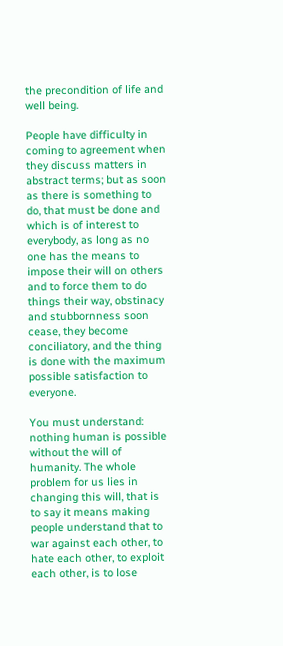the precondition of life and well being.

People have difficulty in coming to agreement when they discuss matters in abstract terms; but as soon as there is something to do, that must be done and which is of interest to everybody, as long as no one has the means to impose their will on others and to force them to do things their way, obstinacy and stubbornness soon cease, they become conciliatory, and the thing is done with the maximum possible satisfaction to everyone.

You must understand: nothing human is possible without the will of humanity. The whole problem for us lies in changing this will, that is to say it means making people understand that to war against each other, to hate each other, to exploit each other, is to lose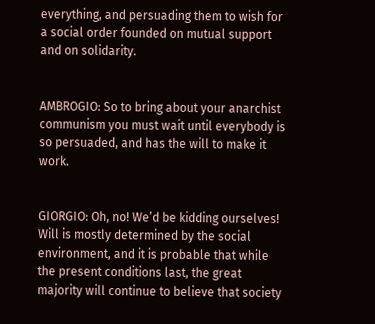everything, and persuading them to wish for a social order founded on mutual support and on solidarity.


AMBROGIO: So to bring about your anarchist communism you must wait until everybody is so persuaded, and has the will to make it work.


GIORGIO: Oh, no! We’d be kidding ourselves! Will is mostly determined by the social environment, and it is probable that while the present conditions last, the great majority will continue to believe that society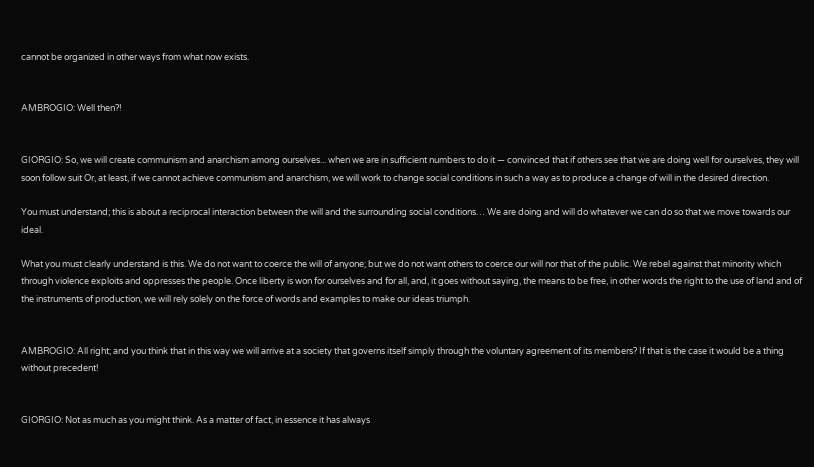cannot be organized in other ways from what now exists.


AMBROGIO: Well then?!


GIORGIO: So, we will create communism and anarchism among ourselves... when we are in sufficient numbers to do it — convinced that if others see that we are doing well for ourselves, they will soon follow suit Or, at least, if we cannot achieve communism and anarchism, we will work to change social conditions in such a way as to produce a change of will in the desired direction.

You must understand; this is about a reciprocal interaction between the will and the surrounding social conditions… We are doing and will do whatever we can do so that we move towards our ideal.

What you must clearly understand is this. We do not want to coerce the will of anyone; but we do not want others to coerce our will nor that of the public. We rebel against that minority which through violence exploits and oppresses the people. Once liberty is won for ourselves and for all, and, it goes without saying, the means to be free, in other words the right to the use of land and of the instruments of production, we will rely solely on the force of words and examples to make our ideas triumph.


AMBROGIO: All right; and you think that in this way we will arrive at a society that governs itself simply through the voluntary agreement of its members? If that is the case it would be a thing without precedent!


GIORGIO: Not as much as you might think. As a matter of fact, in essence it has always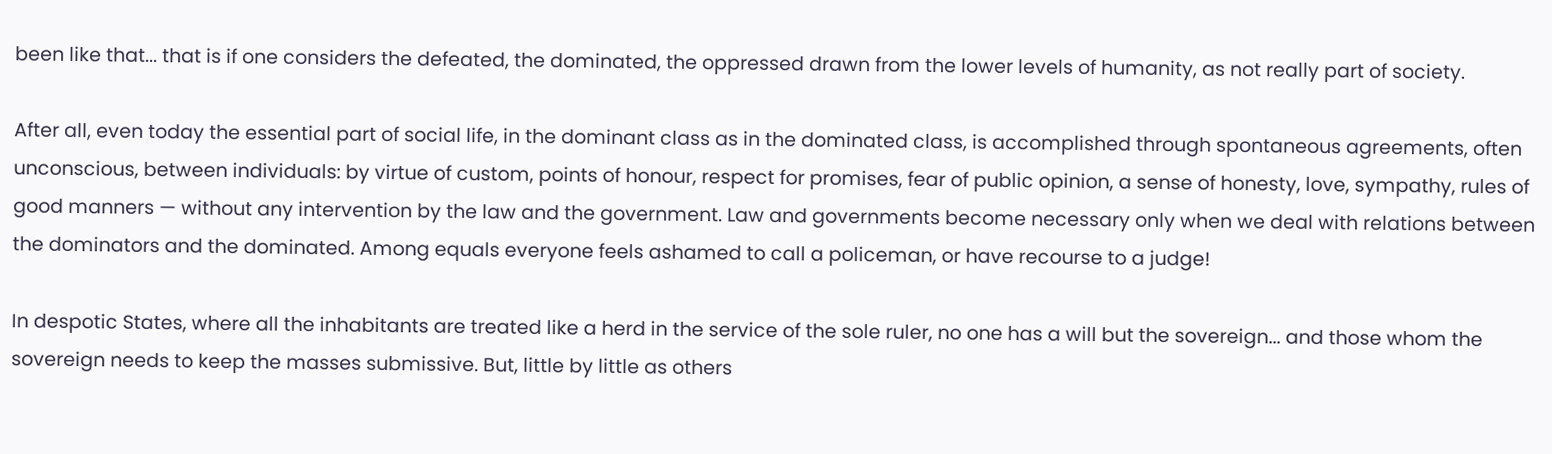been like that... that is if one considers the defeated, the dominated, the oppressed drawn from the lower levels of humanity, as not really part of society.

After all, even today the essential part of social life, in the dominant class as in the dominated class, is accomplished through spontaneous agreements, often unconscious, between individuals: by virtue of custom, points of honour, respect for promises, fear of public opinion, a sense of honesty, love, sympathy, rules of good manners — without any intervention by the law and the government. Law and governments become necessary only when we deal with relations between the dominators and the dominated. Among equals everyone feels ashamed to call a policeman, or have recourse to a judge!

In despotic States, where all the inhabitants are treated like a herd in the service of the sole ruler, no one has a will but the sovereign... and those whom the sovereign needs to keep the masses submissive. But, little by little as others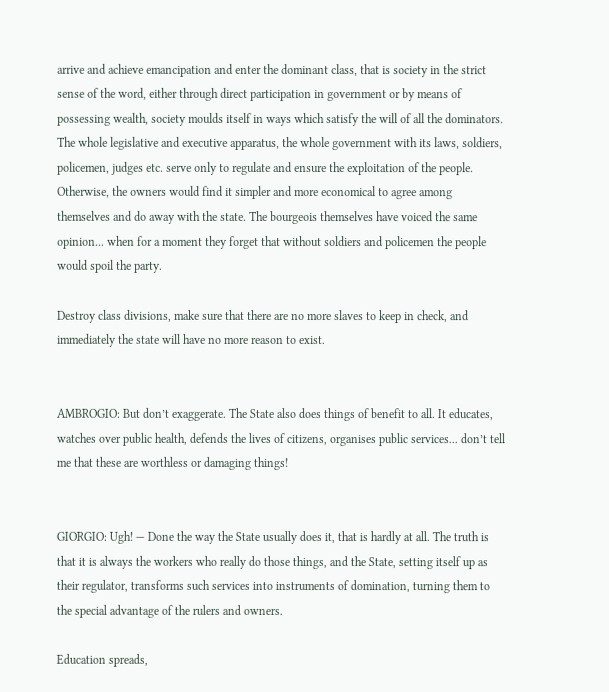arrive and achieve emancipation and enter the dominant class, that is society in the strict sense of the word, either through direct participation in government or by means of possessing wealth, society moulds itself in ways which satisfy the will of all the dominators. The whole legislative and executive apparatus, the whole government with its laws, soldiers, policemen, judges etc. serve only to regulate and ensure the exploitation of the people. Otherwise, the owners would find it simpler and more economical to agree among themselves and do away with the state. The bourgeois themselves have voiced the same opinion... when for a moment they forget that without soldiers and policemen the people would spoil the party.

Destroy class divisions, make sure that there are no more slaves to keep in check, and immediately the state will have no more reason to exist.


AMBROGIO: But don’t exaggerate. The State also does things of benefit to all. It educates, watches over public health, defends the lives of citizens, organises public services... don’t tell me that these are worthless or damaging things!


GIORGIO: Ugh! — Done the way the State usually does it, that is hardly at all. The truth is that it is always the workers who really do those things, and the State, setting itself up as their regulator, transforms such services into instruments of domination, turning them to the special advantage of the rulers and owners.

Education spreads,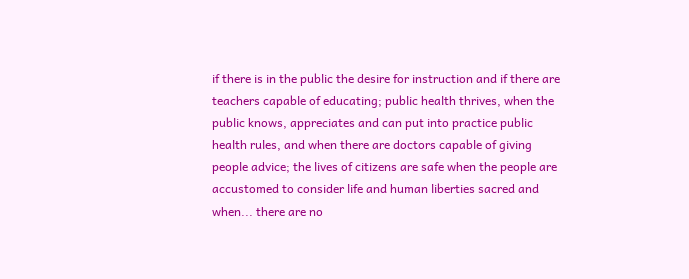if there is in the public the desire for instruction and if there are teachers capable of educating; public health thrives, when the public knows, appreciates and can put into practice public health rules, and when there are doctors capable of giving people advice; the lives of citizens are safe when the people are accustomed to consider life and human liberties sacred and when... there are no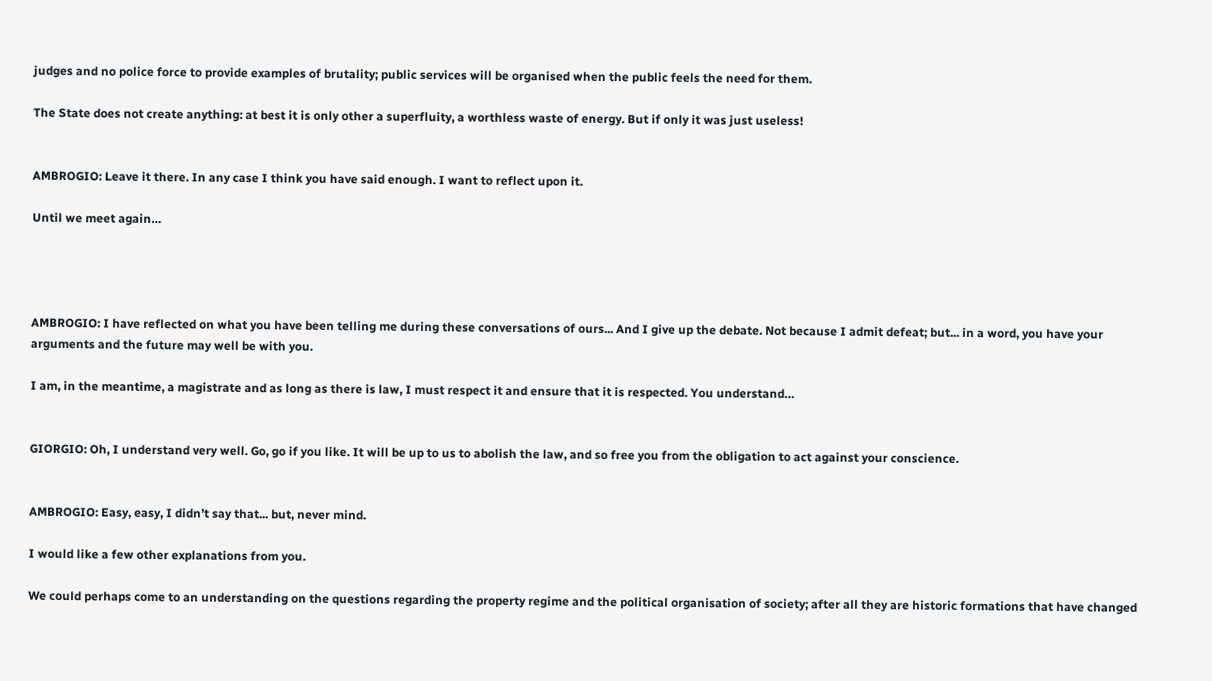judges and no police force to provide examples of brutality; public services will be organised when the public feels the need for them.

The State does not create anything: at best it is only other a superfluity, a worthless waste of energy. But if only it was just useless!


AMBROGIO: Leave it there. In any case I think you have said enough. I want to reflect upon it.

Until we meet again…




AMBROGIO: I have reflected on what you have been telling me during these conversations of ours... And I give up the debate. Not because I admit defeat; but... in a word, you have your arguments and the future may well be with you.

I am, in the meantime, a magistrate and as long as there is law, I must respect it and ensure that it is respected. You understand…


GIORGIO: Oh, I understand very well. Go, go if you like. It will be up to us to abolish the law, and so free you from the obligation to act against your conscience.


AMBROGIO: Easy, easy, I didn’t say that... but, never mind.

I would like a few other explanations from you.

We could perhaps come to an understanding on the questions regarding the property regime and the political organisation of society; after all they are historic formations that have changed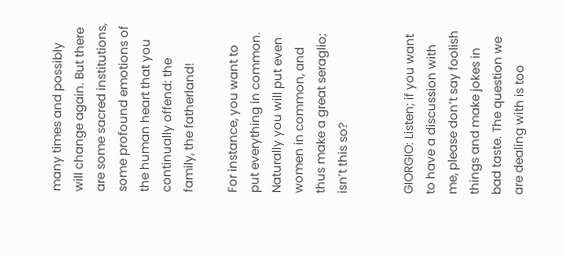many times and possibly will change again. But there are some sacred institutions, some profound emotions of the human heart that you continually offend: the family, the fatherland!

For instance, you want to put everything in common. Naturally you will put even women in common, and thus make a great seraglio; isn’t this so?


GIORGIO: Listen; if you want to have a discussion with me, please don’t say foolish things and make jokes in bad taste. The question we are dealing with is too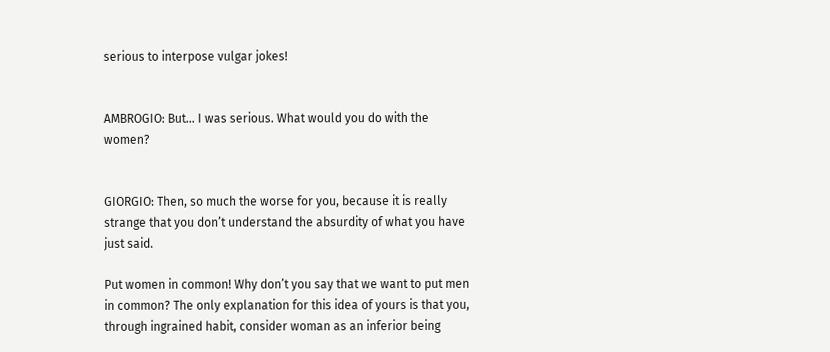serious to interpose vulgar jokes!


AMBROGIO: But... I was serious. What would you do with the women?


GIORGIO: Then, so much the worse for you, because it is really strange that you don’t understand the absurdity of what you have just said.

Put women in common! Why don’t you say that we want to put men in common? The only explanation for this idea of yours is that you, through ingrained habit, consider woman as an inferior being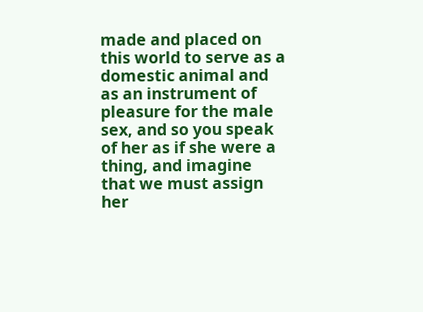made and placed on this world to serve as a domestic animal and as an instrument of pleasure for the male sex, and so you speak of her as if she were a thing, and imagine that we must assign her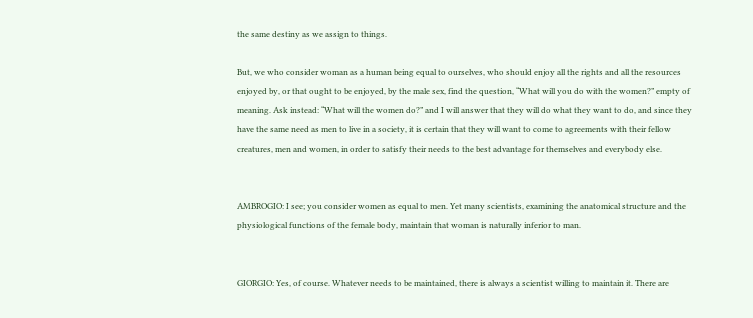the same destiny as we assign to things.

But, we who consider woman as a human being equal to ourselves, who should enjoy all the rights and all the resources enjoyed by, or that ought to be enjoyed, by the male sex, find the question, “What will you do with the women?” empty of meaning. Ask instead: “What will the women do?” and I will answer that they will do what they want to do, and since they have the same need as men to live in a society, it is certain that they will want to come to agreements with their fellow creatures, men and women, in order to satisfy their needs to the best advantage for themselves and everybody else.


AMBROGIO: I see; you consider women as equal to men. Yet many scientists, examining the anatomical structure and the physiological functions of the female body, maintain that woman is naturally inferior to man.


GIORGIO: Yes, of course. Whatever needs to be maintained, there is always a scientist willing to maintain it. There are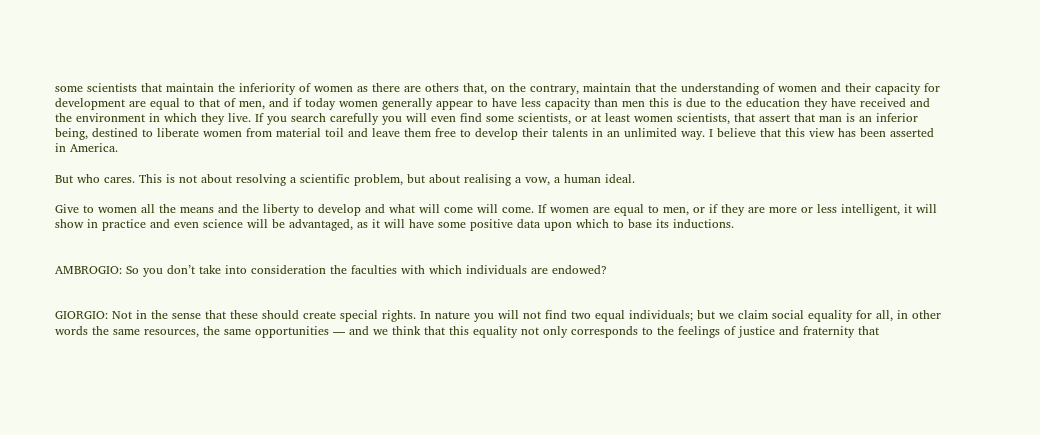some scientists that maintain the inferiority of women as there are others that, on the contrary, maintain that the understanding of women and their capacity for development are equal to that of men, and if today women generally appear to have less capacity than men this is due to the education they have received and the environment in which they live. If you search carefully you will even find some scientists, or at least women scientists, that assert that man is an inferior being, destined to liberate women from material toil and leave them free to develop their talents in an unlimited way. I believe that this view has been asserted in America.

But who cares. This is not about resolving a scientific problem, but about realising a vow, a human ideal.

Give to women all the means and the liberty to develop and what will come will come. If women are equal to men, or if they are more or less intelligent, it will show in practice and even science will be advantaged, as it will have some positive data upon which to base its inductions.


AMBROGIO: So you don’t take into consideration the faculties with which individuals are endowed?


GIORGIO: Not in the sense that these should create special rights. In nature you will not find two equal individuals; but we claim social equality for all, in other words the same resources, the same opportunities — and we think that this equality not only corresponds to the feelings of justice and fraternity that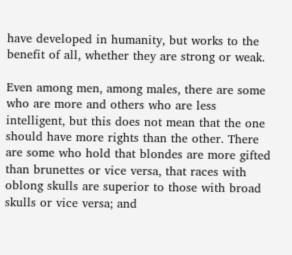have developed in humanity, but works to the benefit of all, whether they are strong or weak.

Even among men, among males, there are some who are more and others who are less intelligent, but this does not mean that the one should have more rights than the other. There are some who hold that blondes are more gifted than brunettes or vice versa, that races with oblong skulls are superior to those with broad skulls or vice versa; and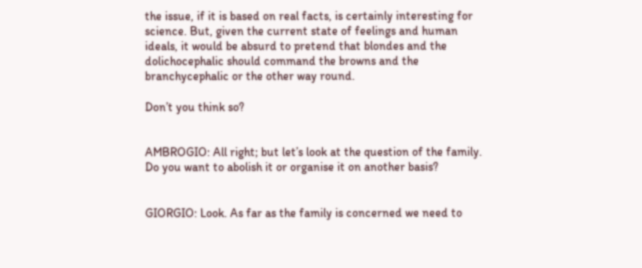the issue, if it is based on real facts, is certainly interesting for science. But, given the current state of feelings and human ideals, it would be absurd to pretend that blondes and the dolichocephalic should command the browns and the branchycephalic or the other way round.

Don’t you think so?


AMBROGIO: All right; but let’s look at the question of the family. Do you want to abolish it or organise it on another basis?


GIORGIO: Look. As far as the family is concerned we need to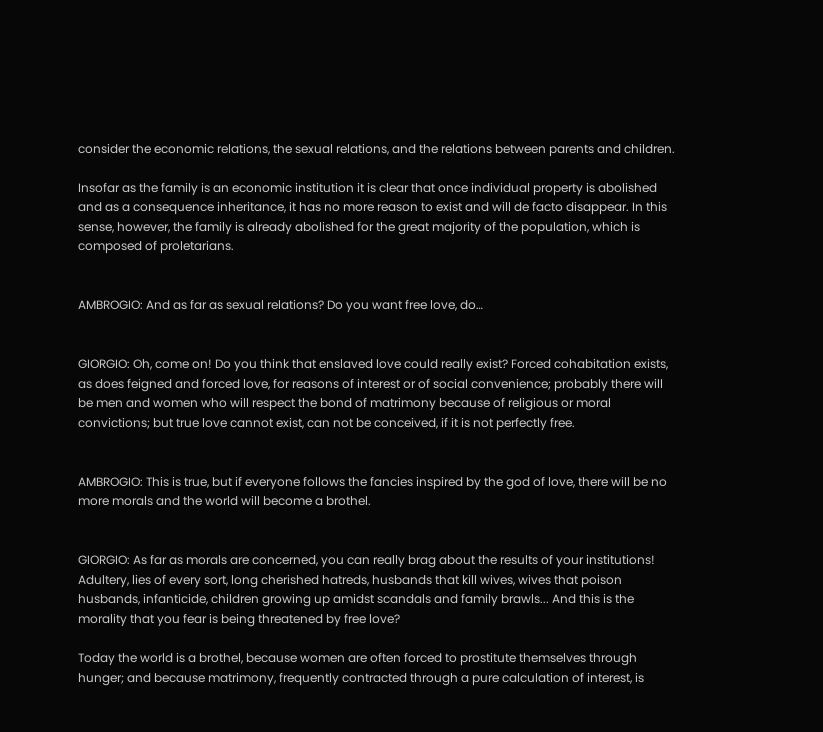consider the economic relations, the sexual relations, and the relations between parents and children.

Insofar as the family is an economic institution it is clear that once individual property is abolished and as a consequence inheritance, it has no more reason to exist and will de facto disappear. In this sense, however, the family is already abolished for the great majority of the population, which is composed of proletarians.


AMBROGIO: And as far as sexual relations? Do you want free love, do…


GIORGIO: Oh, come on! Do you think that enslaved love could really exist? Forced cohabitation exists, as does feigned and forced love, for reasons of interest or of social convenience; probably there will be men and women who will respect the bond of matrimony because of religious or moral convictions; but true love cannot exist, can not be conceived, if it is not perfectly free.


AMBROGIO: This is true, but if everyone follows the fancies inspired by the god of love, there will be no more morals and the world will become a brothel.


GIORGIO: As far as morals are concerned, you can really brag about the results of your institutions! Adultery, lies of every sort, long cherished hatreds, husbands that kill wives, wives that poison husbands, infanticide, children growing up amidst scandals and family brawls... And this is the morality that you fear is being threatened by free love?

Today the world is a brothel, because women are often forced to prostitute themselves through hunger; and because matrimony, frequently contracted through a pure calculation of interest, is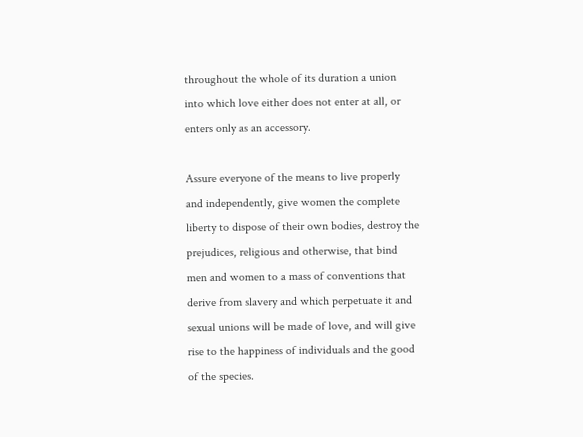throughout the whole of its duration a union into which love either does not enter at all, or enters only as an accessory.

Assure everyone of the means to live properly and independently, give women the complete liberty to dispose of their own bodies, destroy the prejudices, religious and otherwise, that bind men and women to a mass of conventions that derive from slavery and which perpetuate it and sexual unions will be made of love, and will give rise to the happiness of individuals and the good of the species.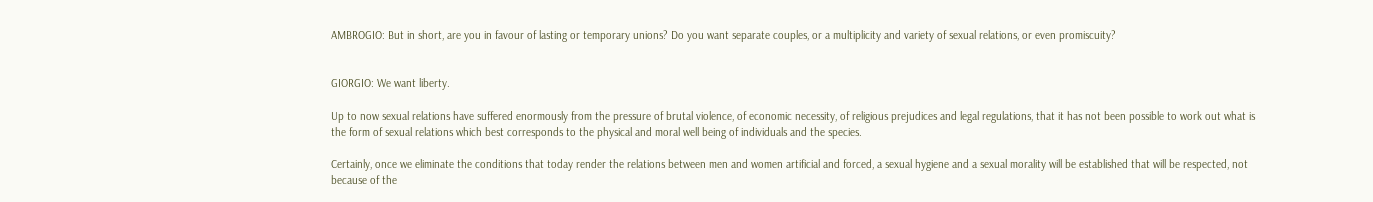AMBROGIO: But in short, are you in favour of lasting or temporary unions? Do you want separate couples, or a multiplicity and variety of sexual relations, or even promiscuity?


GIORGIO: We want liberty.

Up to now sexual relations have suffered enormously from the pressure of brutal violence, of economic necessity, of religious prejudices and legal regulations, that it has not been possible to work out what is the form of sexual relations which best corresponds to the physical and moral well being of individuals and the species.

Certainly, once we eliminate the conditions that today render the relations between men and women artificial and forced, a sexual hygiene and a sexual morality will be established that will be respected, not because of the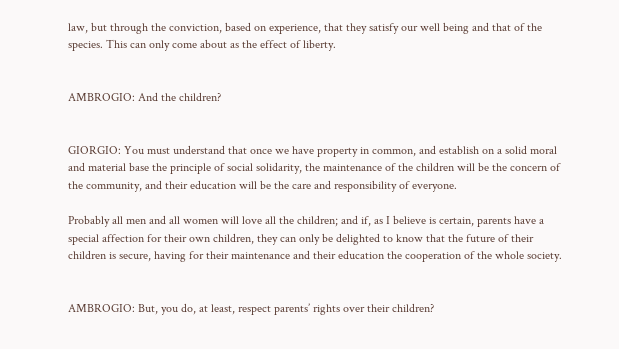law, but through the conviction, based on experience, that they satisfy our well being and that of the species. This can only come about as the effect of liberty.


AMBROGIO: And the children?


GIORGIO: You must understand that once we have property in common, and establish on a solid moral and material base the principle of social solidarity, the maintenance of the children will be the concern of the community, and their education will be the care and responsibility of everyone.

Probably all men and all women will love all the children; and if, as I believe is certain, parents have a special affection for their own children, they can only be delighted to know that the future of their children is secure, having for their maintenance and their education the cooperation of the whole society.


AMBROGIO: But, you do, at least, respect parents’ rights over their children?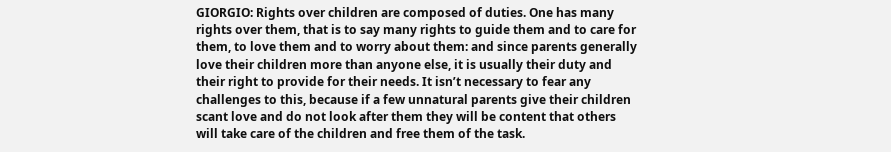GIORGIO: Rights over children are composed of duties. One has many rights over them, that is to say many rights to guide them and to care for them, to love them and to worry about them: and since parents generally love their children more than anyone else, it is usually their duty and their right to provide for their needs. It isn’t necessary to fear any challenges to this, because if a few unnatural parents give their children scant love and do not look after them they will be content that others will take care of the children and free them of the task.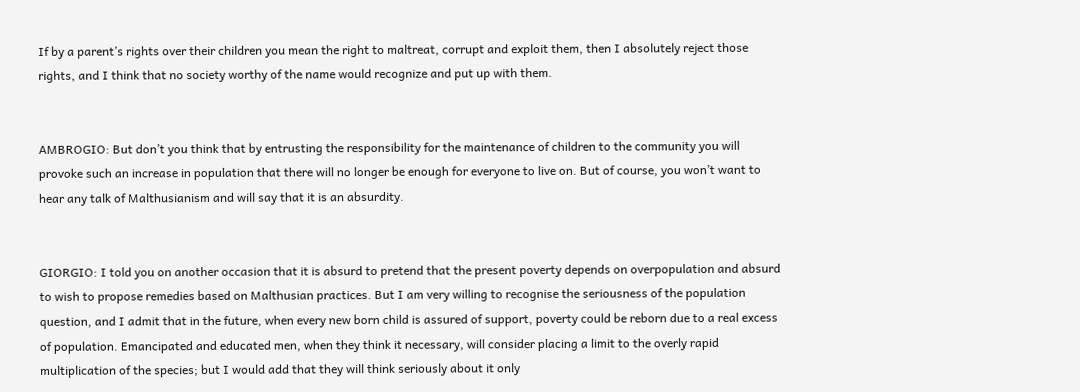If by a parent’s rights over their children you mean the right to maltreat, corrupt and exploit them, then I absolutely reject those rights, and I think that no society worthy of the name would recognize and put up with them.


AMBROGIO: But don’t you think that by entrusting the responsibility for the maintenance of children to the community you will provoke such an increase in population that there will no longer be enough for everyone to live on. But of course, you won’t want to hear any talk of Malthusianism and will say that it is an absurdity.


GIORGIO: I told you on another occasion that it is absurd to pretend that the present poverty depends on overpopulation and absurd to wish to propose remedies based on Malthusian practices. But I am very willing to recognise the seriousness of the population question, and I admit that in the future, when every new born child is assured of support, poverty could be reborn due to a real excess of population. Emancipated and educated men, when they think it necessary, will consider placing a limit to the overly rapid multiplication of the species; but I would add that they will think seriously about it only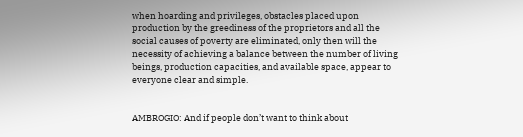when hoarding and privileges, obstacles placed upon production by the greediness of the proprietors and all the social causes of poverty are eliminated, only then will the necessity of achieving a balance between the number of living beings, production capacities, and available space, appear to everyone clear and simple.


AMBROGIO: And if people don’t want to think about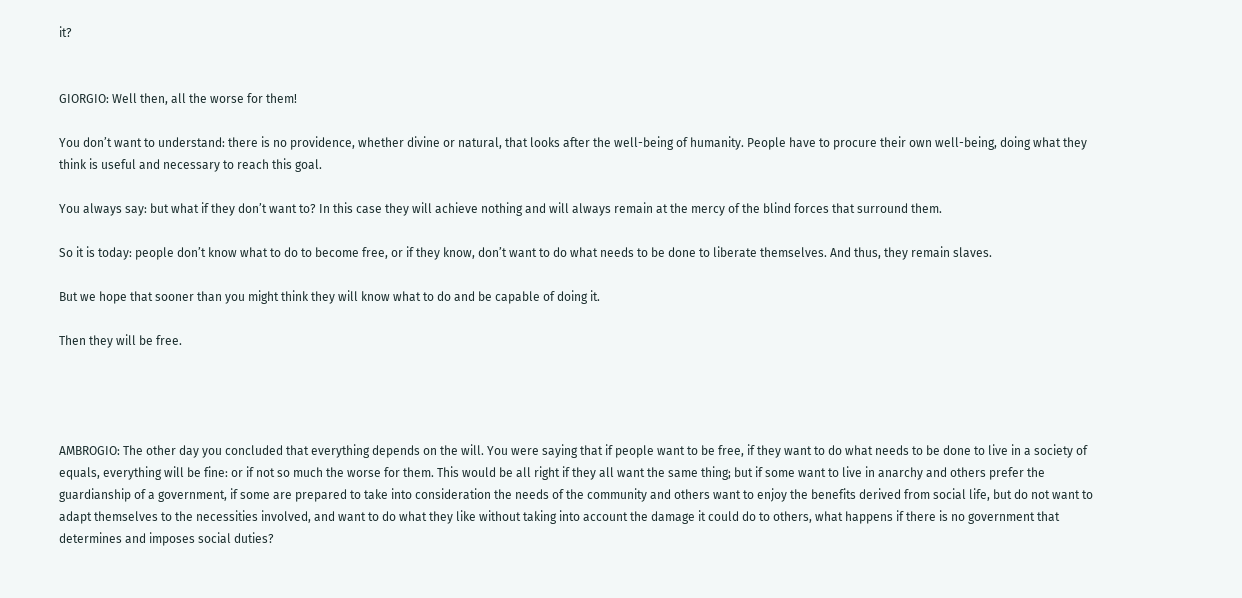it?


GIORGIO: Well then, all the worse for them!

You don’t want to understand: there is no providence, whether divine or natural, that looks after the well-being of humanity. People have to procure their own well-being, doing what they think is useful and necessary to reach this goal.

You always say: but what if they don’t want to? In this case they will achieve nothing and will always remain at the mercy of the blind forces that surround them.

So it is today: people don’t know what to do to become free, or if they know, don’t want to do what needs to be done to liberate themselves. And thus, they remain slaves.

But we hope that sooner than you might think they will know what to do and be capable of doing it.

Then they will be free.




AMBROGIO: The other day you concluded that everything depends on the will. You were saying that if people want to be free, if they want to do what needs to be done to live in a society of equals, everything will be fine: or if not so much the worse for them. This would be all right if they all want the same thing; but if some want to live in anarchy and others prefer the guardianship of a government, if some are prepared to take into consideration the needs of the community and others want to enjoy the benefits derived from social life, but do not want to adapt themselves to the necessities involved, and want to do what they like without taking into account the damage it could do to others, what happens if there is no government that determines and imposes social duties?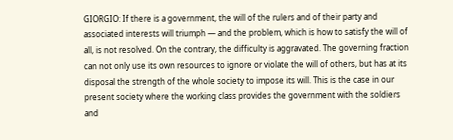GIORGIO: If there is a government, the will of the rulers and of their party and associated interests will triumph — and the problem, which is how to satisfy the will of all, is not resolved. On the contrary, the difficulty is aggravated. The governing fraction can not only use its own resources to ignore or violate the will of others, but has at its disposal the strength of the whole society to impose its will. This is the case in our present society where the working class provides the government with the soldiers and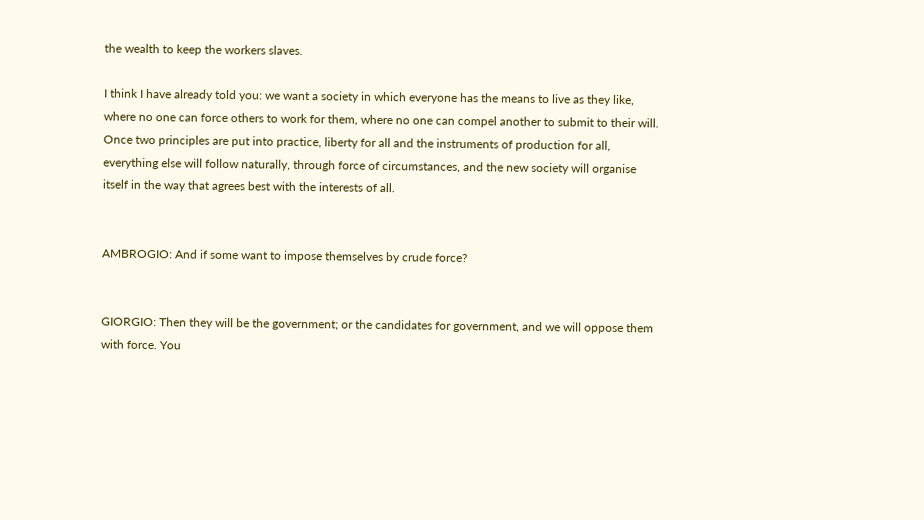the wealth to keep the workers slaves.

I think I have already told you: we want a society in which everyone has the means to live as they like, where no one can force others to work for them, where no one can compel another to submit to their will. Once two principles are put into practice, liberty for all and the instruments of production for all, everything else will follow naturally, through force of circumstances, and the new society will organise itself in the way that agrees best with the interests of all.


AMBROGIO: And if some want to impose themselves by crude force?


GIORGIO: Then they will be the government; or the candidates for government, and we will oppose them with force. You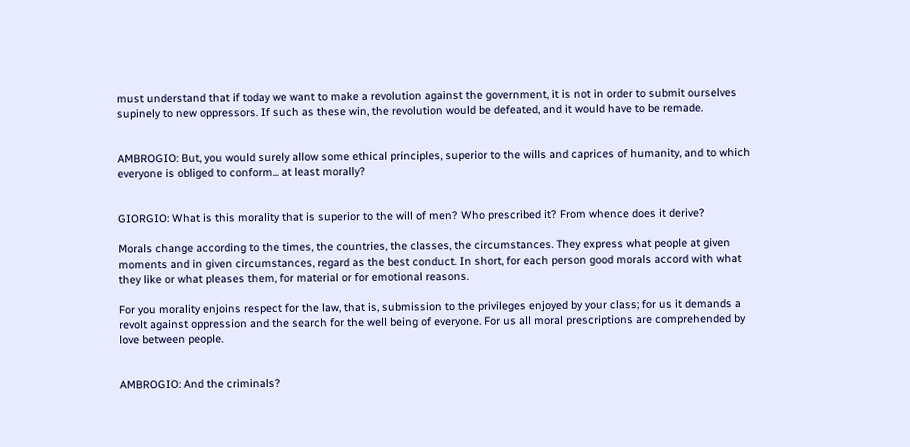must understand that if today we want to make a revolution against the government, it is not in order to submit ourselves supinely to new oppressors. If such as these win, the revolution would be defeated, and it would have to be remade.


AMBROGIO: But, you would surely allow some ethical principles, superior to the wills and caprices of humanity, and to which everyone is obliged to conform... at least morally?


GIORGIO: What is this morality that is superior to the will of men? Who prescribed it? From whence does it derive?

Morals change according to the times, the countries, the classes, the circumstances. They express what people at given moments and in given circumstances, regard as the best conduct. In short, for each person good morals accord with what they like or what pleases them, for material or for emotional reasons.

For you morality enjoins respect for the law, that is, submission to the privileges enjoyed by your class; for us it demands a revolt against oppression and the search for the well being of everyone. For us all moral prescriptions are comprehended by love between people.


AMBROGIO: And the criminals?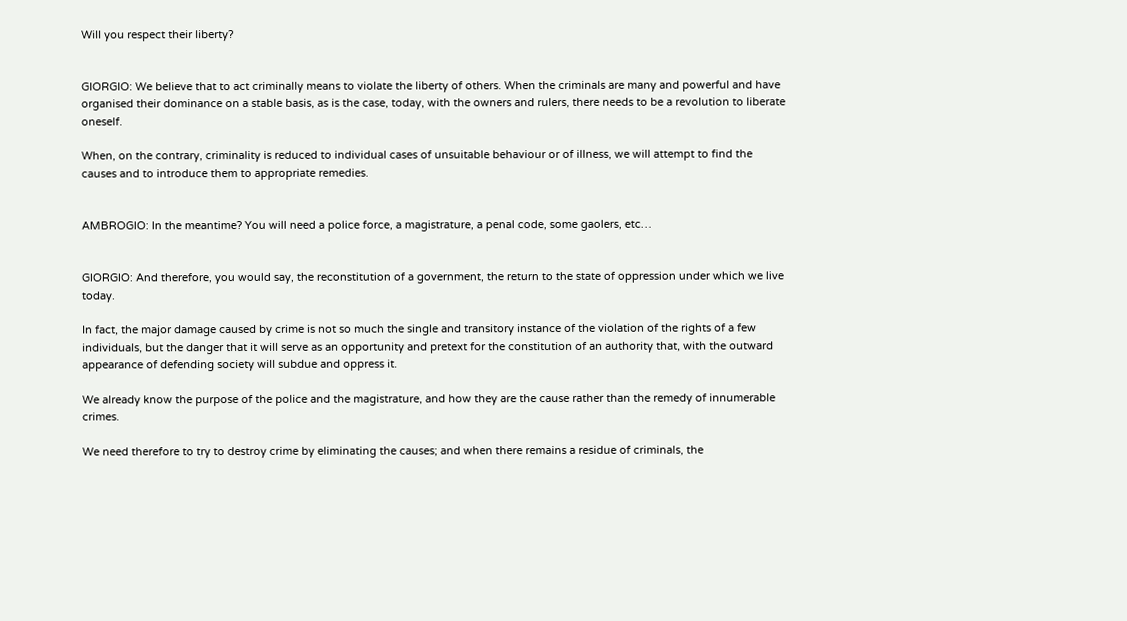Will you respect their liberty?


GIORGIO: We believe that to act criminally means to violate the liberty of others. When the criminals are many and powerful and have organised their dominance on a stable basis, as is the case, today, with the owners and rulers, there needs to be a revolution to liberate oneself.

When, on the contrary, criminality is reduced to individual cases of unsuitable behaviour or of illness, we will attempt to find the causes and to introduce them to appropriate remedies.


AMBROGIO: In the meantime? You will need a police force, a magistrature, a penal code, some gaolers, etc…


GIORGIO: And therefore, you would say, the reconstitution of a government, the return to the state of oppression under which we live today.

In fact, the major damage caused by crime is not so much the single and transitory instance of the violation of the rights of a few individuals, but the danger that it will serve as an opportunity and pretext for the constitution of an authority that, with the outward appearance of defending society will subdue and oppress it.

We already know the purpose of the police and the magistrature, and how they are the cause rather than the remedy of innumerable crimes.

We need therefore to try to destroy crime by eliminating the causes; and when there remains a residue of criminals, the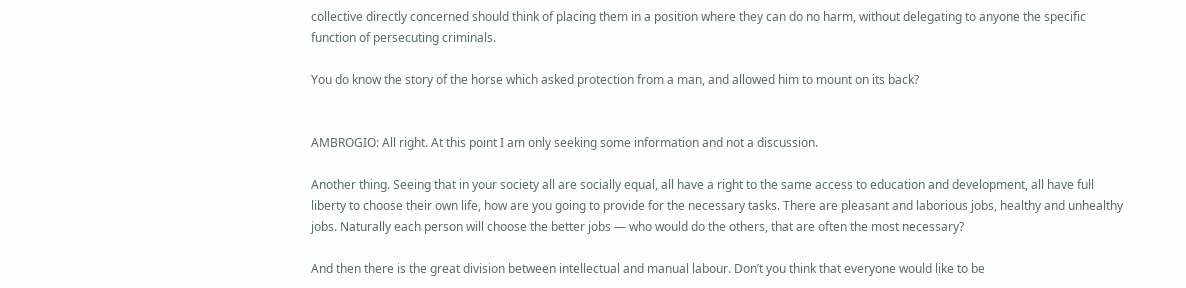collective directly concerned should think of placing them in a position where they can do no harm, without delegating to anyone the specific function of persecuting criminals.

You do know the story of the horse which asked protection from a man, and allowed him to mount on its back?


AMBROGIO: All right. At this point I am only seeking some information and not a discussion.

Another thing. Seeing that in your society all are socially equal, all have a right to the same access to education and development, all have full liberty to choose their own life, how are you going to provide for the necessary tasks. There are pleasant and laborious jobs, healthy and unhealthy jobs. Naturally each person will choose the better jobs — who would do the others, that are often the most necessary?

And then there is the great division between intellectual and manual labour. Don’t you think that everyone would like to be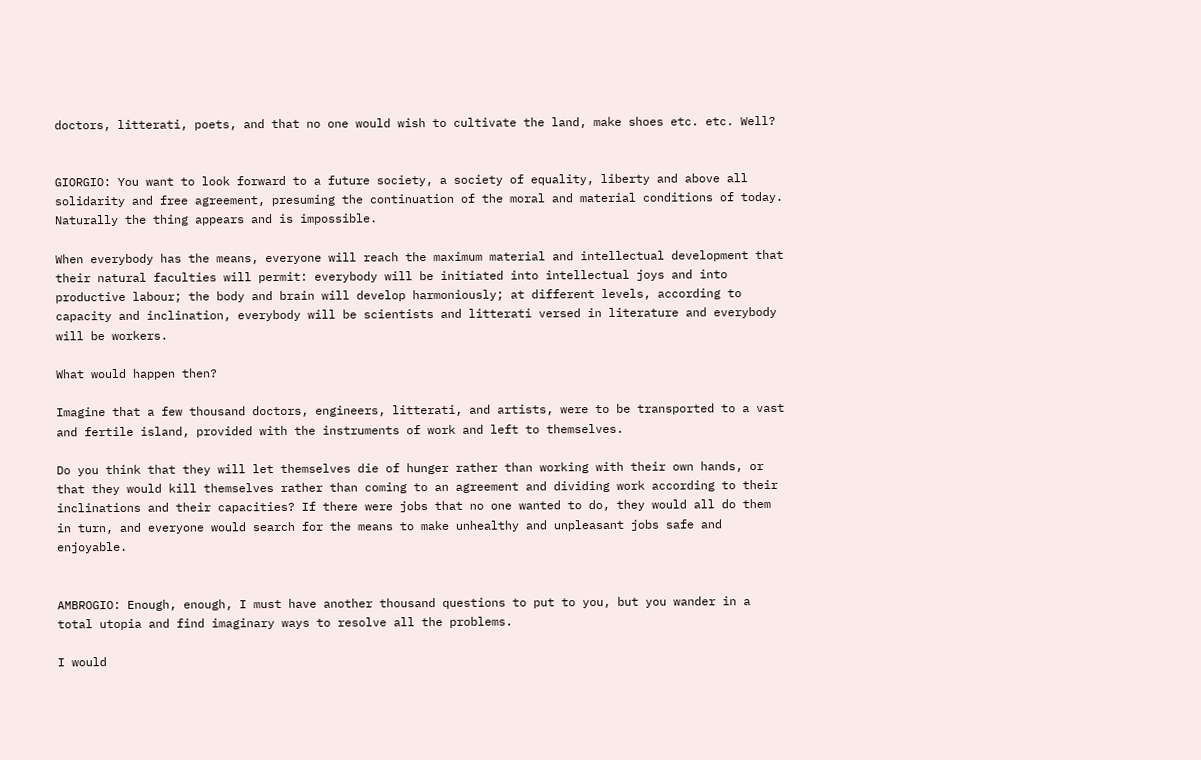doctors, litterati, poets, and that no one would wish to cultivate the land, make shoes etc. etc. Well?


GIORGIO: You want to look forward to a future society, a society of equality, liberty and above all solidarity and free agreement, presuming the continuation of the moral and material conditions of today. Naturally the thing appears and is impossible.

When everybody has the means, everyone will reach the maximum material and intellectual development that their natural faculties will permit: everybody will be initiated into intellectual joys and into productive labour; the body and brain will develop harmoniously; at different levels, according to capacity and inclination, everybody will be scientists and litterati versed in literature and everybody will be workers.

What would happen then?

Imagine that a few thousand doctors, engineers, litterati, and artists, were to be transported to a vast and fertile island, provided with the instruments of work and left to themselves.

Do you think that they will let themselves die of hunger rather than working with their own hands, or that they would kill themselves rather than coming to an agreement and dividing work according to their inclinations and their capacities? If there were jobs that no one wanted to do, they would all do them in turn, and everyone would search for the means to make unhealthy and unpleasant jobs safe and enjoyable.


AMBROGIO: Enough, enough, I must have another thousand questions to put to you, but you wander in a total utopia and find imaginary ways to resolve all the problems.

I would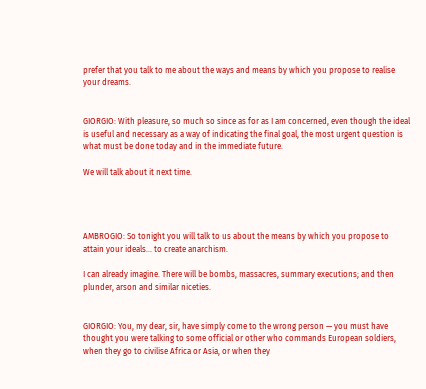prefer that you talk to me about the ways and means by which you propose to realise your dreams.


GIORGIO: With pleasure, so much so since as for as I am concerned, even though the ideal is useful and necessary as a way of indicating the final goal, the most urgent question is what must be done today and in the immediate future.

We will talk about it next time.




AMBROGIO: So tonight you will talk to us about the means by which you propose to attain your ideals... to create anarchism.

I can already imagine. There will be bombs, massacres, summary executions; and then plunder, arson and similar niceties.


GIORGIO: You, my dear, sir, have simply come to the wrong person — you must have thought you were talking to some official or other who commands European soldiers, when they go to civilise Africa or Asia, or when they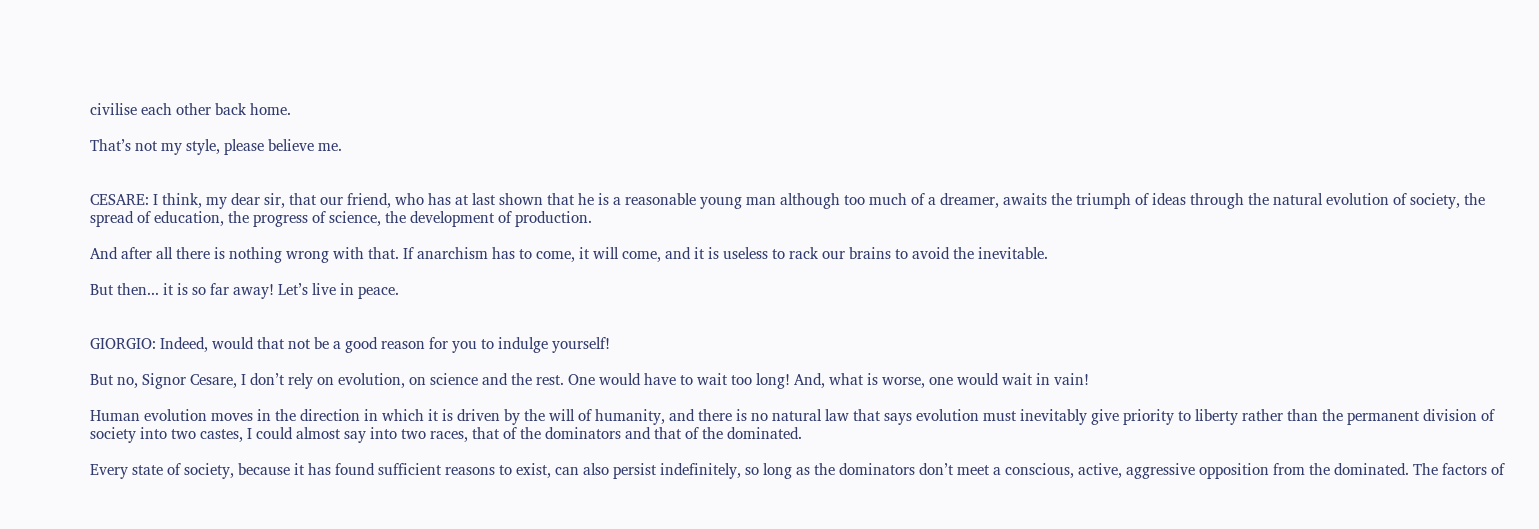civilise each other back home.

That’s not my style, please believe me.


CESARE: I think, my dear sir, that our friend, who has at last shown that he is a reasonable young man although too much of a dreamer, awaits the triumph of ideas through the natural evolution of society, the spread of education, the progress of science, the development of production.

And after all there is nothing wrong with that. If anarchism has to come, it will come, and it is useless to rack our brains to avoid the inevitable.

But then... it is so far away! Let’s live in peace.


GIORGIO: Indeed, would that not be a good reason for you to indulge yourself!

But no, Signor Cesare, I don’t rely on evolution, on science and the rest. One would have to wait too long! And, what is worse, one would wait in vain!

Human evolution moves in the direction in which it is driven by the will of humanity, and there is no natural law that says evolution must inevitably give priority to liberty rather than the permanent division of society into two castes, I could almost say into two races, that of the dominators and that of the dominated.

Every state of society, because it has found sufficient reasons to exist, can also persist indefinitely, so long as the dominators don’t meet a conscious, active, aggressive opposition from the dominated. The factors of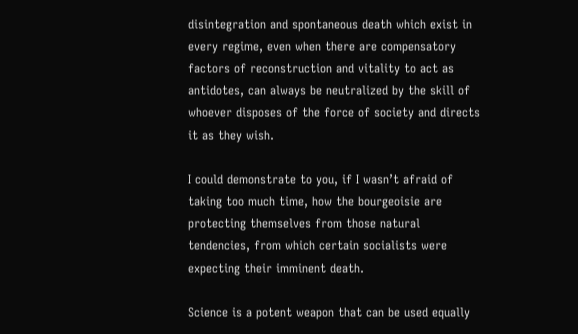disintegration and spontaneous death which exist in every regime, even when there are compensatory factors of reconstruction and vitality to act as antidotes, can always be neutralized by the skill of whoever disposes of the force of society and directs it as they wish.

I could demonstrate to you, if I wasn’t afraid of taking too much time, how the bourgeoisie are protecting themselves from those natural tendencies, from which certain socialists were expecting their imminent death.

Science is a potent weapon that can be used equally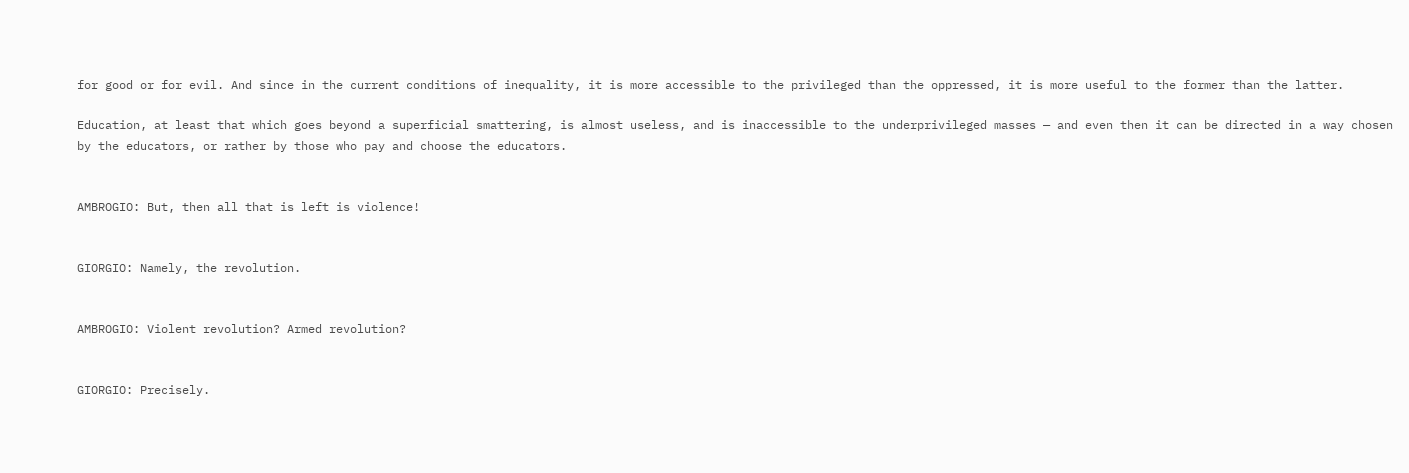for good or for evil. And since in the current conditions of inequality, it is more accessible to the privileged than the oppressed, it is more useful to the former than the latter.

Education, at least that which goes beyond a superficial smattering, is almost useless, and is inaccessible to the underprivileged masses — and even then it can be directed in a way chosen by the educators, or rather by those who pay and choose the educators.


AMBROGIO: But, then all that is left is violence!


GIORGIO: Namely, the revolution.


AMBROGIO: Violent revolution? Armed revolution?


GIORGIO: Precisely.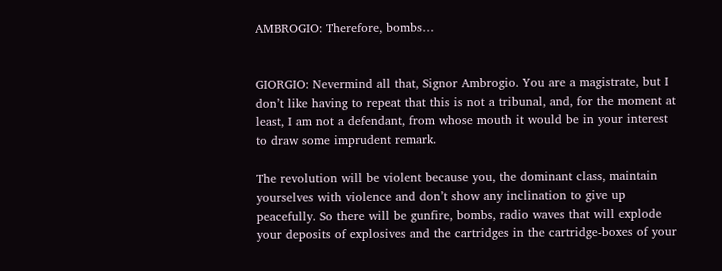AMBROGIO: Therefore, bombs…


GIORGIO: Nevermind all that, Signor Ambrogio. You are a magistrate, but I don’t like having to repeat that this is not a tribunal, and, for the moment at least, I am not a defendant, from whose mouth it would be in your interest to draw some imprudent remark.

The revolution will be violent because you, the dominant class, maintain yourselves with violence and don’t show any inclination to give up peacefully. So there will be gunfire, bombs, radio waves that will explode your deposits of explosives and the cartridges in the cartridge-boxes of your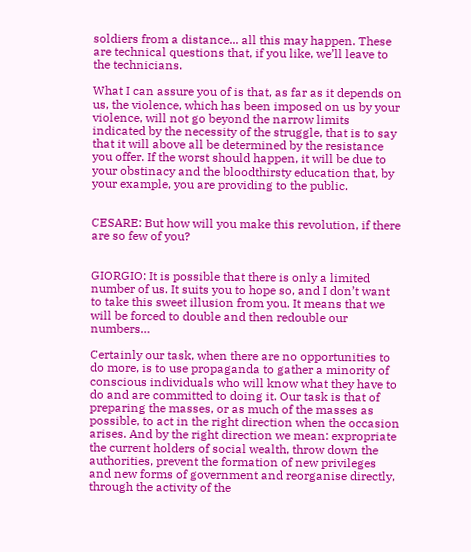soldiers from a distance... all this may happen. These are technical questions that, if you like, we’ll leave to the technicians.

What I can assure you of is that, as far as it depends on us, the violence, which has been imposed on us by your violence, will not go beyond the narrow limits indicated by the necessity of the struggle, that is to say that it will above all be determined by the resistance you offer. If the worst should happen, it will be due to your obstinacy and the bloodthirsty education that, by your example, you are providing to the public.


CESARE: But how will you make this revolution, if there are so few of you?


GIORGIO: It is possible that there is only a limited number of us. It suits you to hope so, and I don’t want to take this sweet illusion from you. It means that we will be forced to double and then redouble our numbers…

Certainly our task, when there are no opportunities to do more, is to use propaganda to gather a minority of conscious individuals who will know what they have to do and are committed to doing it. Our task is that of preparing the masses, or as much of the masses as possible, to act in the right direction when the occasion arises. And by the right direction we mean: expropriate the current holders of social wealth, throw down the authorities, prevent the formation of new privileges and new forms of government and reorganise directly, through the activity of the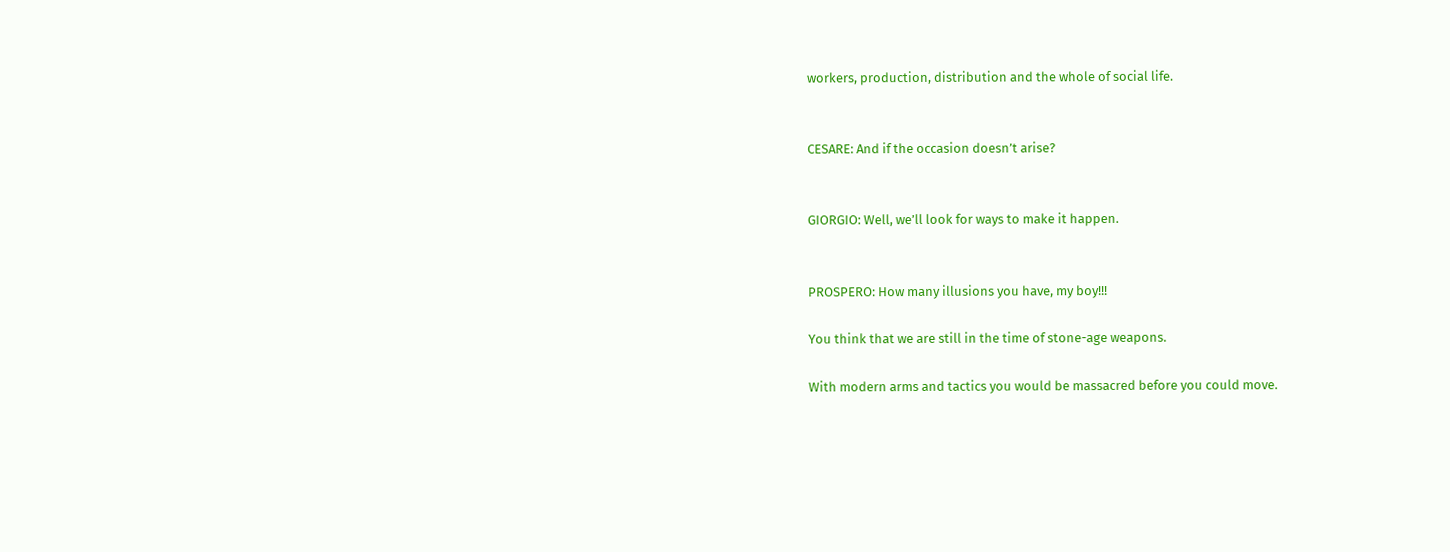workers, production, distribution and the whole of social life.


CESARE: And if the occasion doesn’t arise?


GIORGIO: Well, we’ll look for ways to make it happen.


PROSPERO: How many illusions you have, my boy!!!

You think that we are still in the time of stone-age weapons.

With modern arms and tactics you would be massacred before you could move.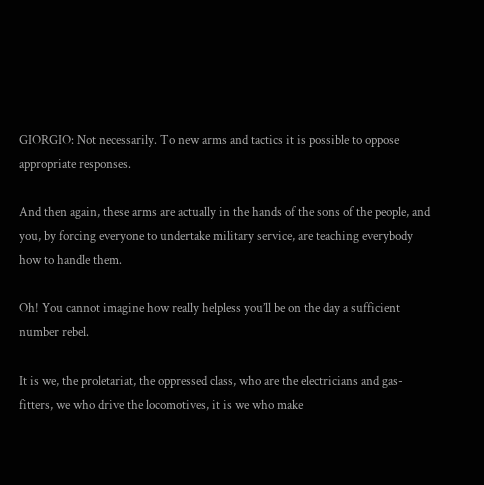GIORGIO: Not necessarily. To new arms and tactics it is possible to oppose appropriate responses.

And then again, these arms are actually in the hands of the sons of the people, and you, by forcing everyone to undertake military service, are teaching everybody how to handle them.

Oh! You cannot imagine how really helpless you’ll be on the day a sufficient number rebel.

It is we, the proletariat, the oppressed class, who are the electricians and gas-fitters, we who drive the locomotives, it is we who make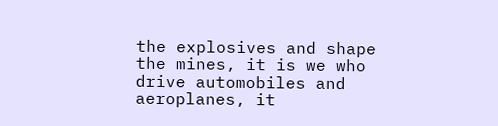the explosives and shape the mines, it is we who drive automobiles and aeroplanes, it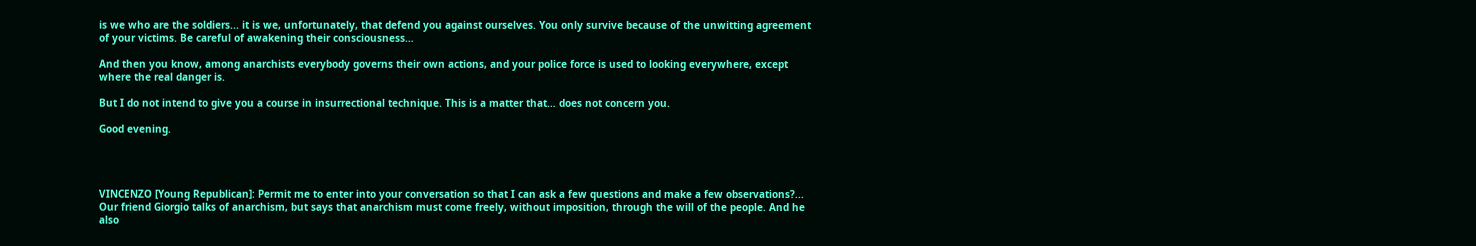is we who are the soldiers... it is we, unfortunately, that defend you against ourselves. You only survive because of the unwitting agreement of your victims. Be careful of awakening their consciousness…

And then you know, among anarchists everybody governs their own actions, and your police force is used to looking everywhere, except where the real danger is.

But I do not intend to give you a course in insurrectional technique. This is a matter that… does not concern you.

Good evening.




VINCENZO [Young Republican]: Permit me to enter into your conversation so that I can ask a few questions and make a few observations?... Our friend Giorgio talks of anarchism, but says that anarchism must come freely, without imposition, through the will of the people. And he also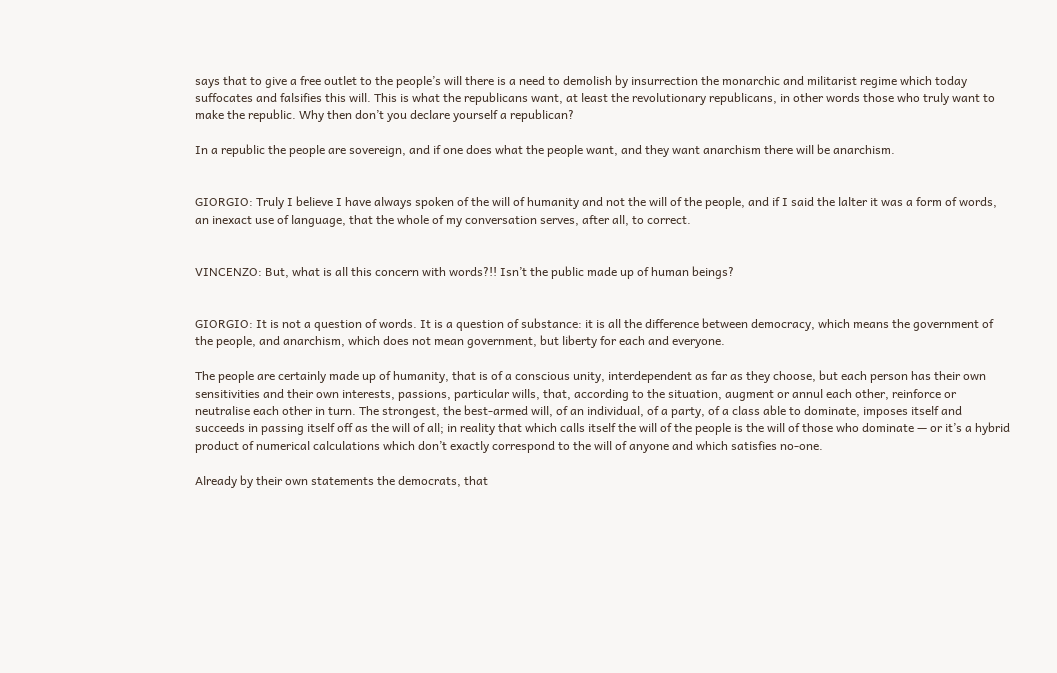says that to give a free outlet to the people’s will there is a need to demolish by insurrection the monarchic and militarist regime which today suffocates and falsifies this will. This is what the republicans want, at least the revolutionary republicans, in other words those who truly want to make the republic. Why then don’t you declare yourself a republican?

In a republic the people are sovereign, and if one does what the people want, and they want anarchism there will be anarchism.


GIORGIO: Truly I believe I have always spoken of the will of humanity and not the will of the people, and if I said the lalter it was a form of words, an inexact use of language, that the whole of my conversation serves, after all, to correct.


VINCENZO: But, what is all this concern with words?!! Isn’t the public made up of human beings?


GIORGIO: It is not a question of words. It is a question of substance: it is all the difference between democracy, which means the government of the people, and anarchism, which does not mean government, but liberty for each and everyone.

The people are certainly made up of humanity, that is of a conscious unity, interdependent as far as they choose, but each person has their own sensitivities and their own interests, passions, particular wills, that, according to the situation, augment or annul each other, reinforce or neutralise each other in turn. The strongest, the best-armed will, of an individual, of a party, of a class able to dominate, imposes itself and succeeds in passing itself off as the will of all; in reality that which calls itself the will of the people is the will of those who dominate — or it’s a hybrid product of numerical calculations which don’t exactly correspond to the will of anyone and which satisfies no-one.

Already by their own statements the democrats, that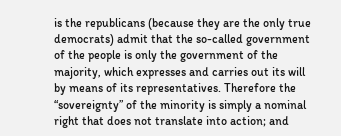is the republicans (because they are the only true democrats) admit that the so-called government of the people is only the government of the majority, which expresses and carries out its will by means of its representatives. Therefore the “sovereignty” of the minority is simply a nominal right that does not translate into action; and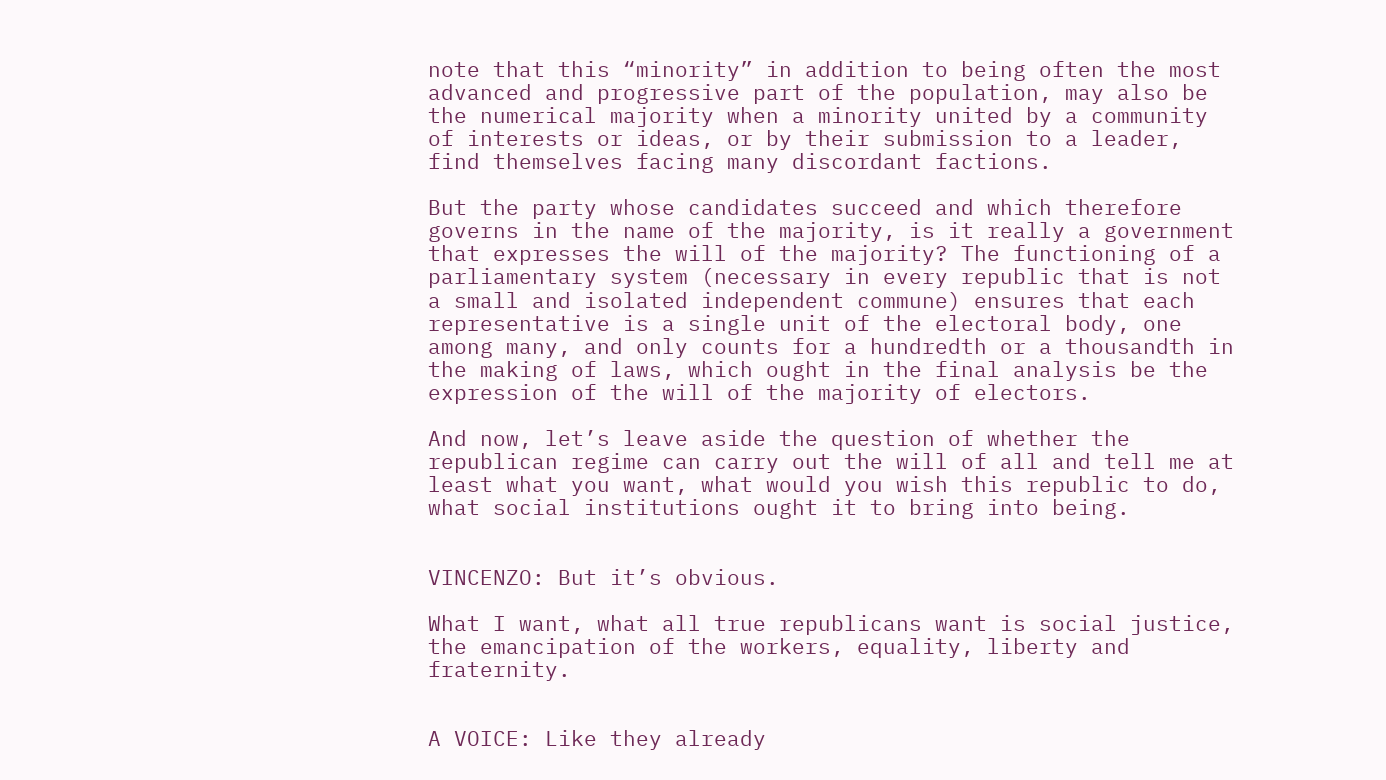note that this “minority” in addition to being often the most advanced and progressive part of the population, may also be the numerical majority when a minority united by a community of interests or ideas, or by their submission to a leader, find themselves facing many discordant factions.

But the party whose candidates succeed and which therefore governs in the name of the majority, is it really a government that expresses the will of the majority? The functioning of a parliamentary system (necessary in every republic that is not a small and isolated independent commune) ensures that each representative is a single unit of the electoral body, one among many, and only counts for a hundredth or a thousandth in the making of laws, which ought in the final analysis be the expression of the will of the majority of electors.

And now, let’s leave aside the question of whether the republican regime can carry out the will of all and tell me at least what you want, what would you wish this republic to do, what social institutions ought it to bring into being.


VINCENZO: But it’s obvious.

What I want, what all true republicans want is social justice, the emancipation of the workers, equality, liberty and fraternity.


A VOICE: Like they already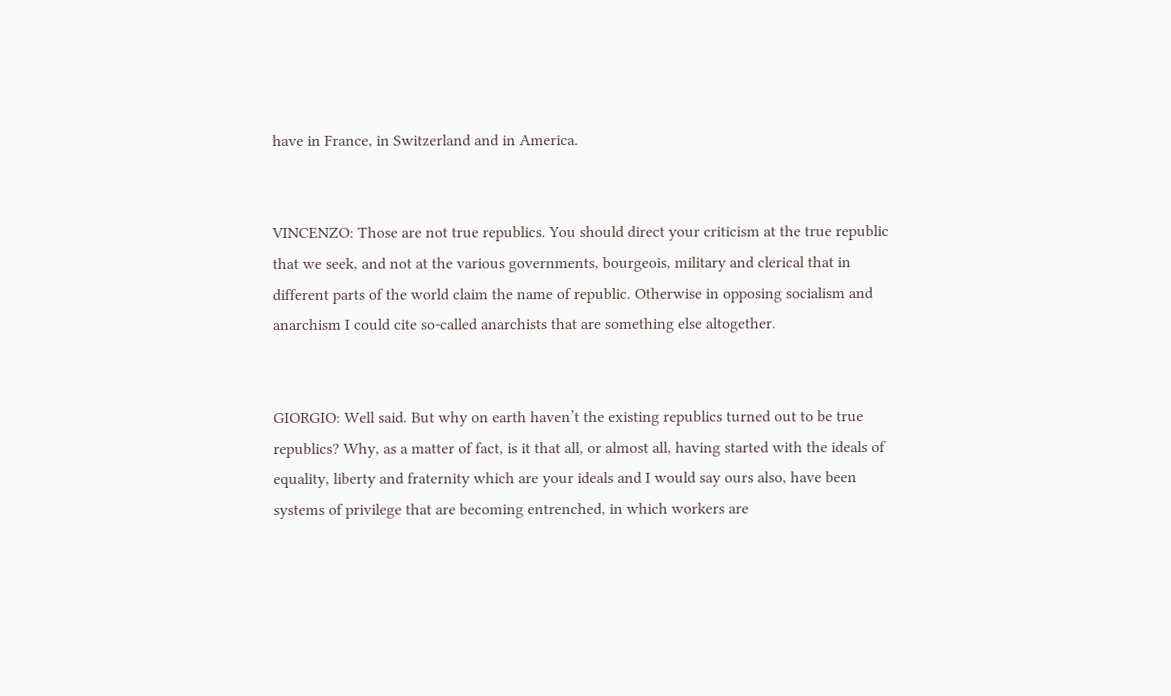have in France, in Switzerland and in America.


VINCENZO: Those are not true republics. You should direct your criticism at the true republic that we seek, and not at the various governments, bourgeois, military and clerical that in different parts of the world claim the name of republic. Otherwise in opposing socialism and anarchism I could cite so-called anarchists that are something else altogether.


GIORGIO: Well said. But why on earth haven’t the existing republics turned out to be true republics? Why, as a matter of fact, is it that all, or almost all, having started with the ideals of equality, liberty and fraternity which are your ideals and I would say ours also, have been systems of privilege that are becoming entrenched, in which workers are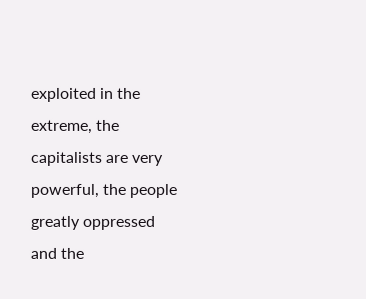exploited in the extreme, the capitalists are very powerful, the people greatly oppressed and the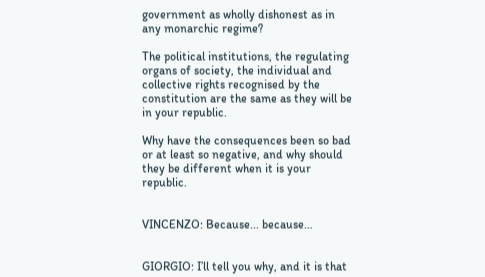government as wholly dishonest as in any monarchic regime?

The political institutions, the regulating organs of society, the individual and collective rights recognised by the constitution are the same as they will be in your republic.

Why have the consequences been so bad or at least so negative, and why should they be different when it is your republic.


VINCENZO: Because... because…


GIORGIO: I’ll tell you why, and it is that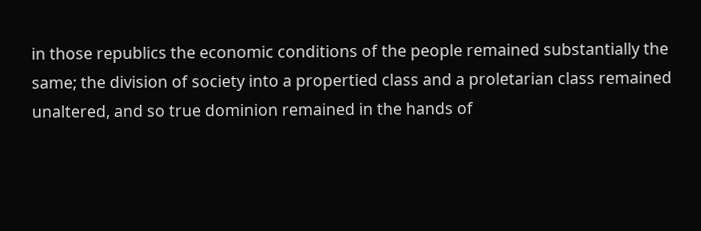in those republics the economic conditions of the people remained substantially the same; the division of society into a propertied class and a proletarian class remained unaltered, and so true dominion remained in the hands of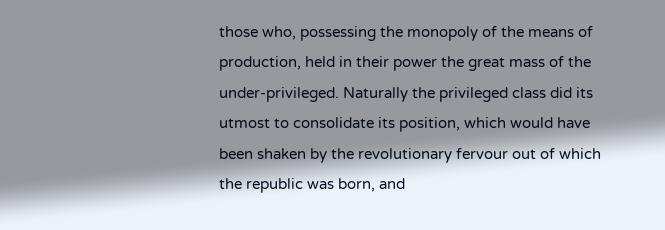those who, possessing the monopoly of the means of production, held in their power the great mass of the under-privileged. Naturally the privileged class did its utmost to consolidate its position, which would have been shaken by the revolutionary fervour out of which the republic was born, and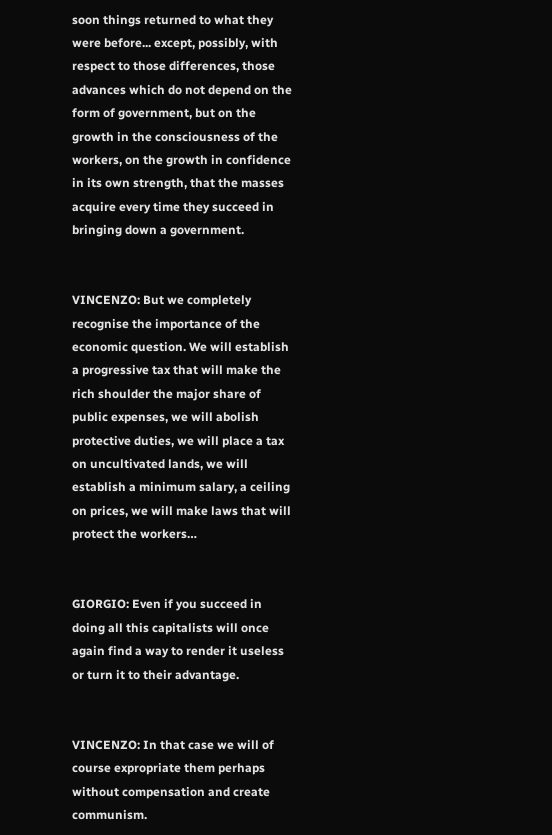soon things returned to what they were before... except, possibly, with respect to those differences, those advances which do not depend on the form of government, but on the growth in the consciousness of the workers, on the growth in confidence in its own strength, that the masses acquire every time they succeed in bringing down a government.


VINCENZO: But we completely recognise the importance of the economic question. We will establish a progressive tax that will make the rich shoulder the major share of public expenses, we will abolish protective duties, we will place a tax on uncultivated lands, we will establish a minimum salary, a ceiling on prices, we will make laws that will protect the workers…


GIORGIO: Even if you succeed in doing all this capitalists will once again find a way to render it useless or turn it to their advantage.


VINCENZO: In that case we will of course expropriate them perhaps without compensation and create communism.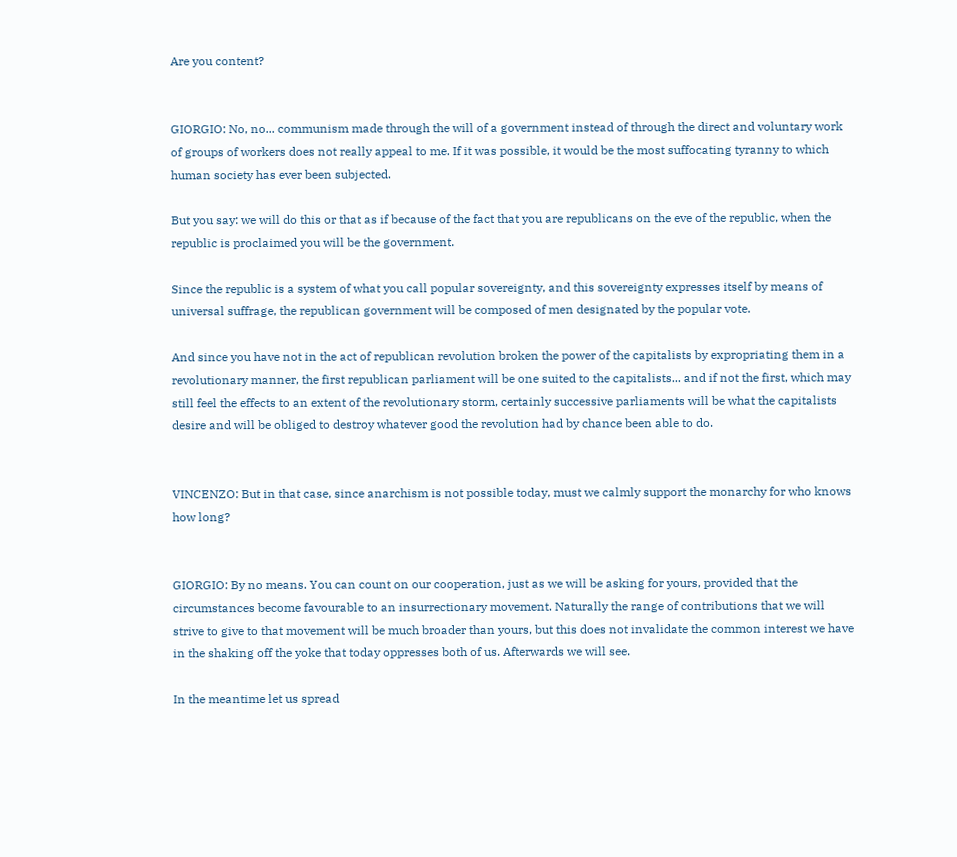Are you content?


GIORGIO: No, no... communism made through the will of a government instead of through the direct and voluntary work of groups of workers does not really appeal to me. If it was possible, it would be the most suffocating tyranny to which human society has ever been subjected.

But you say: we will do this or that as if because of the fact that you are republicans on the eve of the republic, when the republic is proclaimed you will be the government.

Since the republic is a system of what you call popular sovereignty, and this sovereignty expresses itself by means of universal suffrage, the republican government will be composed of men designated by the popular vote.

And since you have not in the act of republican revolution broken the power of the capitalists by expropriating them in a revolutionary manner, the first republican parliament will be one suited to the capitalists... and if not the first, which may still feel the effects to an extent of the revolutionary storm, certainly successive parliaments will be what the capitalists desire and will be obliged to destroy whatever good the revolution had by chance been able to do.


VINCENZO: But in that case, since anarchism is not possible today, must we calmly support the monarchy for who knows how long?


GIORGIO: By no means. You can count on our cooperation, just as we will be asking for yours, provided that the circumstances become favourable to an insurrectionary movement. Naturally the range of contributions that we will strive to give to that movement will be much broader than yours, but this does not invalidate the common interest we have in the shaking off the yoke that today oppresses both of us. Afterwards we will see.

In the meantime let us spread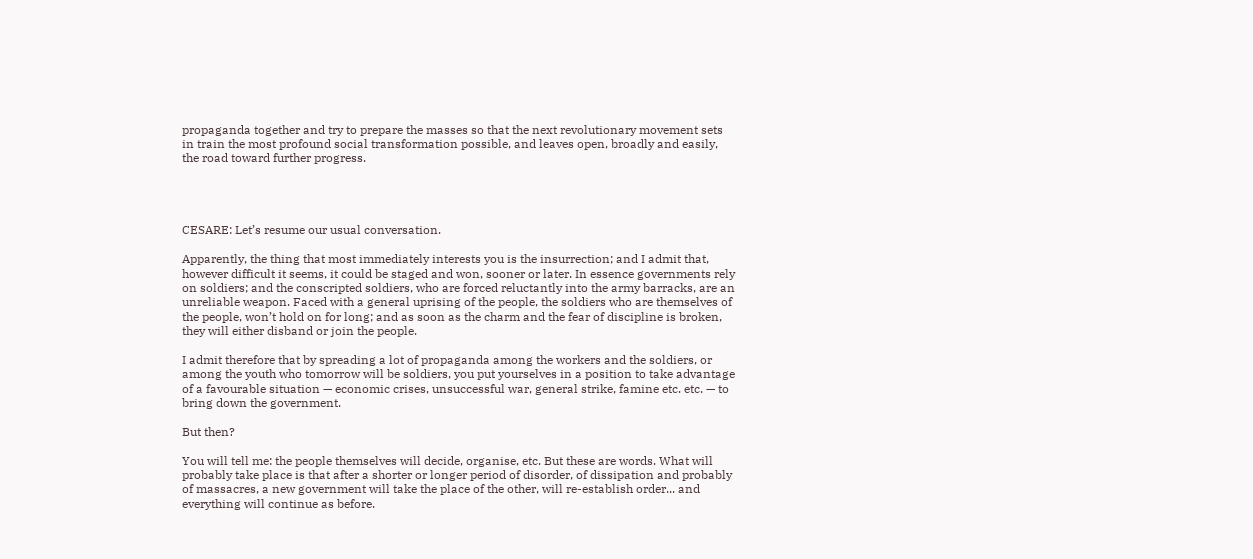propaganda together and try to prepare the masses so that the next revolutionary movement sets in train the most profound social transformation possible, and leaves open, broadly and easily, the road toward further progress.




CESARE: Let’s resume our usual conversation.

Apparently, the thing that most immediately interests you is the insurrection; and I admit that, however difficult it seems, it could be staged and won, sooner or later. In essence governments rely on soldiers; and the conscripted soldiers, who are forced reluctantly into the army barracks, are an unreliable weapon. Faced with a general uprising of the people, the soldiers who are themselves of the people, won’t hold on for long; and as soon as the charm and the fear of discipline is broken, they will either disband or join the people.

I admit therefore that by spreading a lot of propaganda among the workers and the soldiers, or among the youth who tomorrow will be soldiers, you put yourselves in a position to take advantage of a favourable situation — economic crises, unsuccessful war, general strike, famine etc. etc. — to bring down the government.

But then?

You will tell me: the people themselves will decide, organise, etc. But these are words. What will probably take place is that after a shorter or longer period of disorder, of dissipation and probably of massacres, a new government will take the place of the other, will re-establish order... and everything will continue as before.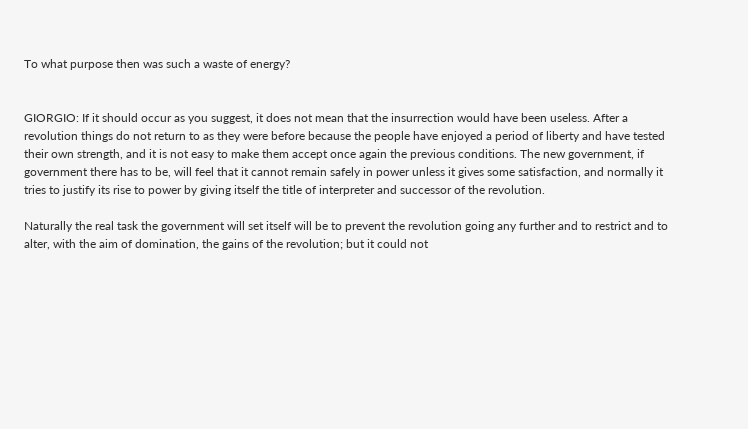To what purpose then was such a waste of energy?


GIORGIO: If it should occur as you suggest, it does not mean that the insurrection would have been useless. After a revolution things do not return to as they were before because the people have enjoyed a period of liberty and have tested their own strength, and it is not easy to make them accept once again the previous conditions. The new government, if government there has to be, will feel that it cannot remain safely in power unless it gives some satisfaction, and normally it tries to justify its rise to power by giving itself the title of interpreter and successor of the revolution.

Naturally the real task the government will set itself will be to prevent the revolution going any further and to restrict and to alter, with the aim of domination, the gains of the revolution; but it could not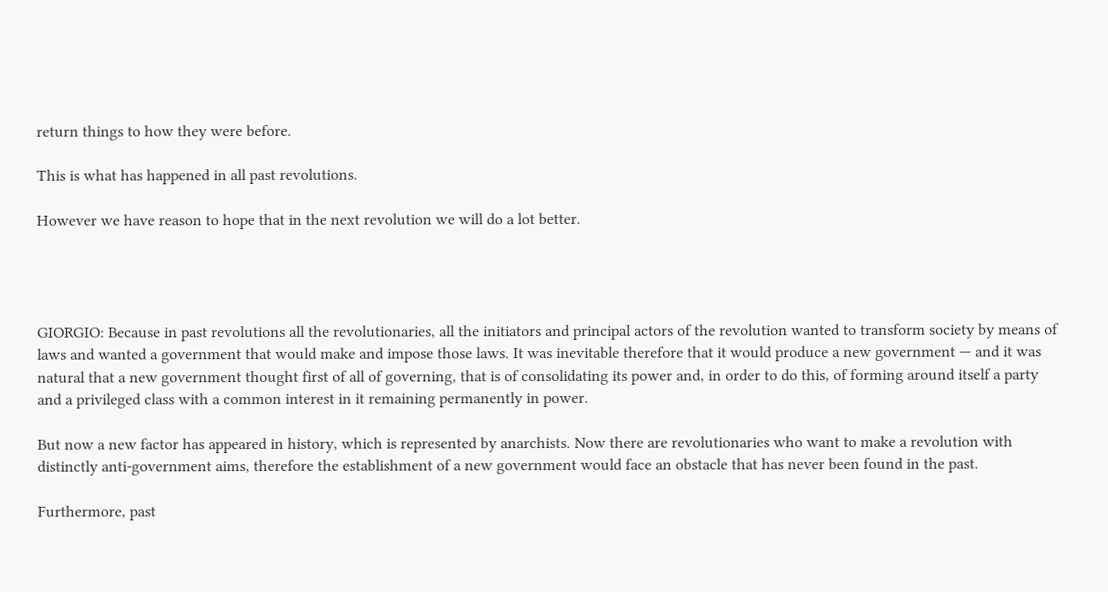return things to how they were before.

This is what has happened in all past revolutions.

However we have reason to hope that in the next revolution we will do a lot better.




GIORGIO: Because in past revolutions all the revolutionaries, all the initiators and principal actors of the revolution wanted to transform society by means of laws and wanted a government that would make and impose those laws. It was inevitable therefore that it would produce a new government — and it was natural that a new government thought first of all of governing, that is of consolidating its power and, in order to do this, of forming around itself a party and a privileged class with a common interest in it remaining permanently in power.

But now a new factor has appeared in history, which is represented by anarchists. Now there are revolutionaries who want to make a revolution with distinctly anti-government aims, therefore the establishment of a new government would face an obstacle that has never been found in the past.

Furthermore, past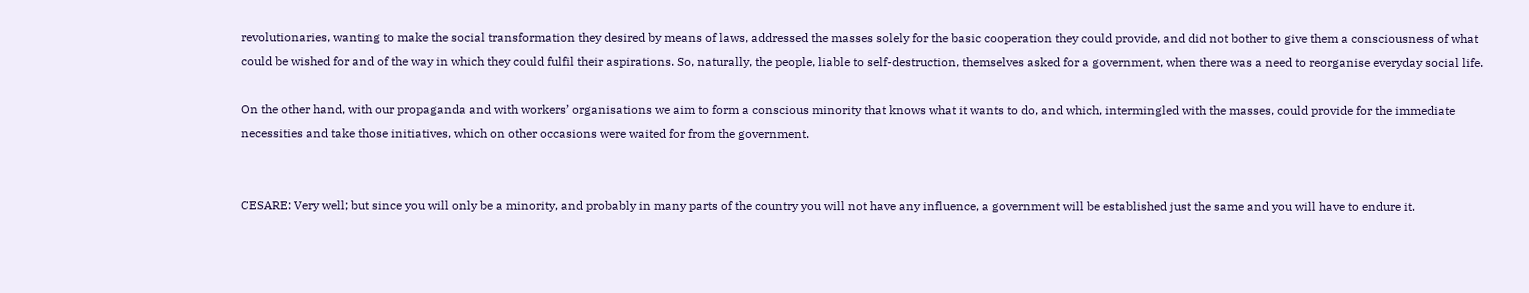revolutionaries, wanting to make the social transformation they desired by means of laws, addressed the masses solely for the basic cooperation they could provide, and did not bother to give them a consciousness of what could be wished for and of the way in which they could fulfil their aspirations. So, naturally, the people, liable to self-destruction, themselves asked for a government, when there was a need to reorganise everyday social life.

On the other hand, with our propaganda and with workers’ organisations we aim to form a conscious minority that knows what it wants to do, and which, intermingled with the masses, could provide for the immediate necessities and take those initiatives, which on other occasions were waited for from the government.


CESARE: Very well; but since you will only be a minority, and probably in many parts of the country you will not have any influence, a government will be established just the same and you will have to endure it.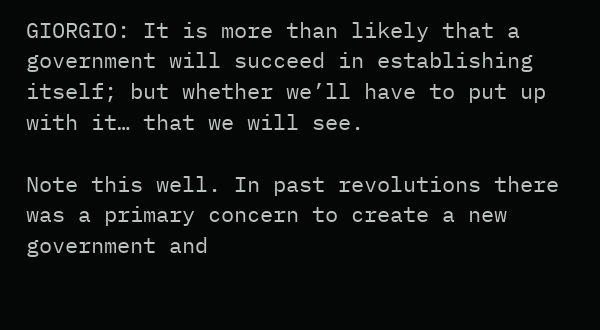GIORGIO: It is more than likely that a government will succeed in establishing itself; but whether we’ll have to put up with it… that we will see.

Note this well. In past revolutions there was a primary concern to create a new government and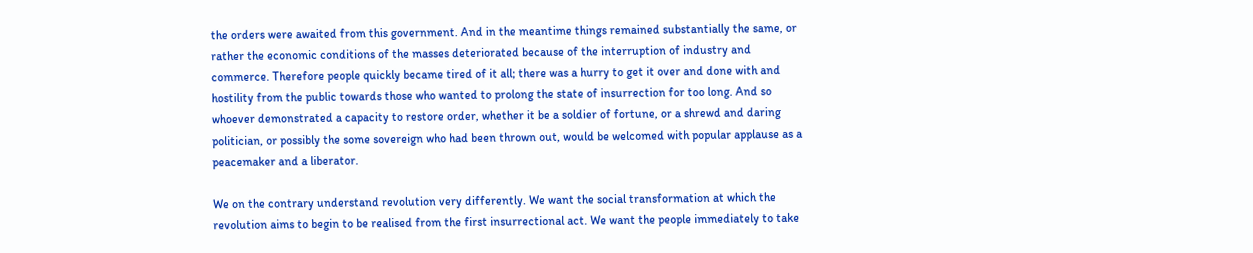the orders were awaited from this government. And in the meantime things remained substantially the same, or rather the economic conditions of the masses deteriorated because of the interruption of industry and commerce. Therefore people quickly became tired of it all; there was a hurry to get it over and done with and hostility from the public towards those who wanted to prolong the state of insurrection for too long. And so whoever demonstrated a capacity to restore order, whether it be a soldier of fortune, or a shrewd and daring politician, or possibly the some sovereign who had been thrown out, would be welcomed with popular applause as a peacemaker and a liberator.

We on the contrary understand revolution very differently. We want the social transformation at which the revolution aims to begin to be realised from the first insurrectional act. We want the people immediately to take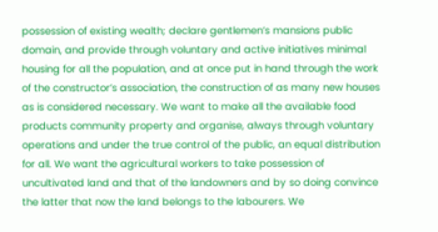possession of existing wealth; declare gentlemen’s mansions public domain, and provide through voluntary and active initiatives minimal housing for all the population, and at once put in hand through the work of the constructor’s association, the construction of as many new houses as is considered necessary. We want to make all the available food products community property and organise, always through voluntary operations and under the true control of the public, an equal distribution for all. We want the agricultural workers to take possession of uncultivated land and that of the landowners and by so doing convince the latter that now the land belongs to the labourers. We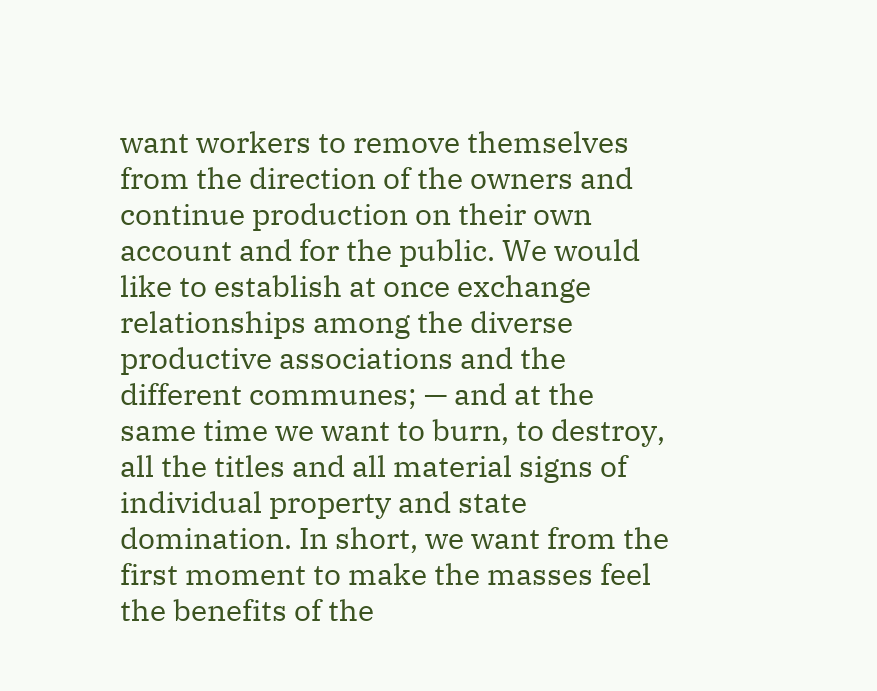want workers to remove themselves from the direction of the owners and continue production on their own account and for the public. We would like to establish at once exchange relationships among the diverse productive associations and the different communes; — and at the same time we want to burn, to destroy, all the titles and all material signs of individual property and state domination. In short, we want from the first moment to make the masses feel the benefits of the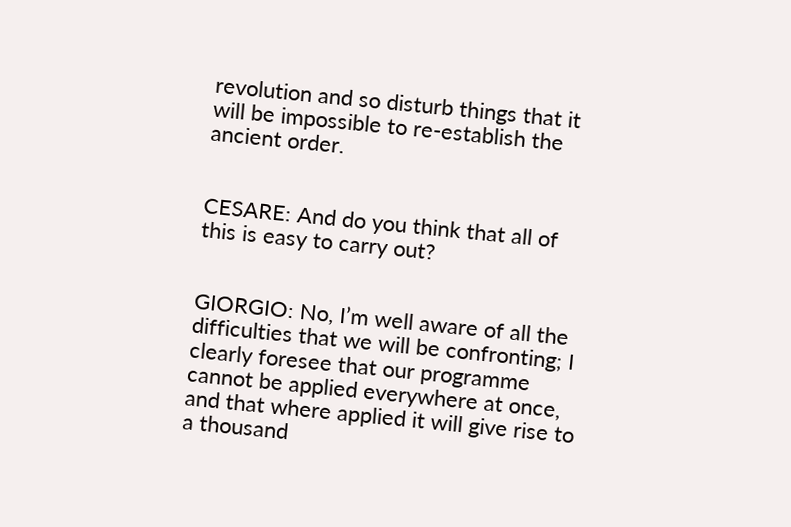revolution and so disturb things that it will be impossible to re-establish the ancient order.


CESARE: And do you think that all of this is easy to carry out?


GIORGIO: No, I’m well aware of all the difficulties that we will be confronting; I clearly foresee that our programme cannot be applied everywhere at once, and that where applied it will give rise to a thousand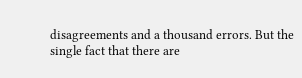disagreements and a thousand errors. But the single fact that there are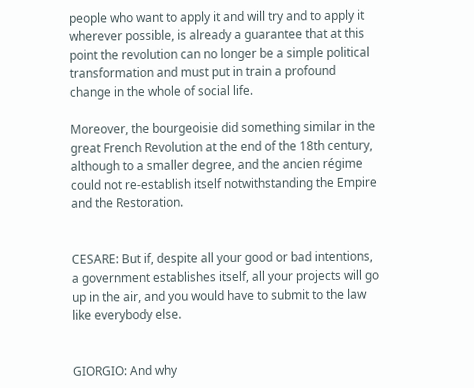people who want to apply it and will try and to apply it wherever possible, is already a guarantee that at this point the revolution can no longer be a simple political transformation and must put in train a profound change in the whole of social life.

Moreover, the bourgeoisie did something similar in the great French Revolution at the end of the 18th century, although to a smaller degree, and the ancien régime could not re-establish itself notwithstanding the Empire and the Restoration.


CESARE: But if, despite all your good or bad intentions, a government establishes itself, all your projects will go up in the air, and you would have to submit to the law like everybody else.


GIORGIO: And why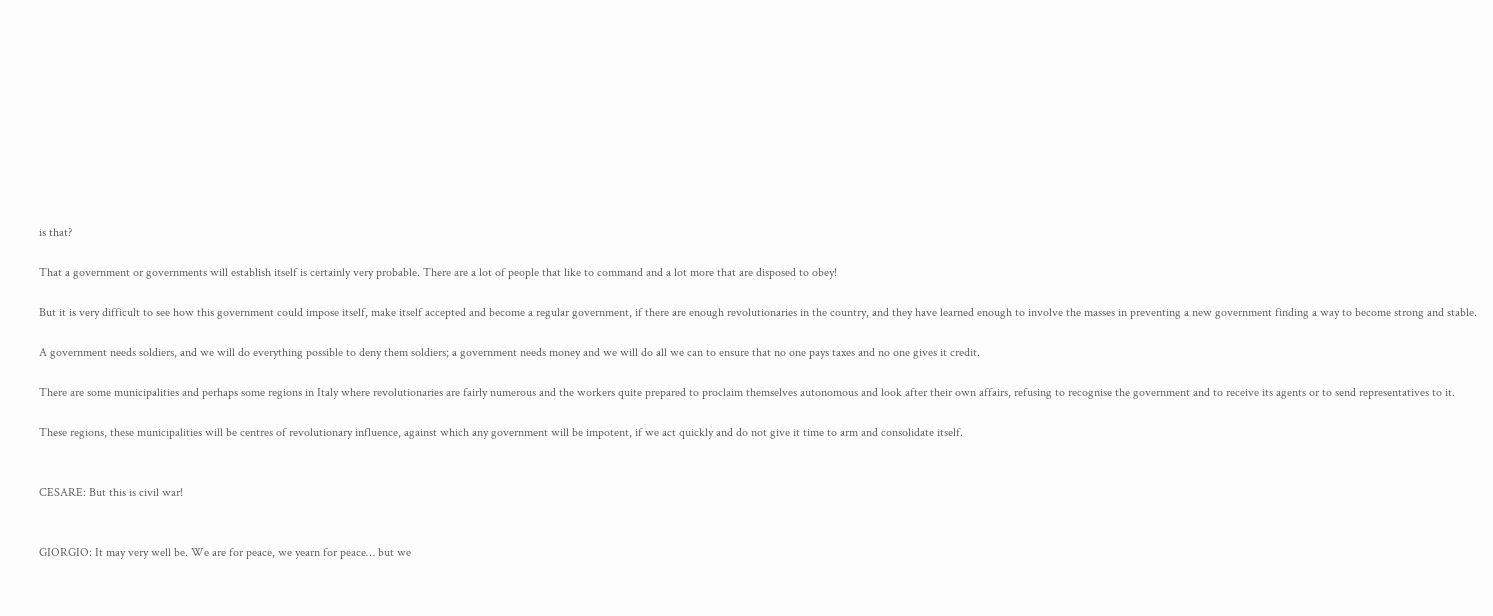is that?

That a government or governments will establish itself is certainly very probable. There are a lot of people that like to command and a lot more that are disposed to obey!

But it is very difficult to see how this government could impose itself, make itself accepted and become a regular government, if there are enough revolutionaries in the country, and they have learned enough to involve the masses in preventing a new government finding a way to become strong and stable.

A government needs soldiers, and we will do everything possible to deny them soldiers; a government needs money and we will do all we can to ensure that no one pays taxes and no one gives it credit.

There are some municipalities and perhaps some regions in Italy where revolutionaries are fairly numerous and the workers quite prepared to proclaim themselves autonomous and look after their own affairs, refusing to recognise the government and to receive its agents or to send representatives to it.

These regions, these municipalities will be centres of revolutionary influence, against which any government will be impotent, if we act quickly and do not give it time to arm and consolidate itself.


CESARE: But this is civil war!


GIORGIO: It may very well be. We are for peace, we yearn for peace… but we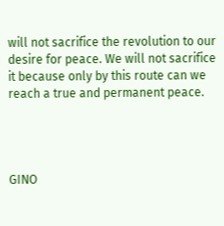will not sacrifice the revolution to our desire for peace. We will not sacrifice it because only by this route can we reach a true and permanent peace.




GINO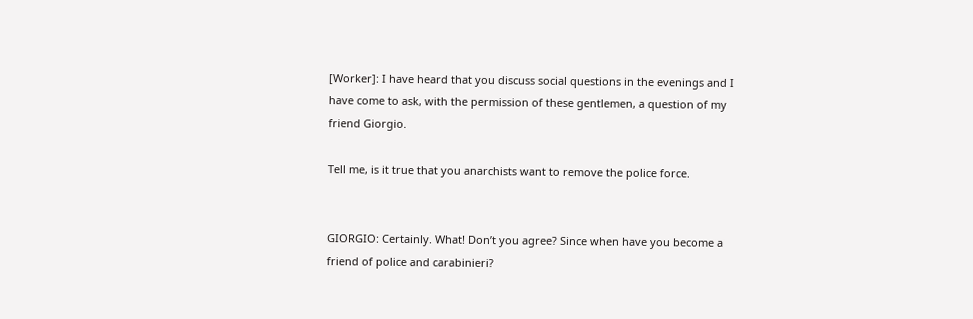[Worker]: I have heard that you discuss social questions in the evenings and I have come to ask, with the permission of these gentlemen, a question of my friend Giorgio.

Tell me, is it true that you anarchists want to remove the police force.


GIORGIO: Certainly. What! Don’t you agree? Since when have you become a friend of police and carabinieri?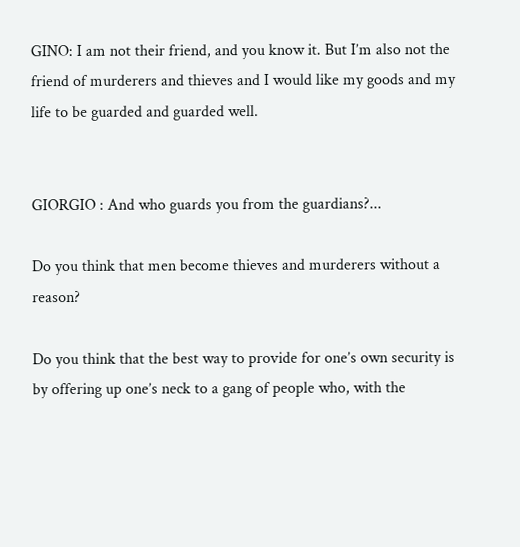GINO: I am not their friend, and you know it. But I’m also not the friend of murderers and thieves and I would like my goods and my life to be guarded and guarded well.


GIORGIO : And who guards you from the guardians?...

Do you think that men become thieves and murderers without a reason?

Do you think that the best way to provide for one’s own security is by offering up one’s neck to a gang of people who, with the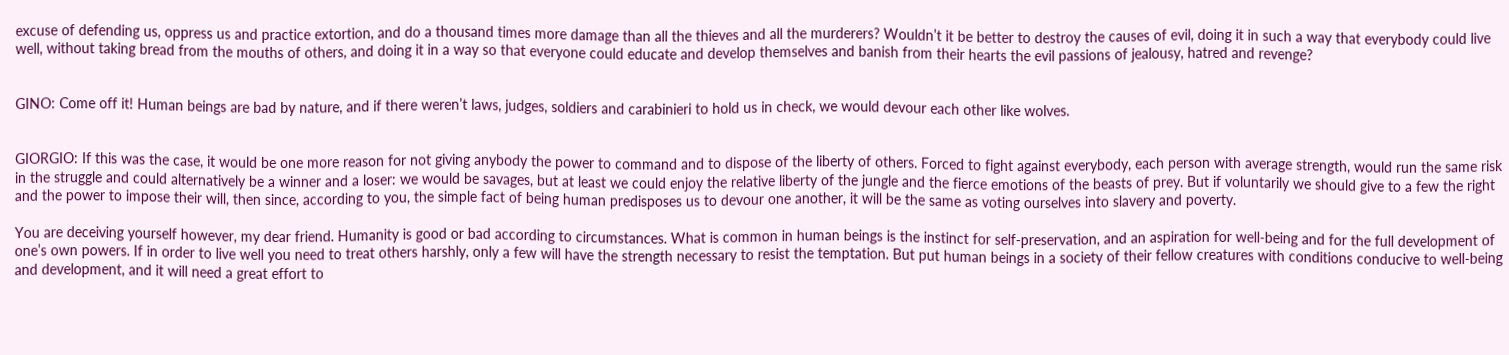excuse of defending us, oppress us and practice extortion, and do a thousand times more damage than all the thieves and all the murderers? Wouldn’t it be better to destroy the causes of evil, doing it in such a way that everybody could live well, without taking bread from the mouths of others, and doing it in a way so that everyone could educate and develop themselves and banish from their hearts the evil passions of jealousy, hatred and revenge?


GINO: Come off it! Human beings are bad by nature, and if there weren’t laws, judges, soldiers and carabinieri to hold us in check, we would devour each other like wolves.


GIORGIO: If this was the case, it would be one more reason for not giving anybody the power to command and to dispose of the liberty of others. Forced to fight against everybody, each person with average strength, would run the same risk in the struggle and could alternatively be a winner and a loser: we would be savages, but at least we could enjoy the relative liberty of the jungle and the fierce emotions of the beasts of prey. But if voluntarily we should give to a few the right and the power to impose their will, then since, according to you, the simple fact of being human predisposes us to devour one another, it will be the same as voting ourselves into slavery and poverty.

You are deceiving yourself however, my dear friend. Humanity is good or bad according to circumstances. What is common in human beings is the instinct for self-preservation, and an aspiration for well-being and for the full development of one’s own powers. If in order to live well you need to treat others harshly, only a few will have the strength necessary to resist the temptation. But put human beings in a society of their fellow creatures with conditions conducive to well-being and development, and it will need a great effort to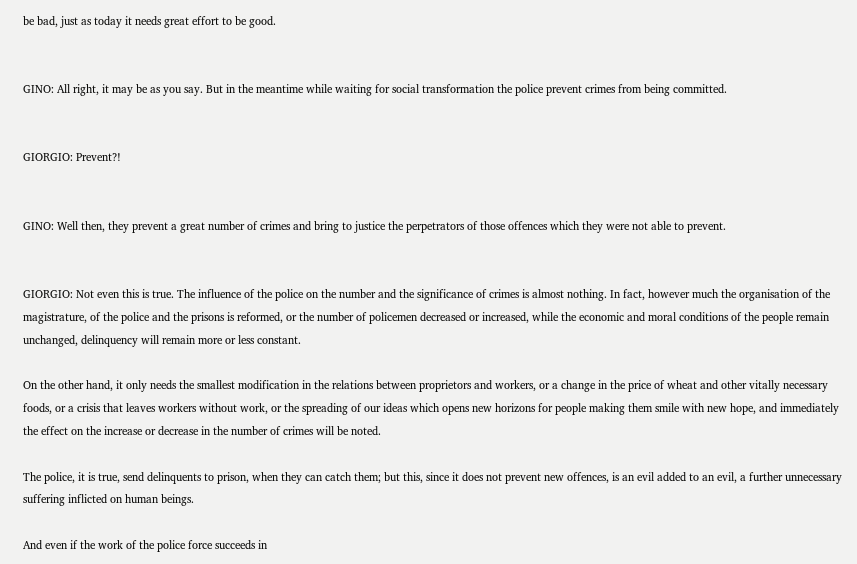be bad, just as today it needs great effort to be good.


GINO: All right, it may be as you say. But in the meantime while waiting for social transformation the police prevent crimes from being committed.


GIORGIO: Prevent?!


GINO: Well then, they prevent a great number of crimes and bring to justice the perpetrators of those offences which they were not able to prevent.


GIORGIO: Not even this is true. The influence of the police on the number and the significance of crimes is almost nothing. In fact, however much the organisation of the magistrature, of the police and the prisons is reformed, or the number of policemen decreased or increased, while the economic and moral conditions of the people remain unchanged, delinquency will remain more or less constant.

On the other hand, it only needs the smallest modification in the relations between proprietors and workers, or a change in the price of wheat and other vitally necessary foods, or a crisis that leaves workers without work, or the spreading of our ideas which opens new horizons for people making them smile with new hope, and immediately the effect on the increase or decrease in the number of crimes will be noted.

The police, it is true, send delinquents to prison, when they can catch them; but this, since it does not prevent new offences, is an evil added to an evil, a further unnecessary suffering inflicted on human beings.

And even if the work of the police force succeeds in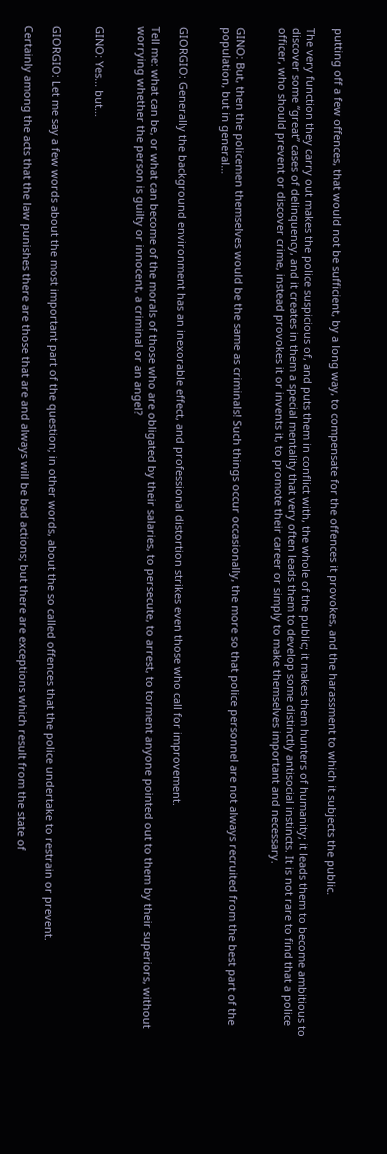putting off a few offences, that would not be sufficient, by a long way, to compensate for the offences it provokes, and the harassment to which it subjects the public.

The very function they carry out makes the police suspicious of, and puts them in conflict with, the whole of the public; it makes them hunters of humanity; it leads them to become ambitious to discover some “great” cases of delinquency, and it creates in them a special mentality that very often leads them to develop some distinctly antisocial instincts. It is not rare to find that a police officer, who should prevent or discover crime, instead provokes it or invents it, to promote their career or simply to make themselves important and necessary.


GINO: But, then the policemen themselves would be the same as criminals! Such things occur occasionally, the more so that police personnel are not always recruited from the best part of the population, but in general…


GIORGIO: Generally the background environment has an inexorable effect, and professional distortion strikes even those who call for improvement.

Tell me: what can be, or what can become of the morals of those who are obligated by their salaries, to persecute, to arrest, to torment anyone pointed out to them by their superiors, without worrying whether the person is guilty or innocent, a criminal or an angel?


GINO: Yes... but…


GIORGIO: Let me say a few words about the most important part of the question; in other words, about the so called offences that the police undertake to restrain or prevent.

Certainly among the acts that the law punishes there are those that are and always will be bad actions; but there are exceptions which result from the state of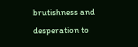brutishness and desperation to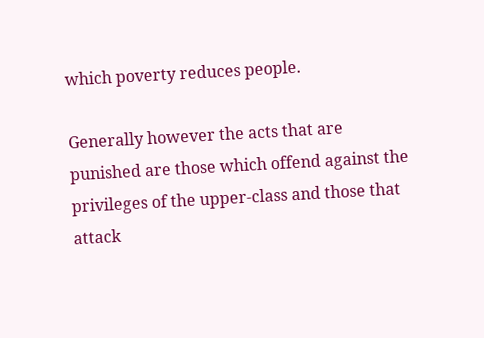which poverty reduces people.

Generally however the acts that are punished are those which offend against the privileges of the upper-class and those that attack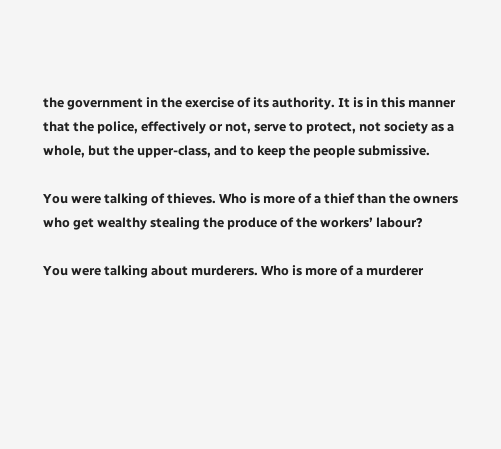the government in the exercise of its authority. It is in this manner that the police, effectively or not, serve to protect, not society as a whole, but the upper-class, and to keep the people submissive.

You were talking of thieves. Who is more of a thief than the owners who get wealthy stealing the produce of the workers’ labour?

You were talking about murderers. Who is more of a murderer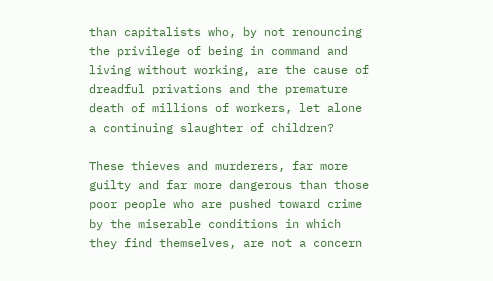than capitalists who, by not renouncing the privilege of being in command and living without working, are the cause of dreadful privations and the premature death of millions of workers, let alone a continuing slaughter of children?

These thieves and murderers, far more guilty and far more dangerous than those poor people who are pushed toward crime by the miserable conditions in which they find themselves, are not a concern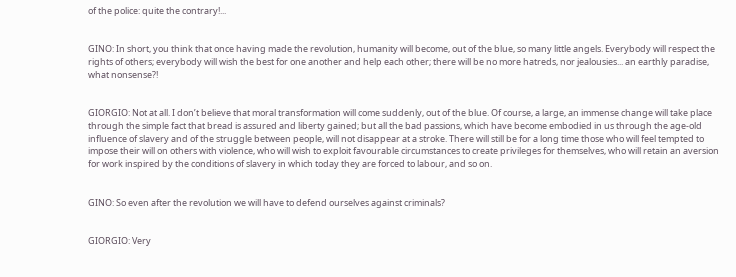of the police: quite the contrary!...


GINO: In short, you think that once having made the revolution, humanity will become, out of the blue, so many little angels. Everybody will respect the rights of others; everybody will wish the best for one another and help each other; there will be no more hatreds, nor jealousies... an earthly paradise, what nonsense?!


GIORGIO: Not at all. I don’t believe that moral transformation will come suddenly, out of the blue. Of course, a large, an immense change will take place through the simple fact that bread is assured and liberty gained; but all the bad passions, which have become embodied in us through the age-old influence of slavery and of the struggle between people, will not disappear at a stroke. There will still be for a long time those who will feel tempted to impose their will on others with violence, who will wish to exploit favourable circumstances to create privileges for themselves, who will retain an aversion for work inspired by the conditions of slavery in which today they are forced to labour, and so on.


GINO: So even after the revolution we will have to defend ourselves against criminals?


GIORGIO: Very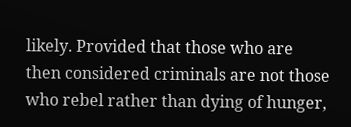likely. Provided that those who are then considered criminals are not those who rebel rather than dying of hunger,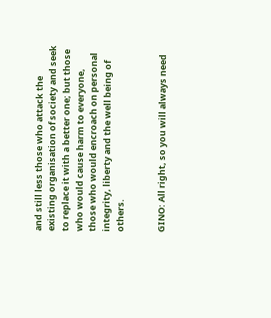and still less those who attack the existing organisation of society and seek to replace it with a better one; but those who would cause harm to everyone, those who would encroach on personal integrity, liberty and the well being of others.


GINO: All right, so you will always need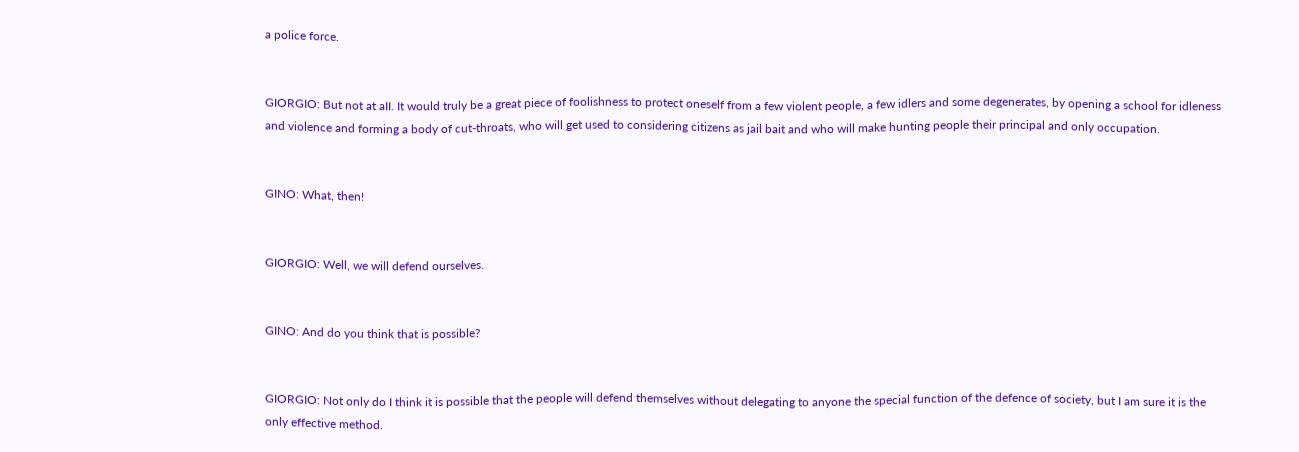a police force.


GIORGIO: But not at aII. It would truly be a great piece of foolishness to protect oneself from a few violent people, a few idlers and some degenerates, by opening a school for idleness and violence and forming a body of cut-throats, who will get used to considering citizens as jail bait and who will make hunting people their principal and only occupation.


GINO: What, then!


GIORGIO: Well, we will defend ourselves.


GINO: And do you think that is possible?


GIORGIO: Not only do I think it is possible that the people will defend themselves without delegating to anyone the special function of the defence of society, but I am sure it is the only effective method.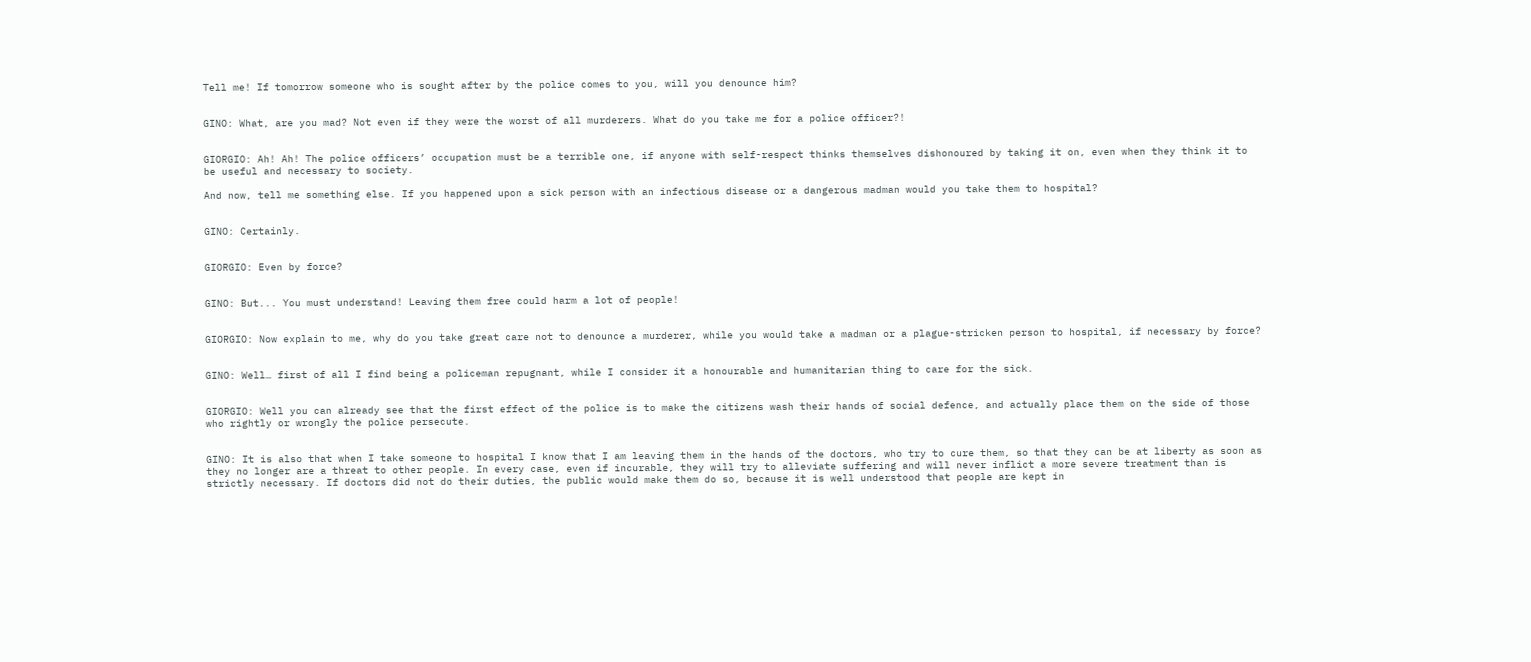Tell me! If tomorrow someone who is sought after by the police comes to you, will you denounce him?


GINO: What, are you mad? Not even if they were the worst of all murderers. What do you take me for a police officer?!


GIORGIO: Ah! Ah! The police officers’ occupation must be a terrible one, if anyone with self-respect thinks themselves dishonoured by taking it on, even when they think it to be useful and necessary to society.

And now, tell me something else. If you happened upon a sick person with an infectious disease or a dangerous madman would you take them to hospital?


GINO: Certainly.


GIORGIO: Even by force?


GINO: But... You must understand! Leaving them free could harm a lot of people!


GIORGIO: Now explain to me, why do you take great care not to denounce a murderer, while you would take a madman or a plague-stricken person to hospital, if necessary by force?


GINO: Well… first of all I find being a policeman repugnant, while I consider it a honourable and humanitarian thing to care for the sick.


GIORGIO: Well you can already see that the first effect of the police is to make the citizens wash their hands of social defence, and actually place them on the side of those who rightly or wrongly the police persecute.


GINO: It is also that when I take someone to hospital I know that I am leaving them in the hands of the doctors, who try to cure them, so that they can be at liberty as soon as they no longer are a threat to other people. In every case, even if incurable, they will try to alleviate suffering and will never inflict a more severe treatment than is strictly necessary. If doctors did not do their duties, the public would make them do so, because it is well understood that people are kept in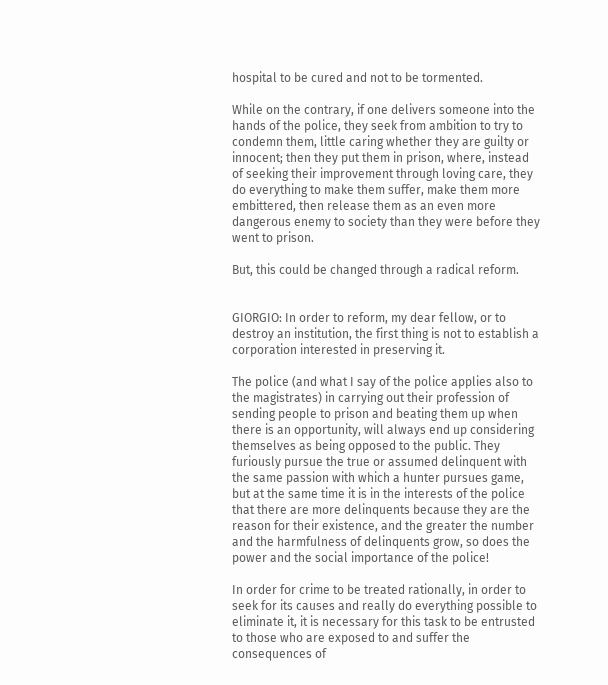hospital to be cured and not to be tormented.

While on the contrary, if one delivers someone into the hands of the police, they seek from ambition to try to condemn them, little caring whether they are guilty or innocent; then they put them in prison, where, instead of seeking their improvement through loving care, they do everything to make them suffer, make them more embittered, then release them as an even more dangerous enemy to society than they were before they went to prison.

But, this could be changed through a radical reform.


GIORGIO: In order to reform, my dear fellow, or to destroy an institution, the first thing is not to establish a corporation interested in preserving it.

The police (and what I say of the police applies also to the magistrates) in carrying out their profession of sending people to prison and beating them up when there is an opportunity, will always end up considering themselves as being opposed to the public. They furiously pursue the true or assumed delinquent with the same passion with which a hunter pursues game, but at the same time it is in the interests of the police that there are more delinquents because they are the reason for their existence, and the greater the number and the harmfulness of delinquents grow, so does the power and the social importance of the police!

In order for crime to be treated rationally, in order to seek for its causes and really do everything possible to eliminate it, it is necessary for this task to be entrusted to those who are exposed to and suffer the consequences of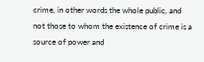crime, in other words the whole public, and not those to whom the existence of crime is a source of power and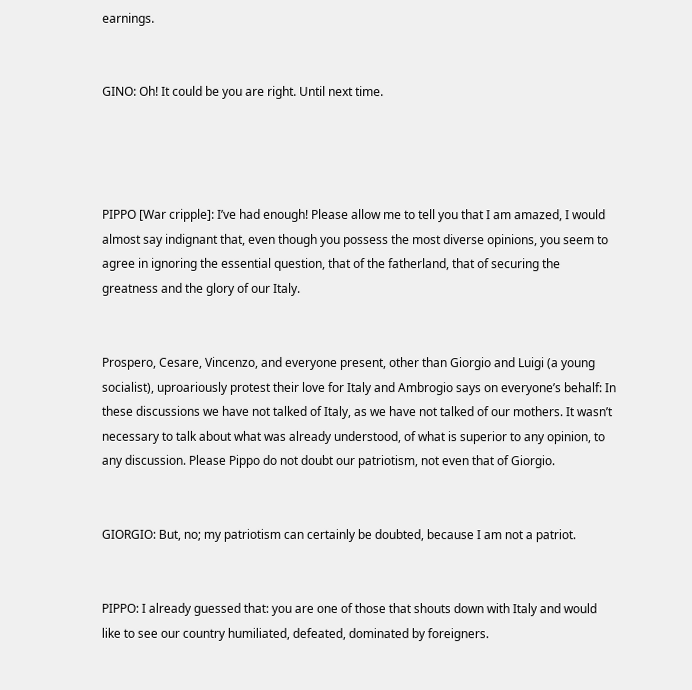earnings.


GINO: Oh! It could be you are right. Until next time.




PIPPO [War cripple]: I’ve had enough! Please allow me to tell you that I am amazed, I would almost say indignant that, even though you possess the most diverse opinions, you seem to agree in ignoring the essential question, that of the fatherland, that of securing the greatness and the glory of our Italy.


Prospero, Cesare, Vincenzo, and everyone present, other than Giorgio and Luigi (a young socialist), uproariously protest their love for Italy and Ambrogio says on everyone’s behalf: In these discussions we have not talked of Italy, as we have not talked of our mothers. It wasn’t necessary to talk about what was already understood, of what is superior to any opinion, to any discussion. Please Pippo do not doubt our patriotism, not even that of Giorgio.


GIORGIO: But, no; my patriotism can certainly be doubted, because I am not a patriot.


PIPPO: I already guessed that: you are one of those that shouts down with Italy and would like to see our country humiliated, defeated, dominated by foreigners.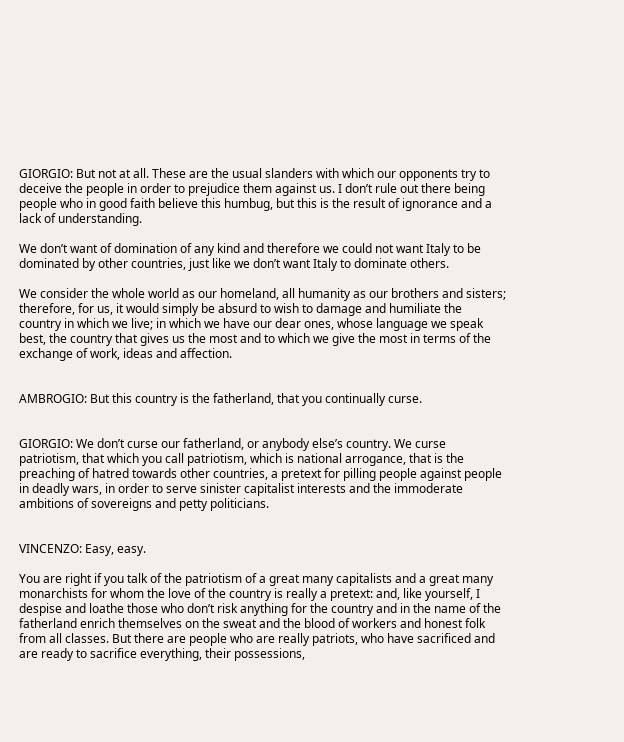GIORGIO: But not at all. These are the usual slanders with which our opponents try to deceive the people in order to prejudice them against us. I don’t rule out there being people who in good faith believe this humbug, but this is the result of ignorance and a lack of understanding.

We don’t want of domination of any kind and therefore we could not want Italy to be dominated by other countries, just like we don’t want Italy to dominate others.

We consider the whole world as our homeland, all humanity as our brothers and sisters; therefore, for us, it would simply be absurd to wish to damage and humiliate the country in which we live; in which we have our dear ones, whose language we speak best, the country that gives us the most and to which we give the most in terms of the exchange of work, ideas and affection.


AMBROGIO: But this country is the fatherland, that you continually curse.


GIORGIO: We don’t curse our fatherland, or anybody else’s country. We curse patriotism, that which you call patriotism, which is national arrogance, that is the preaching of hatred towards other countries, a pretext for pilling people against people in deadly wars, in order to serve sinister capitalist interests and the immoderate ambitions of sovereigns and petty politicians.


VINCENZO: Easy, easy.

You are right if you talk of the patriotism of a great many capitalists and a great many monarchists for whom the love of the country is really a pretext: and, like yourself, I despise and loathe those who don’t risk anything for the country and in the name of the fatherland enrich themselves on the sweat and the blood of workers and honest folk from all classes. But there are people who are really patriots, who have sacrificed and are ready to sacrifice everything, their possessions,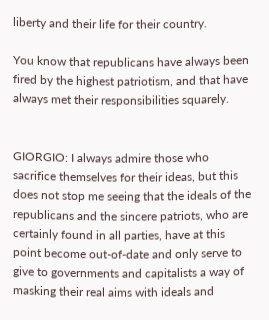liberty and their life for their country.

You know that republicans have always been fired by the highest patriotism, and that have always met their responsibilities squarely.


GIORGIO: I always admire those who sacrifice themselves for their ideas, but this does not stop me seeing that the ideals of the republicans and the sincere patriots, who are certainly found in all parties, have at this point become out-of-date and only serve to give to governments and capitalists a way of masking their real aims with ideals and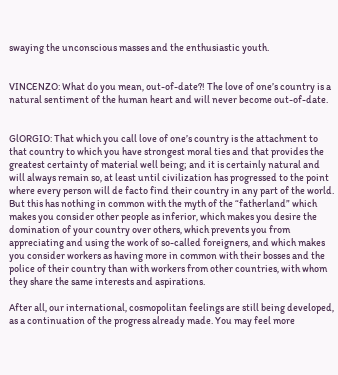swaying the unconscious masses and the enthusiastic youth.


VINCENZO: What do you mean, out-of-date?! The love of one’s country is a natural sentiment of the human heart and will never become out-of-date.


GlORGIO: That which you call love of one’s country is the attachment to that country to which you have strongest moral ties and that provides the greatest certainty of material well being; and it is certainly natural and will always remain so, at least until civilization has progressed to the point where every person will de facto find their country in any part of the world. But this has nothing in common with the myth of the “fatherland” which makes you consider other people as inferior, which makes you desire the domination of your country over others, which prevents you from appreciating and using the work of so-called foreigners, and which makes you consider workers as having more in common with their bosses and the police of their country than with workers from other countries, with whom they share the same interests and aspirations.

After all, our international, cosmopolitan feelings are still being developed, as a continuation of the progress already made. You may feel more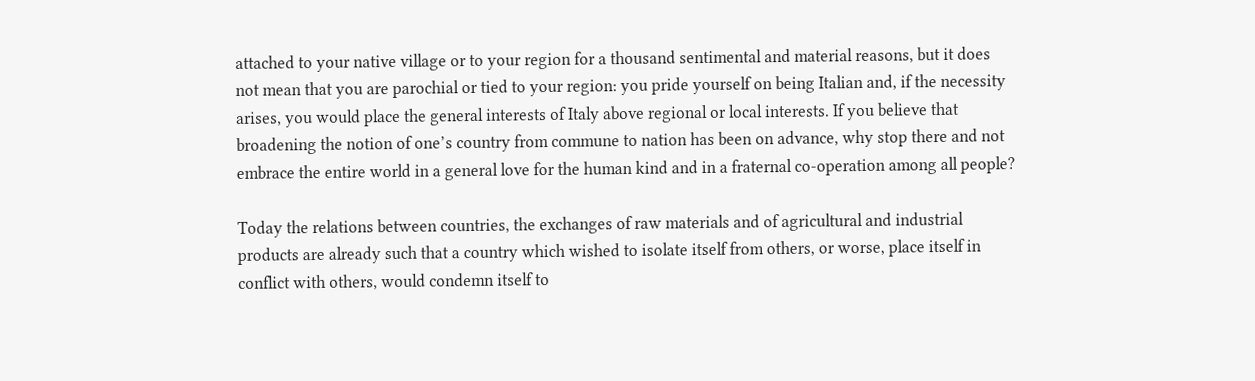attached to your native village or to your region for a thousand sentimental and material reasons, but it does not mean that you are parochial or tied to your region: you pride yourself on being Italian and, if the necessity arises, you would place the general interests of Italy above regional or local interests. If you believe that broadening the notion of one’s country from commune to nation has been on advance, why stop there and not embrace the entire world in a general love for the human kind and in a fraternal co-operation among all people?

Today the relations between countries, the exchanges of raw materials and of agricultural and industrial products are already such that a country which wished to isolate itself from others, or worse, place itself in conflict with others, would condemn itself to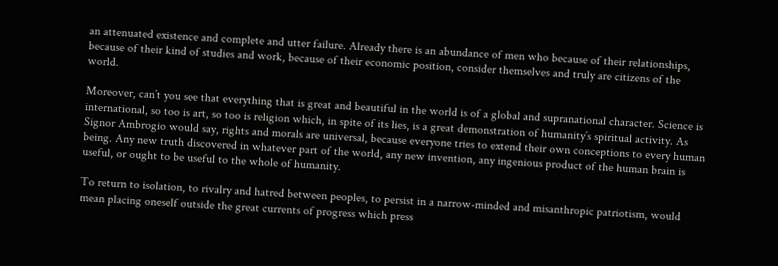an attenuated existence and complete and utter failure. Already there is an abundance of men who because of their relationships, because of their kind of studies and work, because of their economic position, consider themselves and truly are citizens of the world.

Moreover, can’t you see that everything that is great and beautiful in the world is of a global and supranational character. Science is international, so too is art, so too is religion which, in spite of its lies, is a great demonstration of humanity’s spiritual activity. As Signor Ambrogio would say, rights and morals are universal, because everyone tries to extend their own conceptions to every human being. Any new truth discovered in whatever part of the world, any new invention, any ingenious product of the human brain is useful, or ought to be useful to the whole of humanity.

To return to isolation, to rivalry and hatred between peoples, to persist in a narrow-minded and misanthropic patriotism, would mean placing oneself outside the great currents of progress which press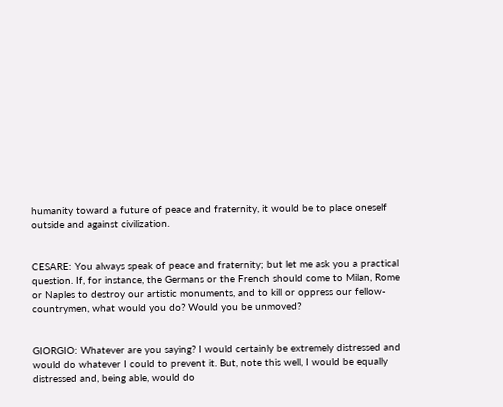humanity toward a future of peace and fraternity, it would be to place oneself outside and against civilization.


CESARE: You always speak of peace and fraternity; but let me ask you a practical question. If, for instance, the Germans or the French should come to Milan, Rome or Naples to destroy our artistic monuments, and to kill or oppress our fellow-countrymen, what would you do? Would you be unmoved?


GIORGIO: Whatever are you saying? I would certainly be extremely distressed and would do whatever I could to prevent it. But, note this well, I would be equally distressed and, being able, would do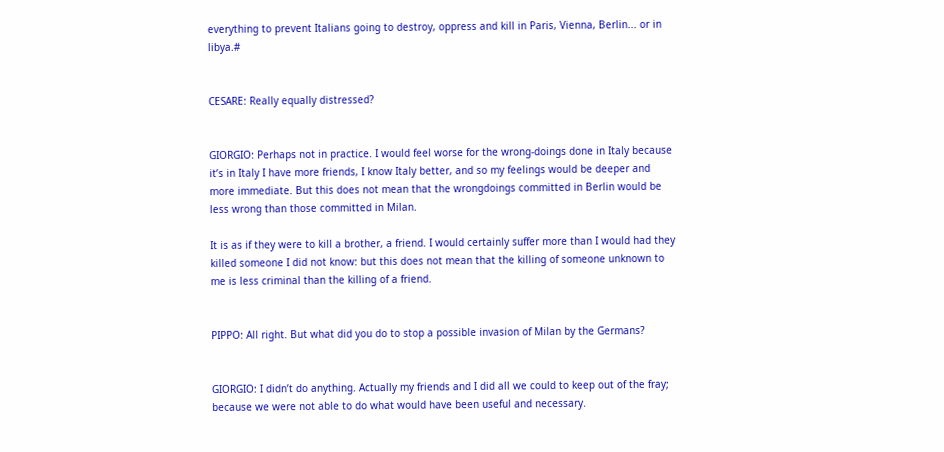everything to prevent Italians going to destroy, oppress and kill in Paris, Vienna, Berlin... or in libya.#


CESARE: Really equally distressed?


GIORGIO: Perhaps not in practice. I would feel worse for the wrong-doings done in Italy because it’s in Italy I have more friends, I know Italy better, and so my feelings would be deeper and more immediate. But this does not mean that the wrongdoings committed in Berlin would be less wrong than those committed in Milan.

It is as if they were to kill a brother, a friend. I would certainly suffer more than I would had they killed someone I did not know: but this does not mean that the killing of someone unknown to me is less criminal than the killing of a friend.


PIPPO: All right. But what did you do to stop a possible invasion of Milan by the Germans?


GIORGIO: I didn’t do anything. Actually my friends and I did all we could to keep out of the fray; because we were not able to do what would have been useful and necessary.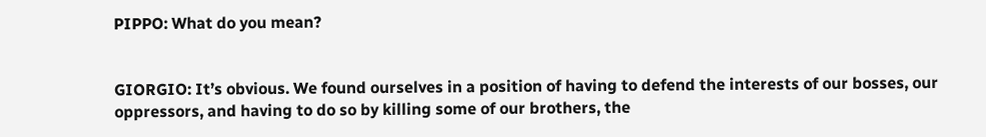PIPPO: What do you mean?


GIORGIO: It’s obvious. We found ourselves in a position of having to defend the interests of our bosses, our oppressors, and having to do so by killing some of our brothers, the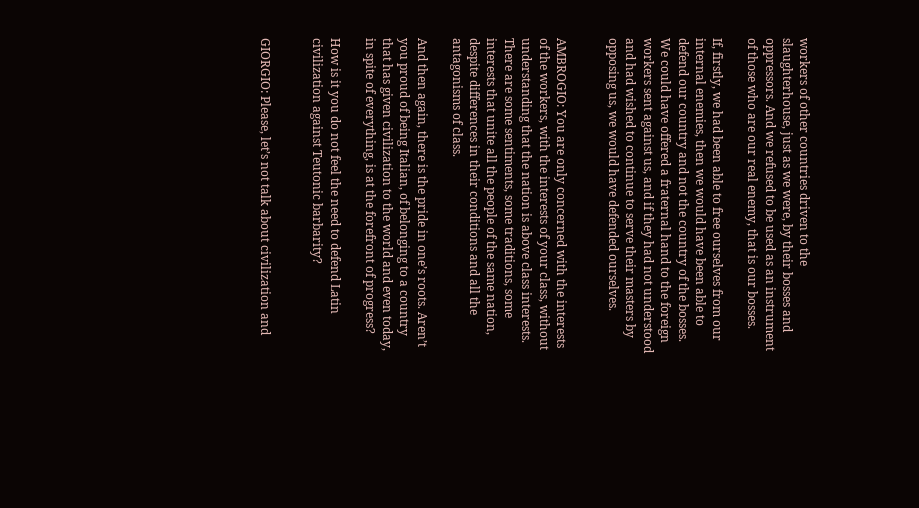workers of other countries driven to the slaughterhouse, just as we were, by their bosses and oppressors. And we refused to be used as an instrument of those who are our real enemy, that is our bosses.

If, firstly, we had been able to free ourselves from our internal enemies, then we would have been able to defend our country and not the country of the bosses. We could have offered a fraternal hand to the foreign workers sent against us, and if they had not understood and had wished to continue to serve their masters by opposing us, we would have defended ourselves.


AMBROGIO: You are only concerned with the interests of the workers, with the interests of your class, without understanding that the nation is above class interests. There are some sentiments, some traditions, some interests that unite all the people of the same nation, despite differences in their conditions and all the antagonisms of class.

And then again, there is the pride in one’s roots. Aren’t you proud of being Italian, of belonging to a country that has given civilization to the world and even today, in spite of everything, is at the forefront of progress?

How is it you do not feel the need to defend Latin civilization against Teutonic barbarity?


GIORGIO: Please, let’s not talk about civilization and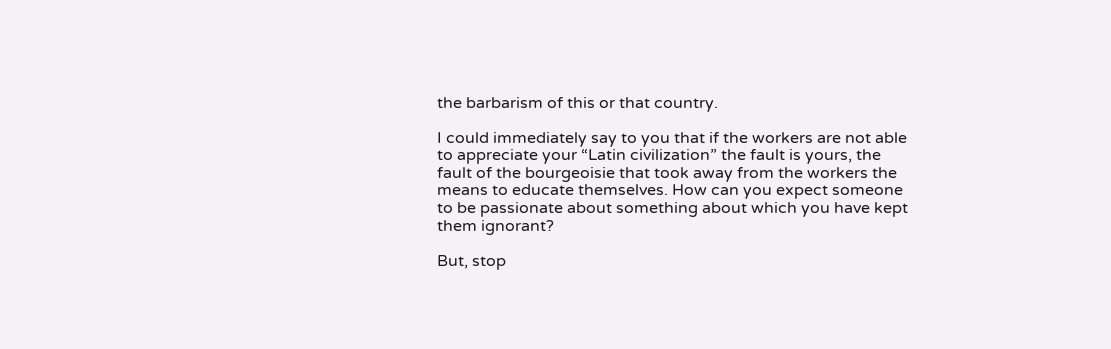the barbarism of this or that country.

I could immediately say to you that if the workers are not able to appreciate your “Latin civilization” the fault is yours, the fault of the bourgeoisie that took away from the workers the means to educate themselves. How can you expect someone to be passionate about something about which you have kept them ignorant?

But, stop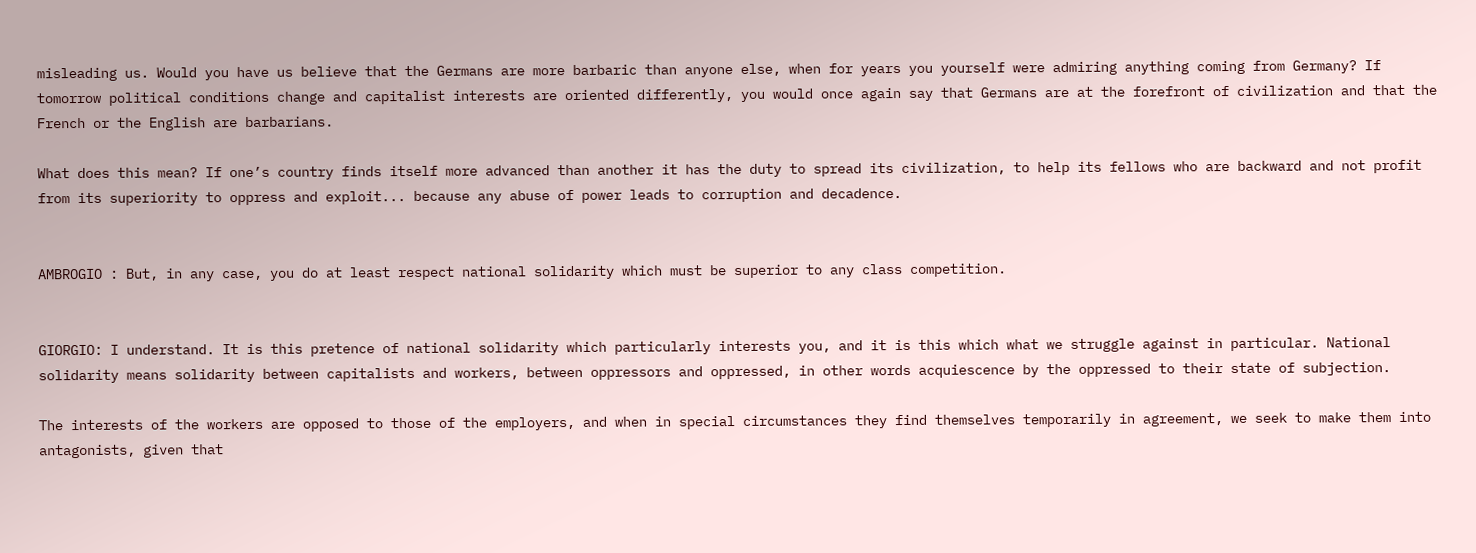misleading us. Would you have us believe that the Germans are more barbaric than anyone else, when for years you yourself were admiring anything coming from Germany? If tomorrow political conditions change and capitalist interests are oriented differently, you would once again say that Germans are at the forefront of civilization and that the French or the English are barbarians.

What does this mean? If one’s country finds itself more advanced than another it has the duty to spread its civilization, to help its fellows who are backward and not profit from its superiority to oppress and exploit... because any abuse of power leads to corruption and decadence.


AMBROGIO : But, in any case, you do at least respect national solidarity which must be superior to any class competition.


GIORGIO: I understand. It is this pretence of national solidarity which particularly interests you, and it is this which what we struggle against in particular. National solidarity means solidarity between capitalists and workers, between oppressors and oppressed, in other words acquiescence by the oppressed to their state of subjection.

The interests of the workers are opposed to those of the employers, and when in special circumstances they find themselves temporarily in agreement, we seek to make them into antagonists, given that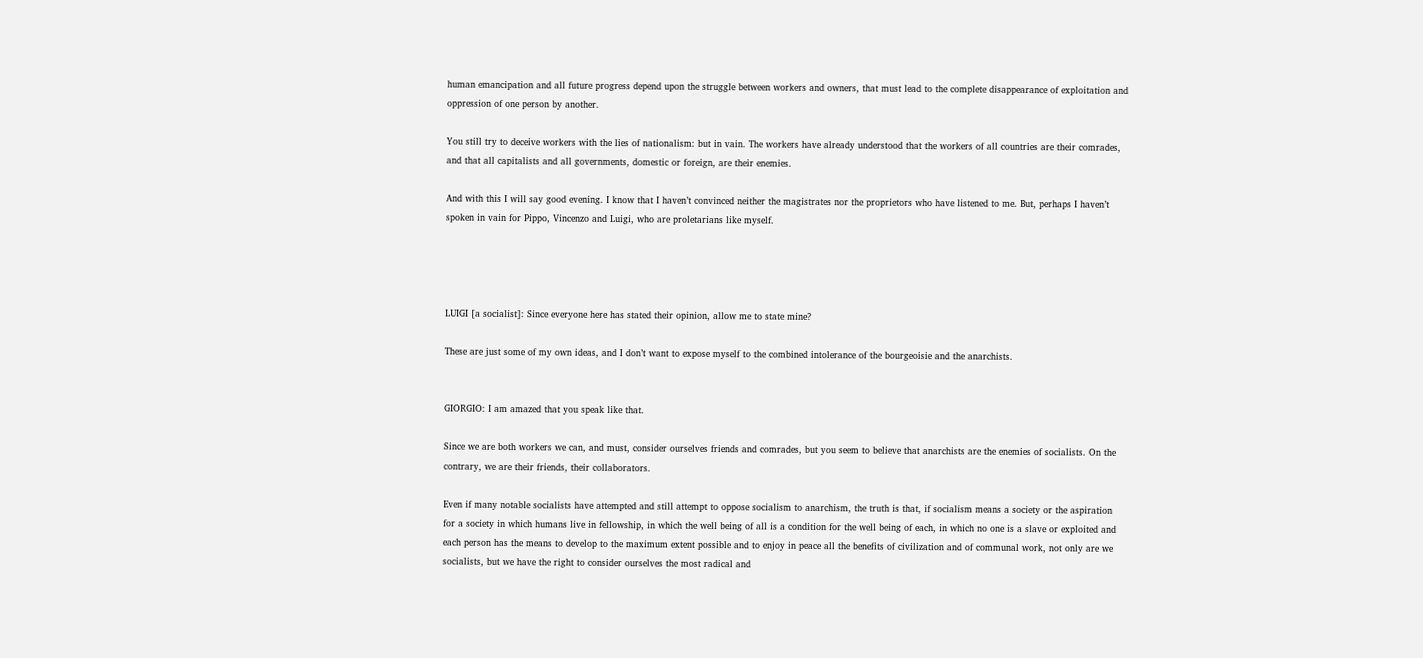human emancipation and all future progress depend upon the struggle between workers and owners, that must lead to the complete disappearance of exploitation and oppression of one person by another.

You still try to deceive workers with the lies of nationalism: but in vain. The workers have already understood that the workers of all countries are their comrades, and that all capitalists and all governments, domestic or foreign, are their enemies.

And with this I will say good evening. I know that I haven’t convinced neither the magistrates nor the proprietors who have listened to me. But, perhaps I haven’t spoken in vain for Pippo, Vincenzo and Luigi, who are proletarians like myself.




LUIGI [a socialist]: Since everyone here has stated their opinion, allow me to state mine?

These are just some of my own ideas, and I don’t want to expose myself to the combined intolerance of the bourgeoisie and the anarchists.


GIORGIO: I am amazed that you speak like that.

Since we are both workers we can, and must, consider ourselves friends and comrades, but you seem to believe that anarchists are the enemies of socialists. On the contrary, we are their friends, their collaborators.

Even if many notable socialists have attempted and still attempt to oppose socialism to anarchism, the truth is that, if socialism means a society or the aspiration for a society in which humans live in fellowship, in which the well being of all is a condition for the well being of each, in which no one is a slave or exploited and each person has the means to develop to the maximum extent possible and to enjoy in peace all the benefits of civilization and of communal work, not only are we socialists, but we have the right to consider ourselves the most radical and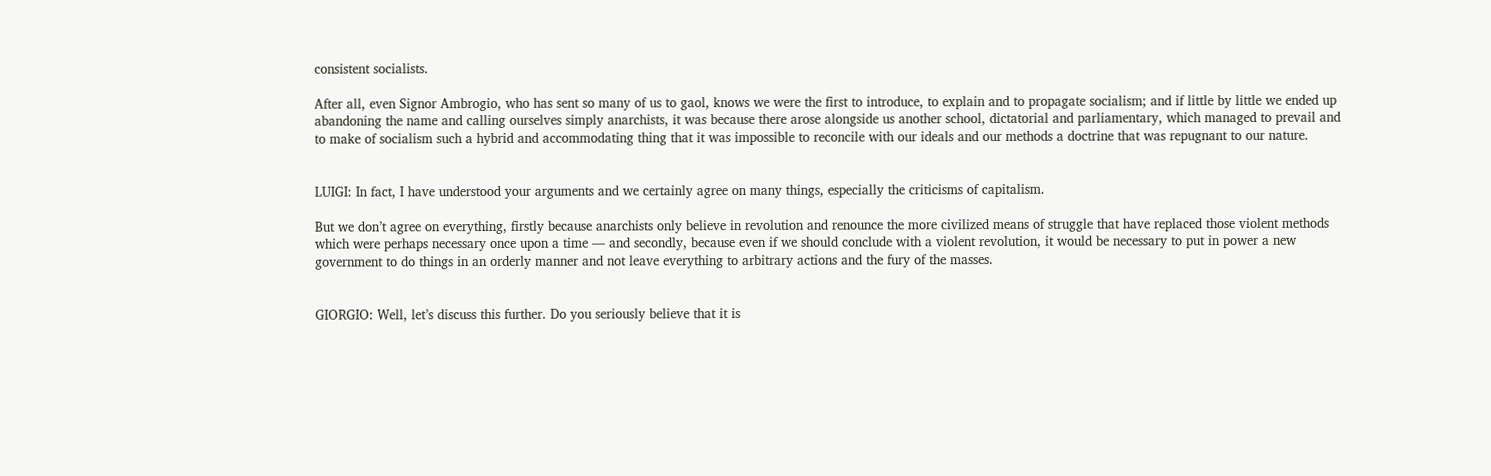consistent socialists.

After all, even Signor Ambrogio, who has sent so many of us to gaol, knows we were the first to introduce, to explain and to propagate socialism; and if little by little we ended up abandoning the name and calling ourselves simply anarchists, it was because there arose alongside us another school, dictatorial and parliamentary, which managed to prevail and to make of socialism such a hybrid and accommodating thing that it was impossible to reconcile with our ideals and our methods a doctrine that was repugnant to our nature.


LUIGI: In fact, I have understood your arguments and we certainly agree on many things, especially the criticisms of capitalism.

But we don’t agree on everything, firstly because anarchists only believe in revolution and renounce the more civilized means of struggle that have replaced those violent methods which were perhaps necessary once upon a time — and secondly, because even if we should conclude with a violent revolution, it would be necessary to put in power a new government to do things in an orderly manner and not leave everything to arbitrary actions and the fury of the masses.


GIORGIO: Well, let’s discuss this further. Do you seriously believe that it is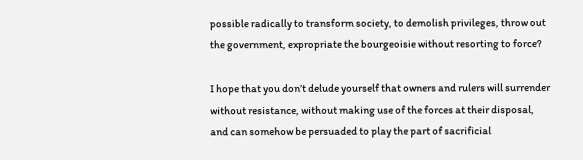possible radically to transform society, to demolish privileges, throw out the government, expropriate the bourgeoisie without resorting to force?

I hope that you don’t delude yourself that owners and rulers will surrender without resistance, without making use of the forces at their disposal, and can somehow be persuaded to play the part of sacrificial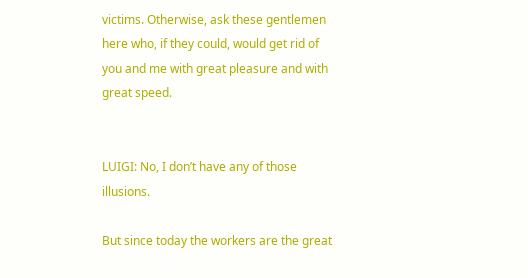victims. Otherwise, ask these gentlemen here who, if they could, would get rid of you and me with great pleasure and with great speed.


LUIGI: No, I don’t have any of those illusions.

But since today the workers are the great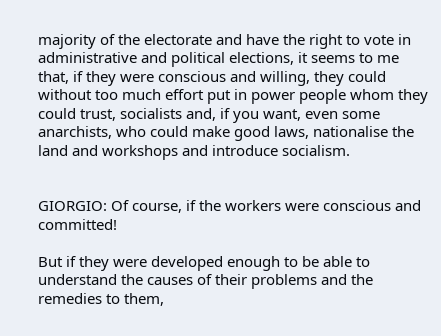majority of the electorate and have the right to vote in administrative and political elections, it seems to me that, if they were conscious and willing, they could without too much effort put in power people whom they could trust, socialists and, if you want, even some anarchists, who could make good laws, nationalise the land and workshops and introduce socialism.


GIORGIO: Of course, if the workers were conscious and committed!

But if they were developed enough to be able to understand the causes of their problems and the remedies to them,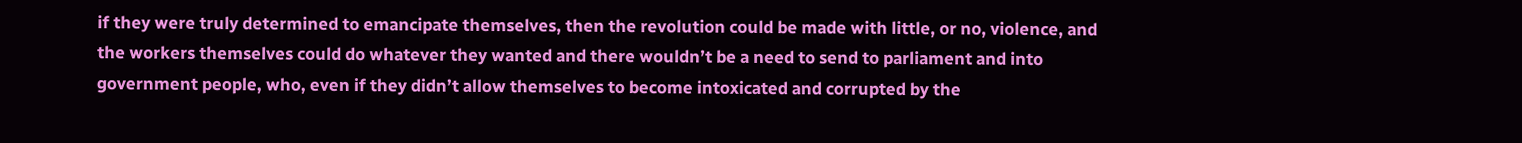if they were truly determined to emancipate themselves, then the revolution could be made with little, or no, violence, and the workers themselves could do whatever they wanted and there wouldn’t be a need to send to parliament and into government people, who, even if they didn’t allow themselves to become intoxicated and corrupted by the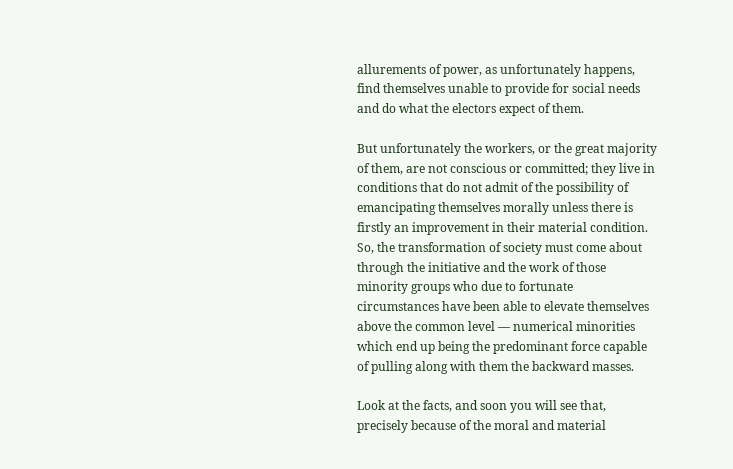allurements of power, as unfortunately happens, find themselves unable to provide for social needs and do what the electors expect of them.

But unfortunately the workers, or the great majority of them, are not conscious or committed; they live in conditions that do not admit of the possibility of emancipating themselves morally unless there is firstly an improvement in their material condition. So, the transformation of society must come about through the initiative and the work of those minority groups who due to fortunate circumstances have been able to elevate themselves above the common level — numerical minorities which end up being the predominant force capable of pulling along with them the backward masses.

Look at the facts, and soon you will see that, precisely because of the moral and material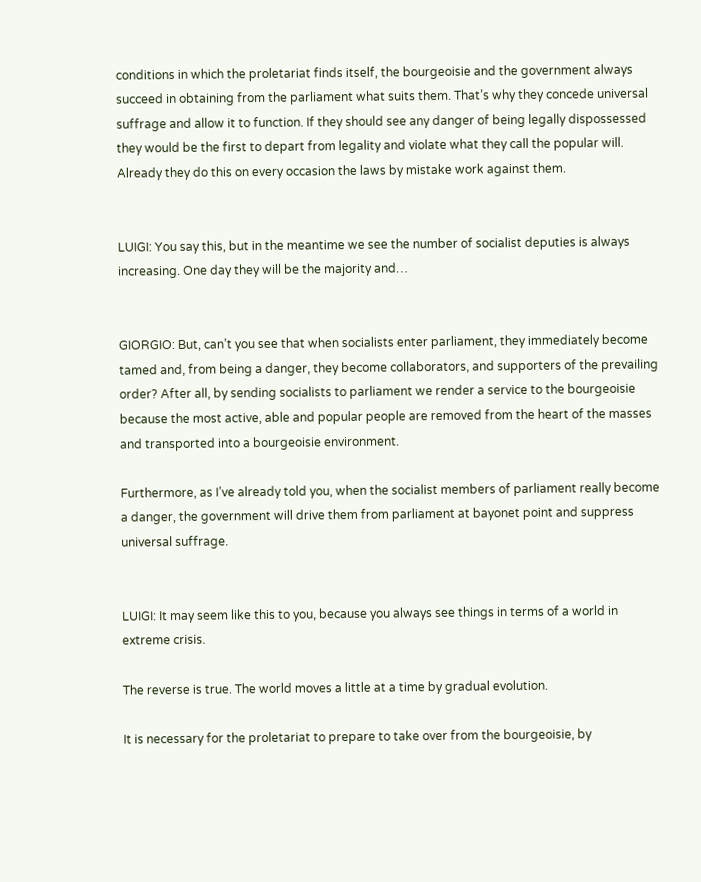conditions in which the proletariat finds itself, the bourgeoisie and the government always succeed in obtaining from the parliament what suits them. That’s why they concede universal suffrage and allow it to function. If they should see any danger of being legally dispossessed they would be the first to depart from legality and violate what they call the popular will. Already they do this on every occasion the laws by mistake work against them.


LUIGI: You say this, but in the meantime we see the number of socialist deputies is always increasing. One day they will be the majority and…


GIORGIO: But, can’t you see that when socialists enter parliament, they immediately become tamed and, from being a danger, they become collaborators, and supporters of the prevailing order? After all, by sending socialists to parliament we render a service to the bourgeoisie because the most active, able and popular people are removed from the heart of the masses and transported into a bourgeoisie environment.

Furthermore, as I’ve already told you, when the socialist members of parliament really become a danger, the government will drive them from parliament at bayonet point and suppress universal suffrage.


LUIGI: It may seem like this to you, because you always see things in terms of a world in extreme crisis.

The reverse is true. The world moves a little at a time by gradual evolution.

It is necessary for the proletariat to prepare to take over from the bourgeoisie, by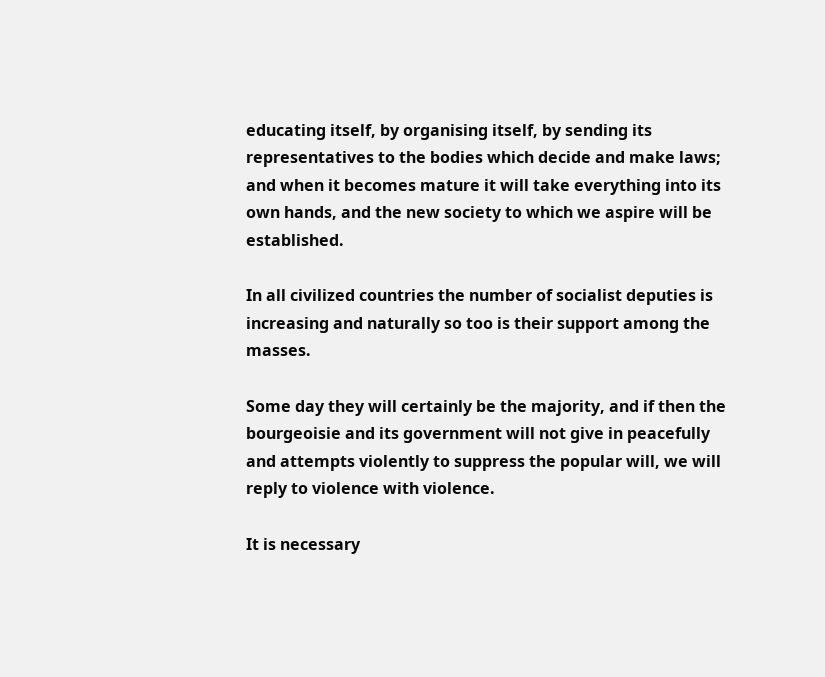educating itself, by organising itself, by sending its representatives to the bodies which decide and make laws; and when it becomes mature it will take everything into its own hands, and the new society to which we aspire will be established.

In all civilized countries the number of socialist deputies is increasing and naturally so too is their support among the masses.

Some day they will certainly be the majority, and if then the bourgeoisie and its government will not give in peacefully and attempts violently to suppress the popular will, we will reply to violence with violence.

It is necessary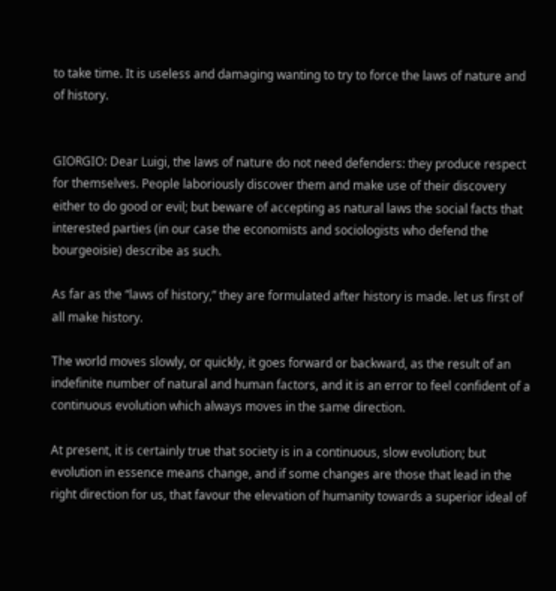to take time. It is useless and damaging wanting to try to force the laws of nature and of history.


GIORGIO: Dear Luigi, the laws of nature do not need defenders: they produce respect for themselves. People laboriously discover them and make use of their discovery either to do good or evil; but beware of accepting as natural laws the social facts that interested parties (in our case the economists and sociologists who defend the bourgeoisie) describe as such.

As far as the “laws of history,” they are formulated after history is made. let us first of all make history.

The world moves slowly, or quickly, it goes forward or backward, as the result of an indefinite number of natural and human factors, and it is an error to feel confident of a continuous evolution which always moves in the same direction.

At present, it is certainly true that society is in a continuous, slow evolution; but evolution in essence means change, and if some changes are those that lead in the right direction for us, that favour the elevation of humanity towards a superior ideal of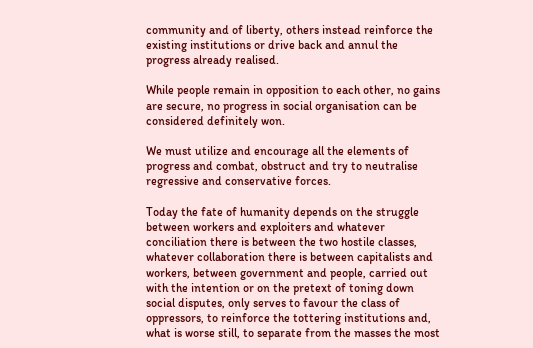community and of liberty, others instead reinforce the existing institutions or drive back and annul the progress already realised.

While people remain in opposition to each other, no gains are secure, no progress in social organisation can be considered definitely won.

We must utilize and encourage all the elements of progress and combat, obstruct and try to neutralise regressive and conservative forces.

Today the fate of humanity depends on the struggle between workers and exploiters and whatever conciliation there is between the two hostile classes, whatever collaboration there is between capitalists and workers, between government and people, carried out with the intention or on the pretext of toning down social disputes, only serves to favour the class of oppressors, to reinforce the tottering institutions and, what is worse still, to separate from the masses the most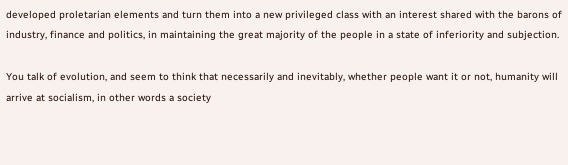developed proletarian elements and turn them into a new privileged class with an interest shared with the barons of industry, finance and politics, in maintaining the great majority of the people in a state of inferiority and subjection.

You talk of evolution, and seem to think that necessarily and inevitably, whether people want it or not, humanity will arrive at socialism, in other words a society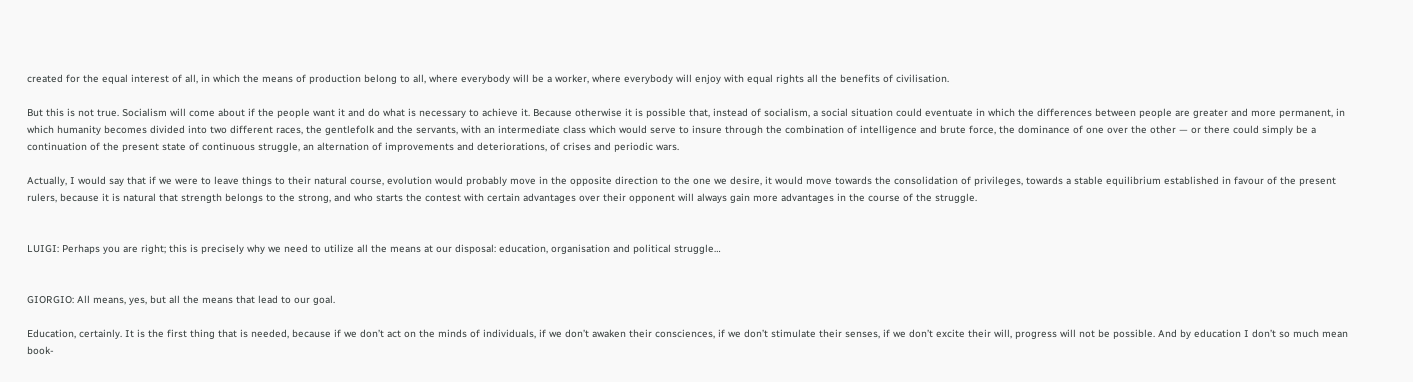created for the equal interest of all, in which the means of production belong to all, where everybody will be a worker, where everybody will enjoy with equal rights all the benefits of civilisation.

But this is not true. Socialism will come about if the people want it and do what is necessary to achieve it. Because otherwise it is possible that, instead of socialism, a social situation could eventuate in which the differences between people are greater and more permanent, in which humanity becomes divided into two different races, the gentlefolk and the servants, with an intermediate class which would serve to insure through the combination of intelligence and brute force, the dominance of one over the other — or there could simply be a continuation of the present state of continuous struggle, an alternation of improvements and deteriorations, of crises and periodic wars.

Actually, I would say that if we were to leave things to their natural course, evolution would probably move in the opposite direction to the one we desire, it would move towards the consolidation of privileges, towards a stable equilibrium established in favour of the present rulers, because it is natural that strength belongs to the strong, and who starts the contest with certain advantages over their opponent will always gain more advantages in the course of the struggle.


LUIGI: Perhaps you are right; this is precisely why we need to utilize all the means at our disposal: education, organisation and political struggle…


GIORGIO: All means, yes, but all the means that lead to our goal.

Education, certainly. It is the first thing that is needed, because if we don’t act on the minds of individuals, if we don’t awaken their consciences, if we don’t stimulate their senses, if we don’t excite their will, progress will not be possible. And by education I don’t so much mean book-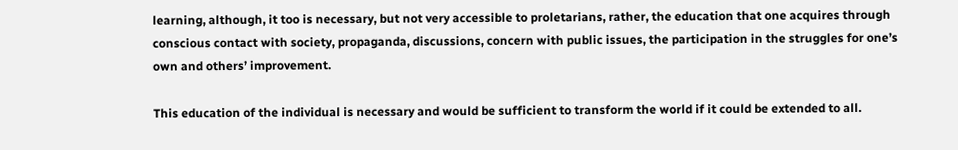learning, although, it too is necessary, but not very accessible to proletarians, rather, the education that one acquires through conscious contact with society, propaganda, discussions, concern with public issues, the participation in the struggles for one’s own and others’ improvement.

This education of the individual is necessary and would be sufficient to transform the world if it could be extended to all.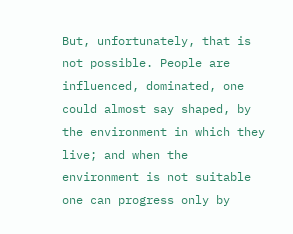But, unfortunately, that is not possible. People are influenced, dominated, one could almost say shaped, by the environment in which they live; and when the environment is not suitable one can progress only by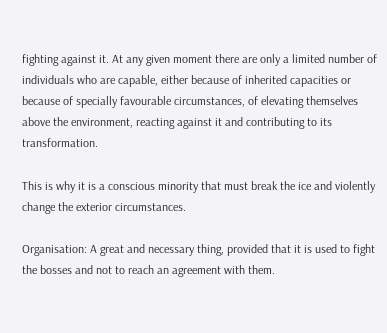fighting against it. At any given moment there are only a limited number of individuals who are capable, either because of inherited capacities or because of specially favourable circumstances, of elevating themselves above the environment, reacting against it and contributing to its transformation.

This is why it is a conscious minority that must break the ice and violently change the exterior circumstances.

Organisation: A great and necessary thing, provided that it is used to fight the bosses and not to reach an agreement with them.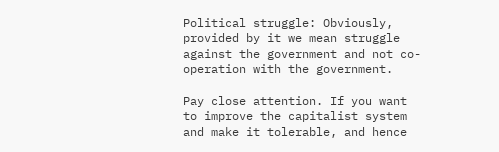Political struggle: Obviously, provided by it we mean struggle against the government and not co-operation with the government.

Pay close attention. If you want to improve the capitalist system and make it tolerable, and hence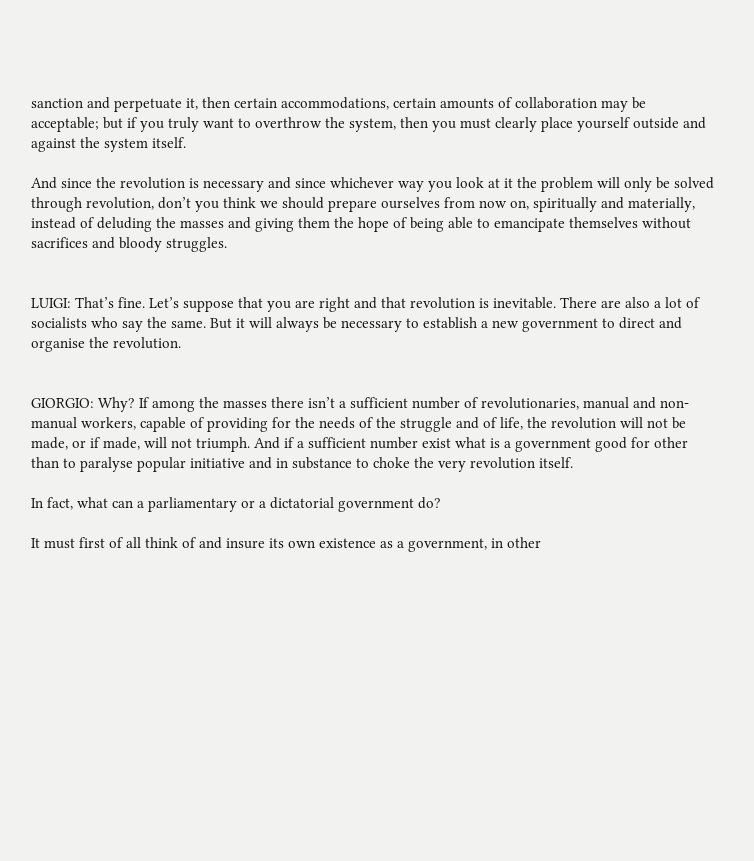sanction and perpetuate it, then certain accommodations, certain amounts of collaboration may be acceptable; but if you truly want to overthrow the system, then you must clearly place yourself outside and against the system itself.

And since the revolution is necessary and since whichever way you look at it the problem will only be solved through revolution, don’t you think we should prepare ourselves from now on, spiritually and materially, instead of deluding the masses and giving them the hope of being able to emancipate themselves without sacrifices and bloody struggles.


LUIGI: That’s fine. Let’s suppose that you are right and that revolution is inevitable. There are also a lot of socialists who say the same. But it will always be necessary to establish a new government to direct and organise the revolution.


GIORGIO: Why? If among the masses there isn’t a sufficient number of revolutionaries, manual and non-manual workers, capable of providing for the needs of the struggle and of life, the revolution will not be made, or if made, will not triumph. And if a sufficient number exist what is a government good for other than to paralyse popular initiative and in substance to choke the very revolution itself.

In fact, what can a parliamentary or a dictatorial government do?

It must first of all think of and insure its own existence as a government, in other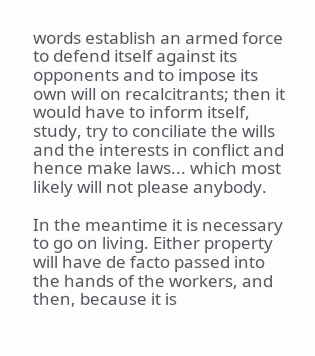words establish an armed force to defend itself against its opponents and to impose its own will on recalcitrants; then it would have to inform itself, study, try to conciliate the wills and the interests in conflict and hence make laws... which most likely will not please anybody.

In the meantime it is necessary to go on living. Either property will have de facto passed into the hands of the workers, and then, because it is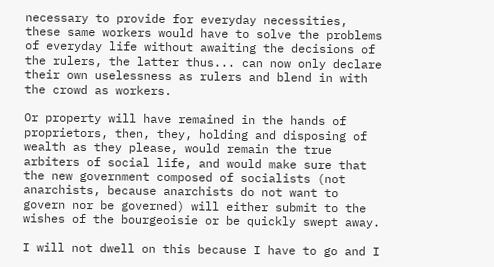necessary to provide for everyday necessities, these same workers would have to solve the problems of everyday life without awaiting the decisions of the rulers, the latter thus... can now only declare their own uselessness as rulers and blend in with the crowd as workers.

Or property will have remained in the hands of proprietors, then, they, holding and disposing of wealth as they please, would remain the true arbiters of social life, and would make sure that the new government composed of socialists (not anarchists, because anarchists do not want to govern nor be governed) will either submit to the wishes of the bourgeoisie or be quickly swept away.

I will not dwell on this because I have to go and I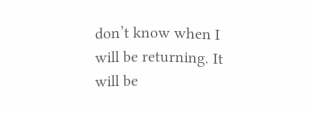don’t know when I will be returning. It will be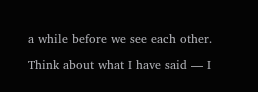a while before we see each other.

Think about what I have said — I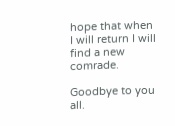hope that when I will return I will find a new comrade.

Goodbye to you all.